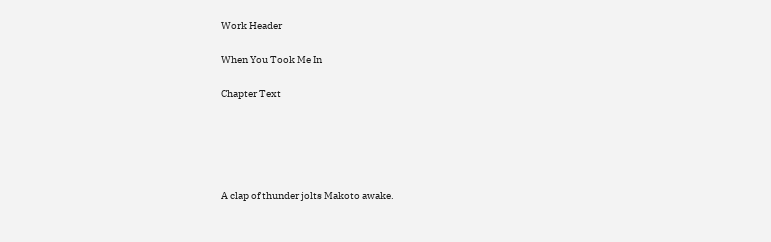Work Header

When You Took Me In

Chapter Text





A clap of thunder jolts Makoto awake.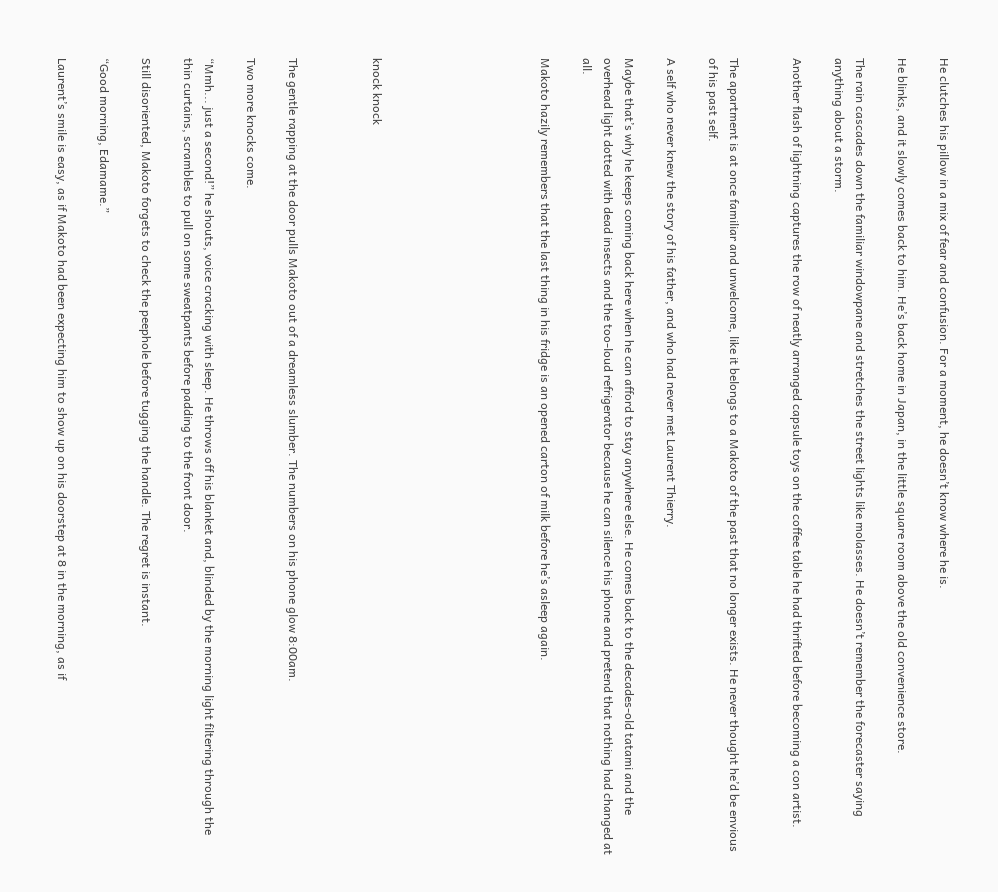He clutches his pillow in a mix of fear and confusion. For a moment, he doesn’t know where he is.

He blinks, and it slowly comes back to him. He’s back home in Japan, in the little square room above the old convenience store.

The rain cascades down the familiar windowpane and stretches the street lights like molasses. He doesn’t remember the forecaster saying anything about a storm.

Another flash of lightning captures the row of neatly arranged capsule toys on the coffee table he had thrifted before becoming a con artist.


The apartment is at once familiar and unwelcome, like it belongs to a Makoto of the past that no longer exists. He never thought he’d be envious of his past self.

A self who never knew the story of his father, and who had never met Laurent Thierry.

Maybe that’s why he keeps coming back here when he can afford to stay anywhere else. He comes back to the decades-old tatami and the overhead light dotted with dead insects and the too-loud refrigerator because he can silence his phone and pretend that nothing had changed at all.

Makoto hazily remembers that the last thing in his fridge is an opened carton of milk before he’s asleep again.







knock knock



The gentle rapping at the door pulls Makoto out of a dreamless slumber. The numbers on his phone glow 8:00am.

Two more knocks come.

“Mmh... just a second!” he shouts, voice cracking with sleep. He throws off his blanket and, blinded by the morning light filtering through the thin curtains, scrambles to pull on some sweatpants before padding to the front door.

Still disoriented, Makoto forgets to check the peephole before tugging the handle. The regret is instant.

“Good morning, Edamame.”

Laurent’s smile is easy, as if Makoto had been expecting him to show up on his doorstep at 8 in the morning, as if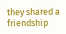they shared a friendship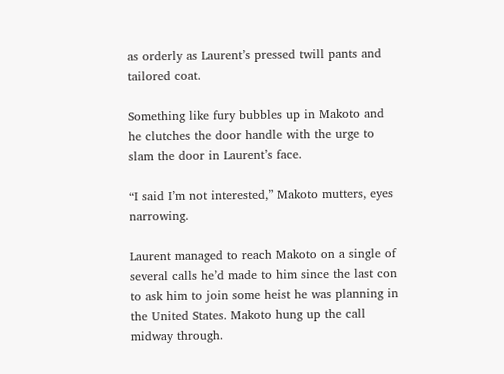as orderly as Laurent’s pressed twill pants and tailored coat.

Something like fury bubbles up in Makoto and he clutches the door handle with the urge to slam the door in Laurent’s face.

“I said I’m not interested,” Makoto mutters, eyes narrowing.

Laurent managed to reach Makoto on a single of several calls he’d made to him since the last con to ask him to join some heist he was planning in the United States. Makoto hung up the call midway through.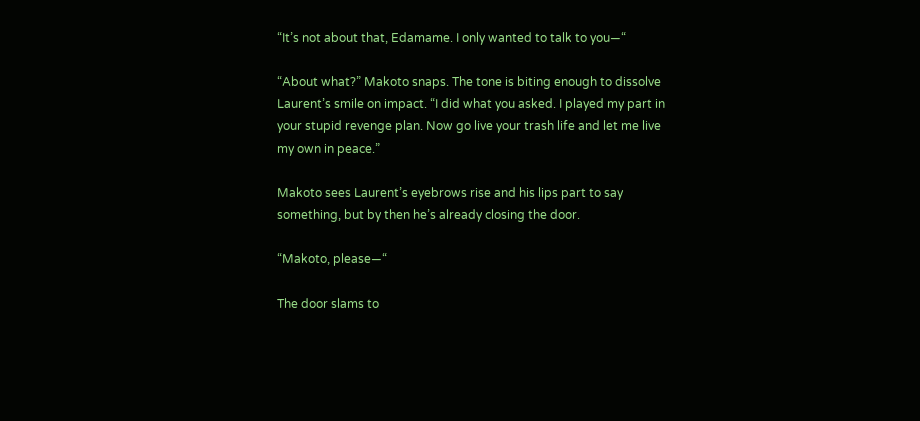“It’s not about that, Edamame. I only wanted to talk to you—“

“About what?” Makoto snaps. The tone is biting enough to dissolve Laurent’s smile on impact. “I did what you asked. I played my part in your stupid revenge plan. Now go live your trash life and let me live my own in peace.”

Makoto sees Laurent’s eyebrows rise and his lips part to say something, but by then he’s already closing the door.

“Makoto, please—“

The door slams to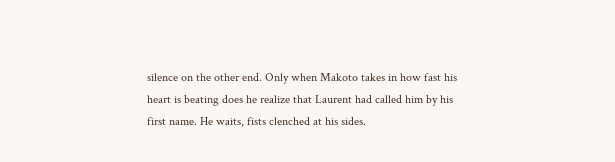silence on the other end. Only when Makoto takes in how fast his heart is beating does he realize that Laurent had called him by his first name. He waits, fists clenched at his sides.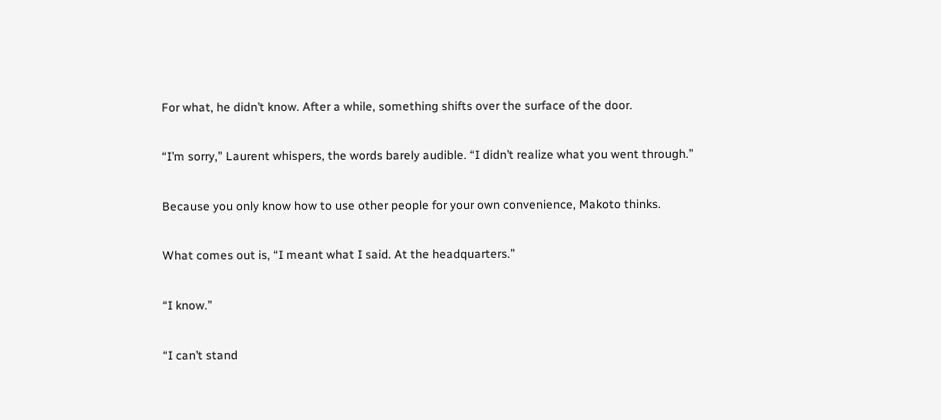For what, he didn’t know. After a while, something shifts over the surface of the door.

“I’m sorry,” Laurent whispers, the words barely audible. “I didn’t realize what you went through.”

Because you only know how to use other people for your own convenience, Makoto thinks.

What comes out is, “I meant what I said. At the headquarters.”

“I know.”

“I can’t stand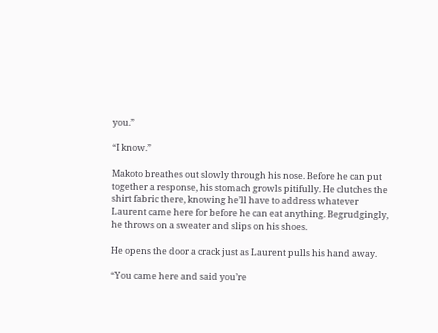you.”

“I know.”

Makoto breathes out slowly through his nose. Before he can put together a response, his stomach growls pitifully. He clutches the shirt fabric there, knowing he’ll have to address whatever Laurent came here for before he can eat anything. Begrudgingly, he throws on a sweater and slips on his shoes.

He opens the door a crack just as Laurent pulls his hand away.

“You came here and said you’re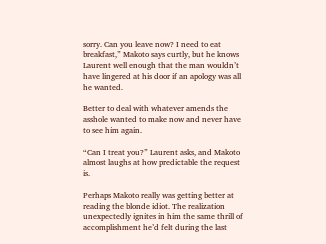sorry. Can you leave now? I need to eat breakfast,” Makoto says curtly, but he knows Laurent well enough that the man wouldn’t have lingered at his door if an apology was all he wanted.

Better to deal with whatever amends the asshole wanted to make now and never have to see him again.

“Can I treat you?” Laurent asks, and Makoto almost laughs at how predictable the request is.

Perhaps Makoto really was getting better at reading the blonde idiot. The realization unexpectedly ignites in him the same thrill of accomplishment he’d felt during the last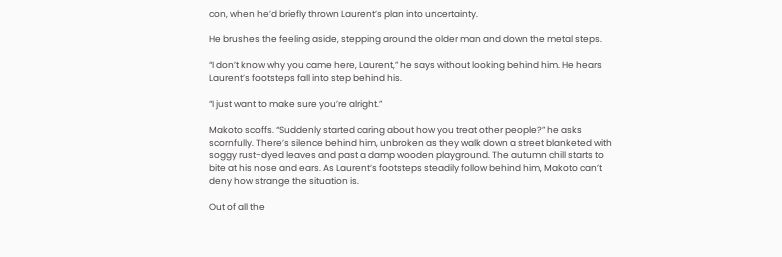con, when he’d briefly thrown Laurent’s plan into uncertainty.

He brushes the feeling aside, stepping around the older man and down the metal steps.

“I don’t know why you came here, Laurent,” he says without looking behind him. He hears Laurent’s footsteps fall into step behind his.

“I just want to make sure you’re alright.”

Makoto scoffs. “Suddenly started caring about how you treat other people?” he asks scornfully. There’s silence behind him, unbroken as they walk down a street blanketed with soggy rust-dyed leaves and past a damp wooden playground. The autumn chill starts to bite at his nose and ears. As Laurent’s footsteps steadily follow behind him, Makoto can’t deny how strange the situation is.

Out of all the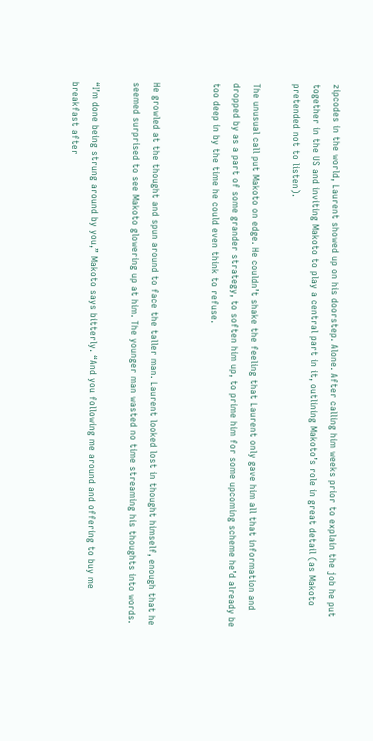zipcodes in the world, Laurent showed up on his doorstep. Alone. After calling him weeks prior to explain the job he put together in the US and inviting Makoto to play a central part in it, outlining Makoto’s role in great detail (as Makoto pretended not to listen).

The unusual call put Makoto on edge. He couldn’t shake the feeling that Laurent only gave him all that information and dropped by as a part of some grander strategy, to soften him up, to prime him for some upcoming scheme he’d already be too deep in by the time he could even think to refuse.


He growled at the thought and spun around to face the taller man. Laurent looked lost in thought himself, enough that he seemed surprised to see Makoto glowering up at him. The younger man wasted no time streaming his thoughts into words.

“I’m done being strung around by you,” Makoto says bitterly. “And you following me around and offering to buy me breakfast after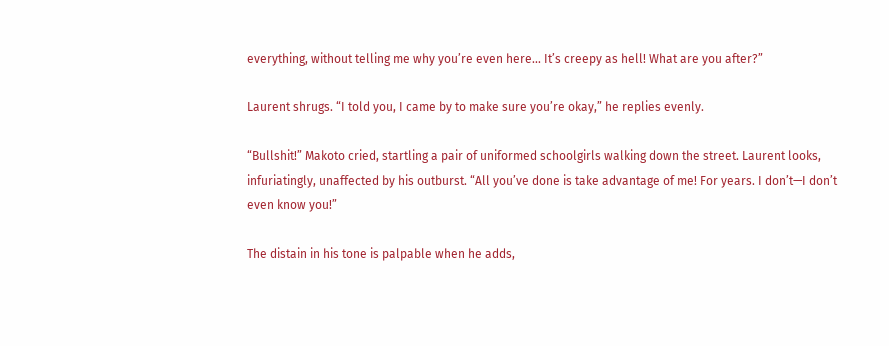everything, without telling me why you’re even here... It’s creepy as hell! What are you after?”

Laurent shrugs. “I told you, I came by to make sure you’re okay,” he replies evenly.

“Bullshit!” Makoto cried, startling a pair of uniformed schoolgirls walking down the street. Laurent looks, infuriatingly, unaffected by his outburst. “All you’ve done is take advantage of me! For years. I don’t—I don’t even know you!”

The distain in his tone is palpable when he adds,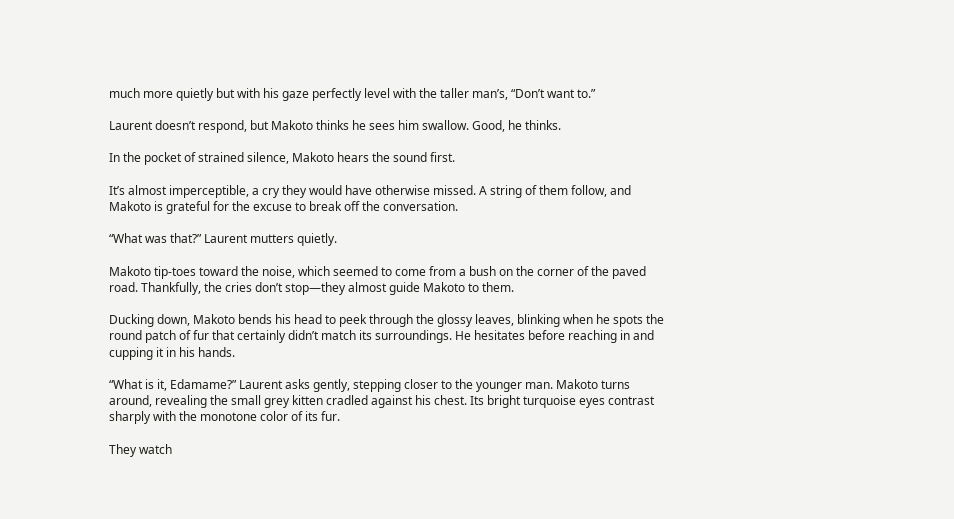much more quietly but with his gaze perfectly level with the taller man’s, “Don’t want to.”

Laurent doesn’t respond, but Makoto thinks he sees him swallow. Good, he thinks.

In the pocket of strained silence, Makoto hears the sound first.

It’s almost imperceptible, a cry they would have otherwise missed. A string of them follow, and Makoto is grateful for the excuse to break off the conversation.

“What was that?” Laurent mutters quietly.

Makoto tip-toes toward the noise, which seemed to come from a bush on the corner of the paved road. Thankfully, the cries don’t stop—they almost guide Makoto to them.

Ducking down, Makoto bends his head to peek through the glossy leaves, blinking when he spots the round patch of fur that certainly didn’t match its surroundings. He hesitates before reaching in and cupping it in his hands.

“What is it, Edamame?” Laurent asks gently, stepping closer to the younger man. Makoto turns around, revealing the small grey kitten cradled against his chest. Its bright turquoise eyes contrast sharply with the monotone color of its fur.

They watch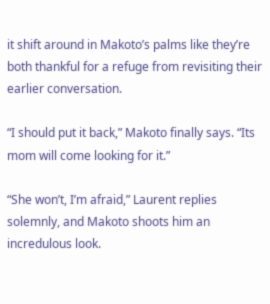it shift around in Makoto’s palms like they’re both thankful for a refuge from revisiting their earlier conversation.

“I should put it back,” Makoto finally says. “Its mom will come looking for it.”

“She won’t, I’m afraid,” Laurent replies solemnly, and Makoto shoots him an incredulous look.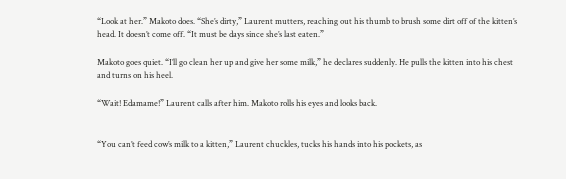“Look at her.” Makoto does. “She’s dirty,” Laurent mutters, reaching out his thumb to brush some dirt off of the kitten’s head. It doesn’t come off. “It must be days since she’s last eaten.”

Makoto goes quiet. “I’ll go clean her up and give her some milk,” he declares suddenly. He pulls the kitten into his chest and turns on his heel.

“Wait! Edamame!” Laurent calls after him. Makoto rolls his eyes and looks back.


“You can’t feed cow’s milk to a kitten,” Laurent chuckles, tucks his hands into his pockets, as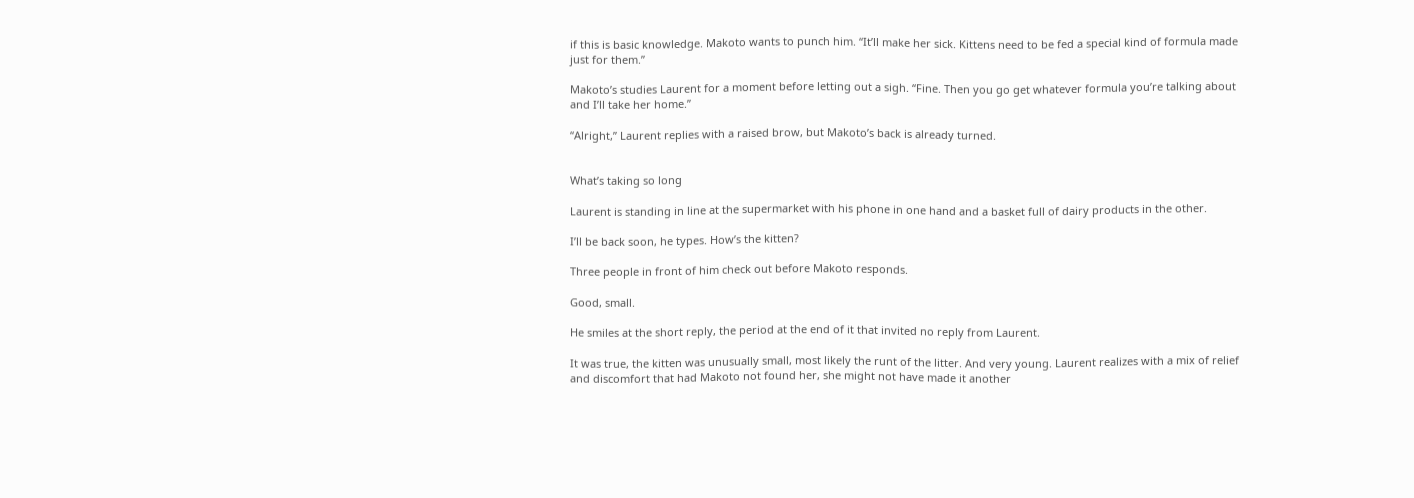if this is basic knowledge. Makoto wants to punch him. “It’ll make her sick. Kittens need to be fed a special kind of formula made just for them.”

Makoto’s studies Laurent for a moment before letting out a sigh. “Fine. Then you go get whatever formula you’re talking about and I’ll take her home.”

“Alright,” Laurent replies with a raised brow, but Makoto’s back is already turned.


What’s taking so long

Laurent is standing in line at the supermarket with his phone in one hand and a basket full of dairy products in the other.

I’ll be back soon, he types. How’s the kitten?

Three people in front of him check out before Makoto responds.

Good, small.

He smiles at the short reply, the period at the end of it that invited no reply from Laurent.

It was true, the kitten was unusually small, most likely the runt of the litter. And very young. Laurent realizes with a mix of relief and discomfort that had Makoto not found her, she might not have made it another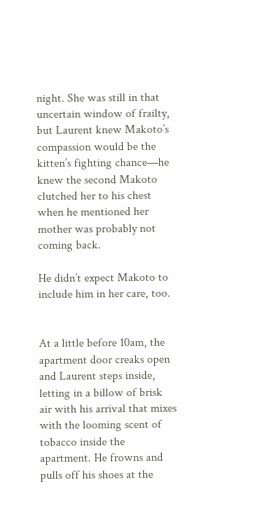night. She was still in that uncertain window of frailty, but Laurent knew Makoto’s compassion would be the kitten’s fighting chance—he knew the second Makoto clutched her to his chest when he mentioned her mother was probably not coming back.

He didn’t expect Makoto to include him in her care, too.


At a little before 10am, the apartment door creaks open and Laurent steps inside, letting in a billow of brisk air with his arrival that mixes with the looming scent of tobacco inside the apartment. He frowns and pulls off his shoes at the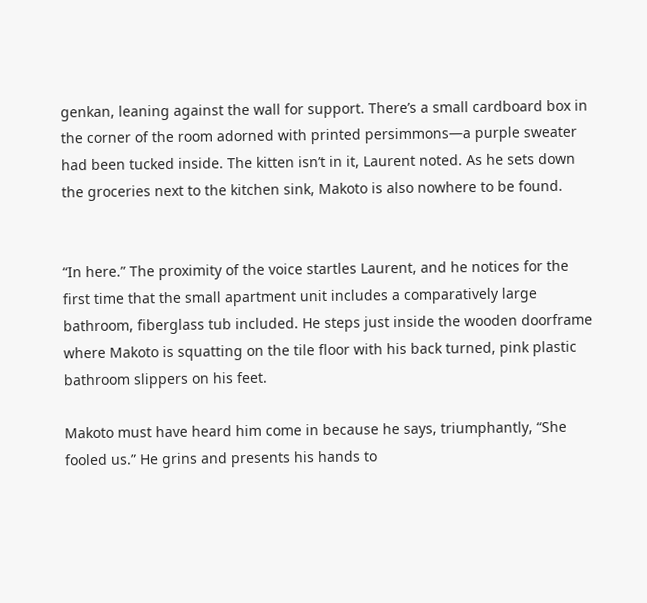genkan, leaning against the wall for support. There’s a small cardboard box in the corner of the room adorned with printed persimmons—a purple sweater had been tucked inside. The kitten isn’t in it, Laurent noted. As he sets down the groceries next to the kitchen sink, Makoto is also nowhere to be found.


“In here.” The proximity of the voice startles Laurent, and he notices for the first time that the small apartment unit includes a comparatively large bathroom, fiberglass tub included. He steps just inside the wooden doorframe where Makoto is squatting on the tile floor with his back turned, pink plastic bathroom slippers on his feet.

Makoto must have heard him come in because he says, triumphantly, “She fooled us.” He grins and presents his hands to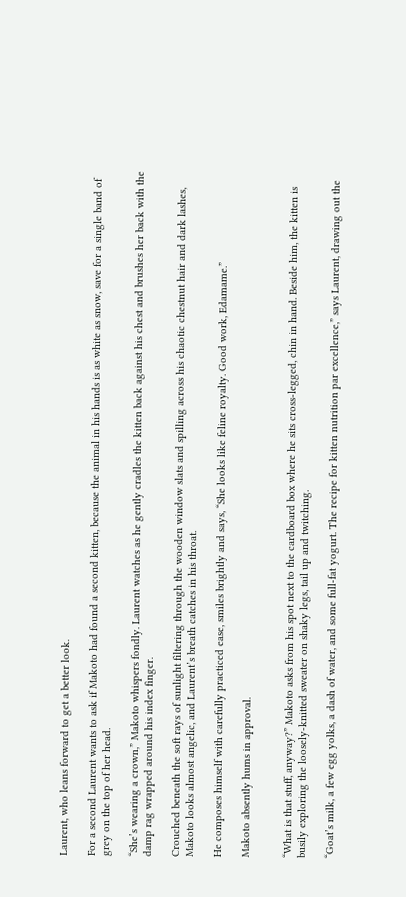Laurent, who leans forward to get a better look.

For a second Laurent wants to ask if Makoto had found a second kitten, because the animal in his hands is as white as snow, save for a single band of grey on the top of her head.

“She’s wearing a crown,” Makoto whispers fondly. Laurent watches as he gently cradles the kitten back against his chest and brushes her back with the damp rag wrapped around his index finger.

Crouched beneath the soft rays of sunlight filtering through the wooden window slats and spilling across his chaotic chestnut hair and dark lashes, Makoto looks almost angelic, and Laurent’s breath catches in his throat.

He composes himself with carefully practiced ease, smiles brightly and says, “She looks like feline royalty. Good work, Edamame.”

Makoto absently hums in approval.


“What is that stuff, anyway?” Makoto asks from his spot next to the cardboard box where he sits cross-legged, chin in hand. Beside him, the kitten is busily exploring the loosely-knitted sweater on shaky legs, tail up and twitching.

“Goat’s milk, a few egg yolks, a dash of water, and some full-fat yogurt. The recipe for kitten nutrition par excellence,” says Laurent, drawing out the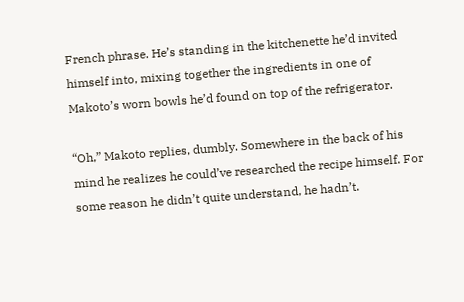French phrase. He’s standing in the kitchenette he’d invited himself into, mixing together the ingredients in one of Makoto’s worn bowls he’d found on top of the refrigerator.

“Oh,” Makoto replies, dumbly. Somewhere in the back of his mind he realizes he could’ve researched the recipe himself. For some reason he didn’t quite understand, he hadn’t.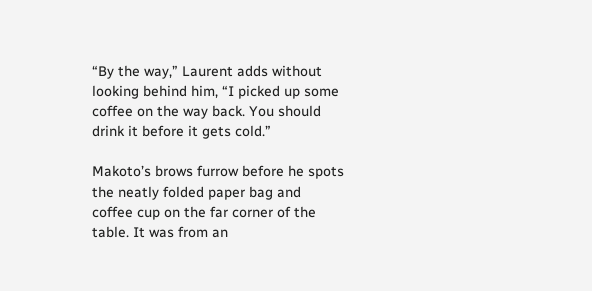“By the way,” Laurent adds without looking behind him, “I picked up some coffee on the way back. You should drink it before it gets cold.”

Makoto’s brows furrow before he spots the neatly folded paper bag and coffee cup on the far corner of the table. It was from an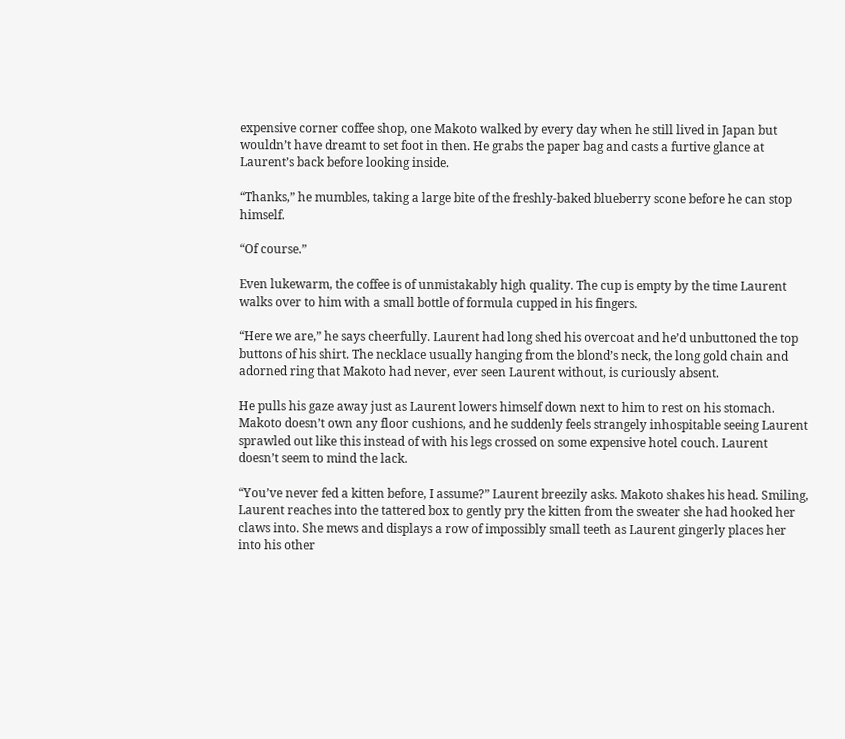expensive corner coffee shop, one Makoto walked by every day when he still lived in Japan but wouldn’t have dreamt to set foot in then. He grabs the paper bag and casts a furtive glance at Laurent’s back before looking inside.

“Thanks,” he mumbles, taking a large bite of the freshly-baked blueberry scone before he can stop himself.

“Of course.”

Even lukewarm, the coffee is of unmistakably high quality. The cup is empty by the time Laurent walks over to him with a small bottle of formula cupped in his fingers.

“Here we are,” he says cheerfully. Laurent had long shed his overcoat and he’d unbuttoned the top buttons of his shirt. The necklace usually hanging from the blond’s neck, the long gold chain and adorned ring that Makoto had never, ever seen Laurent without, is curiously absent.

He pulls his gaze away just as Laurent lowers himself down next to him to rest on his stomach. Makoto doesn’t own any floor cushions, and he suddenly feels strangely inhospitable seeing Laurent sprawled out like this instead of with his legs crossed on some expensive hotel couch. Laurent doesn’t seem to mind the lack.

“You’ve never fed a kitten before, I assume?” Laurent breezily asks. Makoto shakes his head. Smiling, Laurent reaches into the tattered box to gently pry the kitten from the sweater she had hooked her claws into. She mews and displays a row of impossibly small teeth as Laurent gingerly places her into his other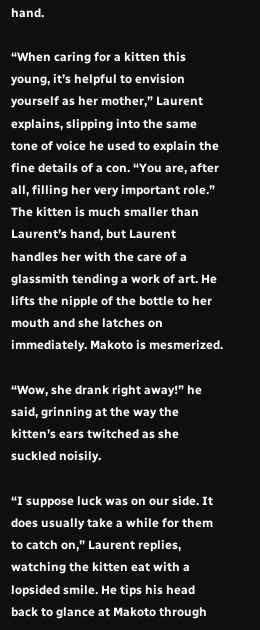hand.

“When caring for a kitten this young, it’s helpful to envision yourself as her mother,” Laurent explains, slipping into the same tone of voice he used to explain the fine details of a con. “You are, after all, filling her very important role.” The kitten is much smaller than Laurent’s hand, but Laurent handles her with the care of a glassmith tending a work of art. He lifts the nipple of the bottle to her mouth and she latches on immediately. Makoto is mesmerized.

“Wow, she drank right away!” he said, grinning at the way the kitten’s ears twitched as she suckled noisily.

“I suppose luck was on our side. It does usually take a while for them to catch on,” Laurent replies, watching the kitten eat with a lopsided smile. He tips his head back to glance at Makoto through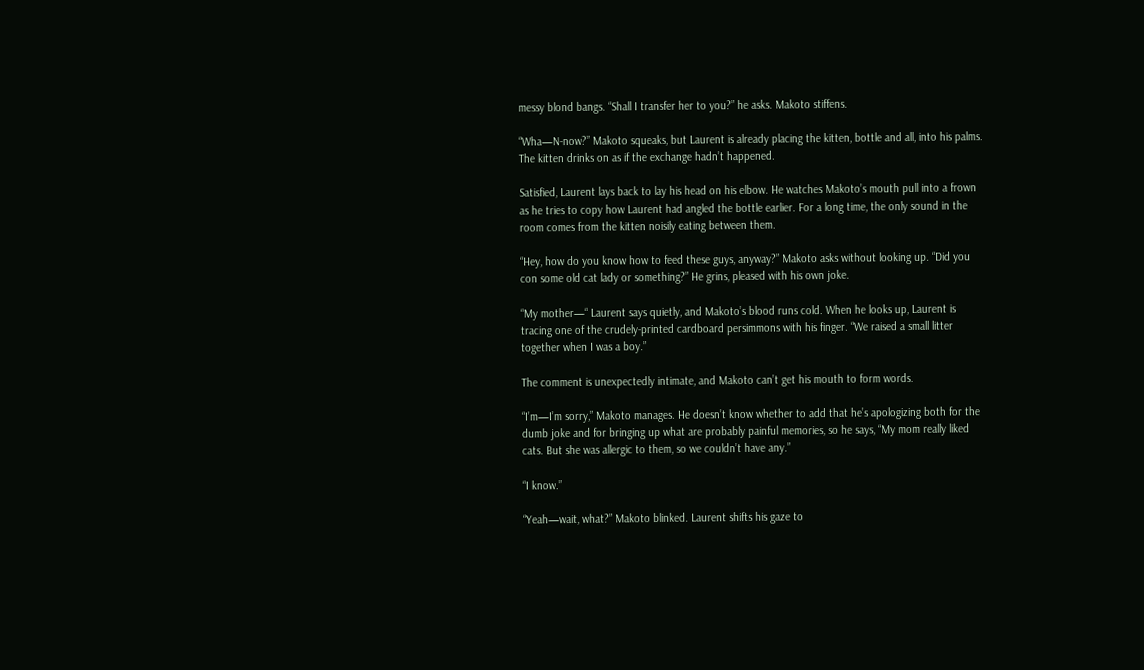messy blond bangs. “Shall I transfer her to you?” he asks. Makoto stiffens.

“Wha—N-now?” Makoto squeaks, but Laurent is already placing the kitten, bottle and all, into his palms. The kitten drinks on as if the exchange hadn’t happened.

Satisfied, Laurent lays back to lay his head on his elbow. He watches Makoto’s mouth pull into a frown as he tries to copy how Laurent had angled the bottle earlier. For a long time, the only sound in the room comes from the kitten noisily eating between them.

“Hey, how do you know how to feed these guys, anyway?” Makoto asks without looking up. “Did you con some old cat lady or something?” He grins, pleased with his own joke.

“My mother—“ Laurent says quietly, and Makoto’s blood runs cold. When he looks up, Laurent is tracing one of the crudely-printed cardboard persimmons with his finger. “We raised a small litter together when I was a boy.”

The comment is unexpectedly intimate, and Makoto can’t get his mouth to form words.

“I’m—I’m sorry,” Makoto manages. He doesn’t know whether to add that he’s apologizing both for the dumb joke and for bringing up what are probably painful memories, so he says, “My mom really liked cats. But she was allergic to them, so we couldn’t have any.”

“I know.”

“Yeah—wait, what?” Makoto blinked. Laurent shifts his gaze to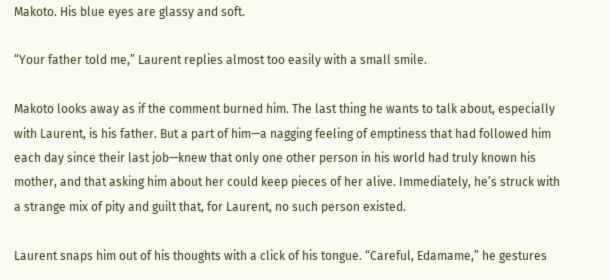Makoto. His blue eyes are glassy and soft.

“Your father told me,” Laurent replies almost too easily with a small smile.

Makoto looks away as if the comment burned him. The last thing he wants to talk about, especially with Laurent, is his father. But a part of him—a nagging feeling of emptiness that had followed him each day since their last job—knew that only one other person in his world had truly known his mother, and that asking him about her could keep pieces of her alive. Immediately, he’s struck with a strange mix of pity and guilt that, for Laurent, no such person existed.

Laurent snaps him out of his thoughts with a click of his tongue. “Careful, Edamame,” he gestures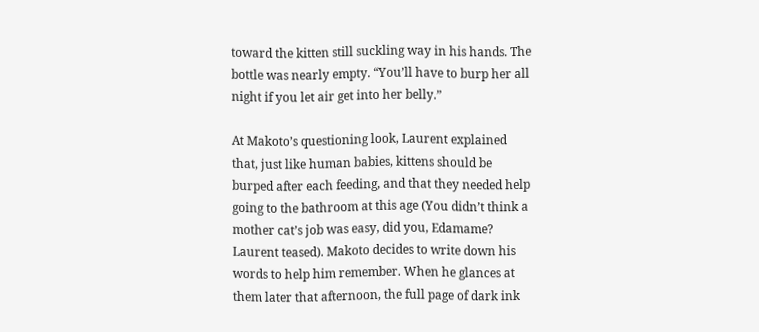toward the kitten still suckling way in his hands. The bottle was nearly empty. “You’ll have to burp her all night if you let air get into her belly.”

At Makoto’s questioning look, Laurent explained that, just like human babies, kittens should be burped after each feeding, and that they needed help going to the bathroom at this age (You didn’t think a mother cat’s job was easy, did you, Edamame? Laurent teased). Makoto decides to write down his words to help him remember. When he glances at them later that afternoon, the full page of dark ink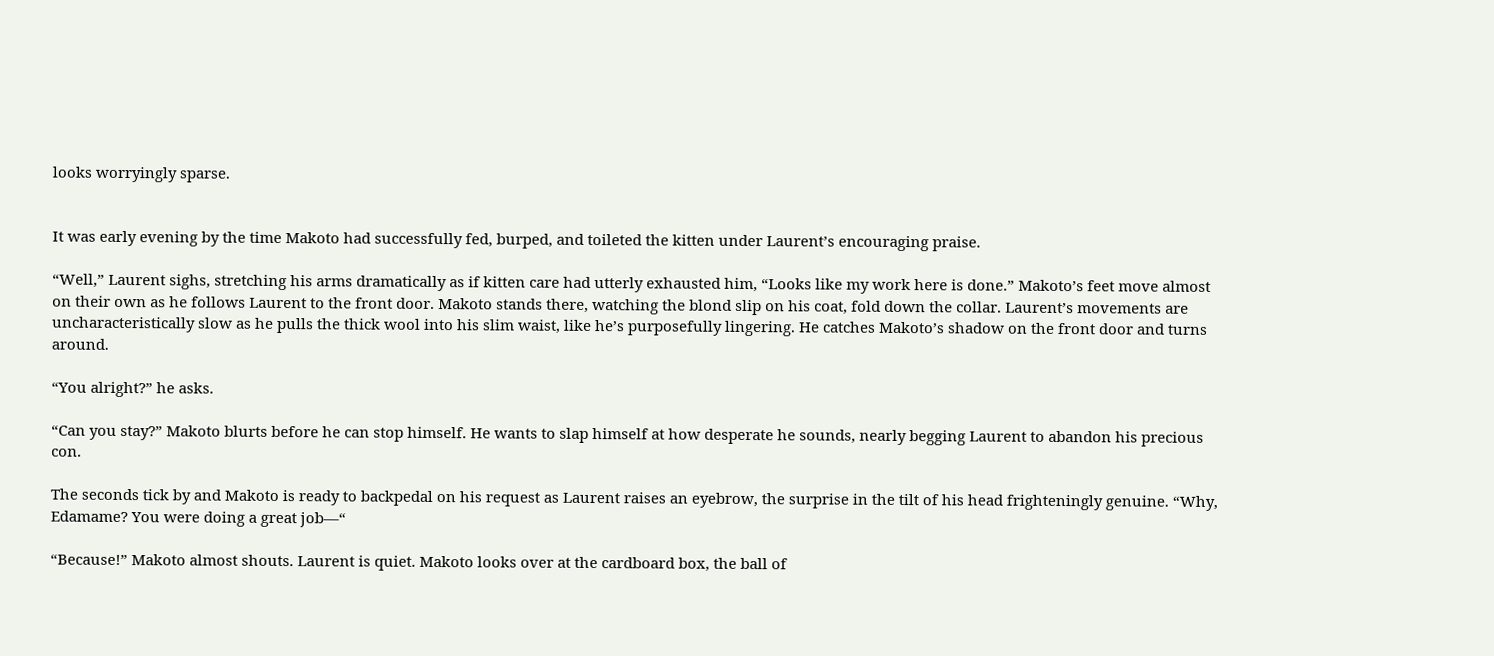looks worryingly sparse.


It was early evening by the time Makoto had successfully fed, burped, and toileted the kitten under Laurent’s encouraging praise.

“Well,” Laurent sighs, stretching his arms dramatically as if kitten care had utterly exhausted him, “Looks like my work here is done.” Makoto’s feet move almost on their own as he follows Laurent to the front door. Makoto stands there, watching the blond slip on his coat, fold down the collar. Laurent’s movements are uncharacteristically slow as he pulls the thick wool into his slim waist, like he’s purposefully lingering. He catches Makoto’s shadow on the front door and turns around.

“You alright?” he asks.

“Can you stay?” Makoto blurts before he can stop himself. He wants to slap himself at how desperate he sounds, nearly begging Laurent to abandon his precious con.

The seconds tick by and Makoto is ready to backpedal on his request as Laurent raises an eyebrow, the surprise in the tilt of his head frighteningly genuine. “Why, Edamame? You were doing a great job—“

“Because!” Makoto almost shouts. Laurent is quiet. Makoto looks over at the cardboard box, the ball of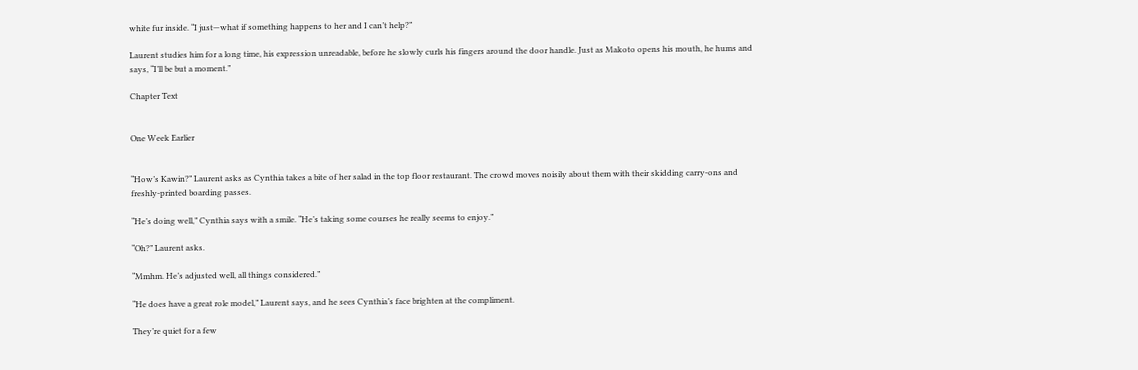white fur inside. “I just—what if something happens to her and I can’t help?”

Laurent studies him for a long time, his expression unreadable, before he slowly curls his fingers around the door handle. Just as Makoto opens his mouth, he hums and says, “I’ll be but a moment.”

Chapter Text


One Week Earlier


“How’s Kawin?” Laurent asks as Cynthia takes a bite of her salad in the top floor restaurant. The crowd moves noisily about them with their skidding carry-ons and freshly-printed boarding passes.

“He’s doing well,” Cynthia says with a smile. “He’s taking some courses he really seems to enjoy.”

“Oh?” Laurent asks.

“Mmhm. He’s adjusted well, all things considered.”

“He does have a great role model,” Laurent says, and he sees Cynthia’s face brighten at the compliment.

They’re quiet for a few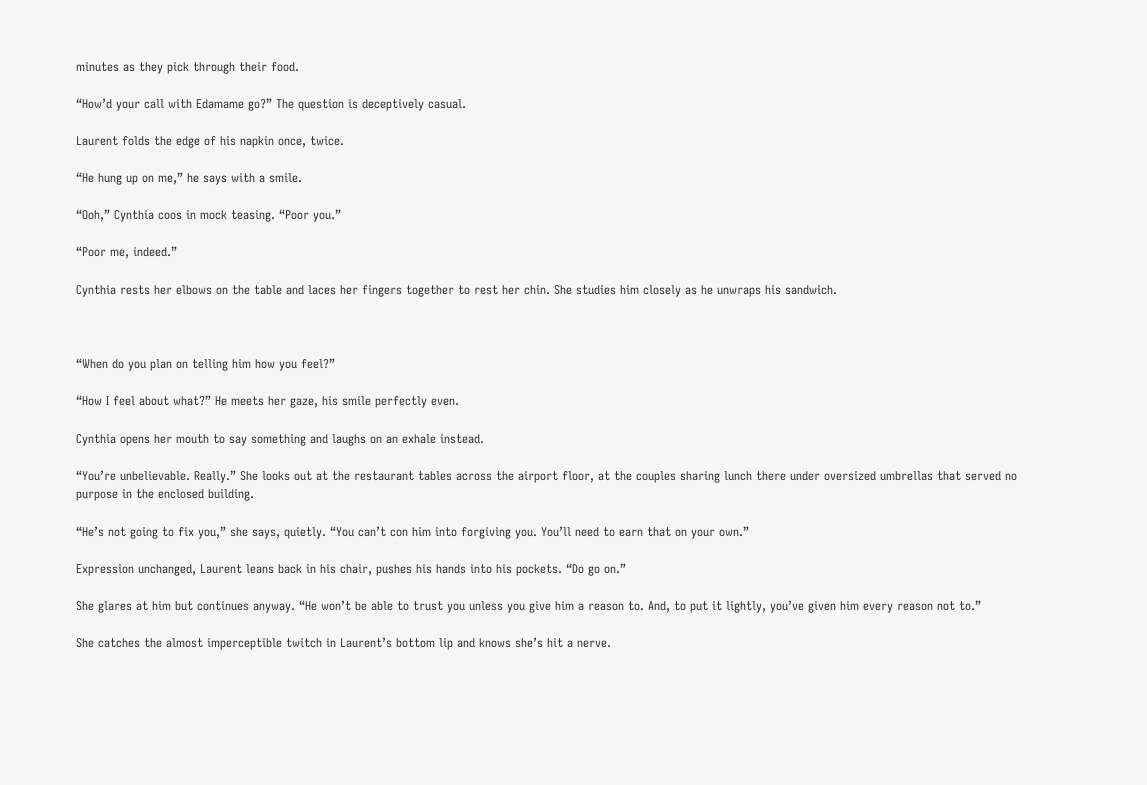minutes as they pick through their food.

“How’d your call with Edamame go?” The question is deceptively casual.

Laurent folds the edge of his napkin once, twice.

“He hung up on me,” he says with a smile.

“Ooh,” Cynthia coos in mock teasing. “Poor you.”

“Poor me, indeed.”

Cynthia rests her elbows on the table and laces her fingers together to rest her chin. She studies him closely as he unwraps his sandwich.



“When do you plan on telling him how you feel?”

“How I feel about what?” He meets her gaze, his smile perfectly even.

Cynthia opens her mouth to say something and laughs on an exhale instead.

“You’re unbelievable. Really.” She looks out at the restaurant tables across the airport floor, at the couples sharing lunch there under oversized umbrellas that served no purpose in the enclosed building.

“He’s not going to fix you,” she says, quietly. “You can’t con him into forgiving you. You’ll need to earn that on your own.”

Expression unchanged, Laurent leans back in his chair, pushes his hands into his pockets. “Do go on.”

She glares at him but continues anyway. “He won’t be able to trust you unless you give him a reason to. And, to put it lightly, you’ve given him every reason not to.”

She catches the almost imperceptible twitch in Laurent’s bottom lip and knows she’s hit a nerve.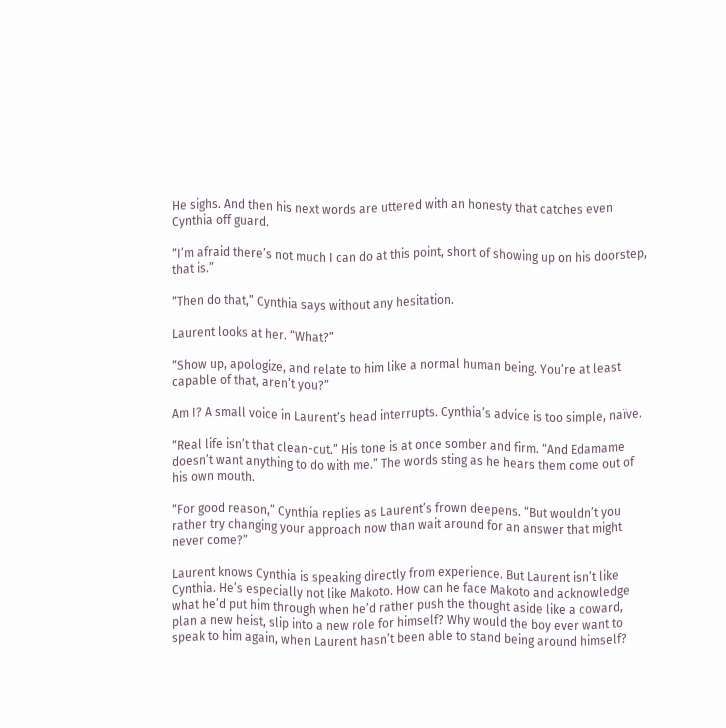He sighs. And then his next words are uttered with an honesty that catches even Cynthia off guard.

“I’m afraid there’s not much I can do at this point, short of showing up on his doorstep, that is.”

“Then do that,” Cynthia says without any hesitation.

Laurent looks at her. “What?”

“Show up, apologize, and relate to him like a normal human being. You’re at least capable of that, aren’t you?”

Am I? A small voice in Laurent’s head interrupts. Cynthia’s advice is too simple, naïve.

“Real life isn’t that clean-cut.” His tone is at once somber and firm. “And Edamame doesn’t want anything to do with me.” The words sting as he hears them come out of his own mouth.

“For good reason,” Cynthia replies as Laurent’s frown deepens. “But wouldn’t you rather try changing your approach now than wait around for an answer that might never come?”

Laurent knows Cynthia is speaking directly from experience. But Laurent isn’t like Cynthia. He’s especially not like Makoto. How can he face Makoto and acknowledge what he’d put him through when he’d rather push the thought aside like a coward, plan a new heist, slip into a new role for himself? Why would the boy ever want to speak to him again, when Laurent hasn’t been able to stand being around himself?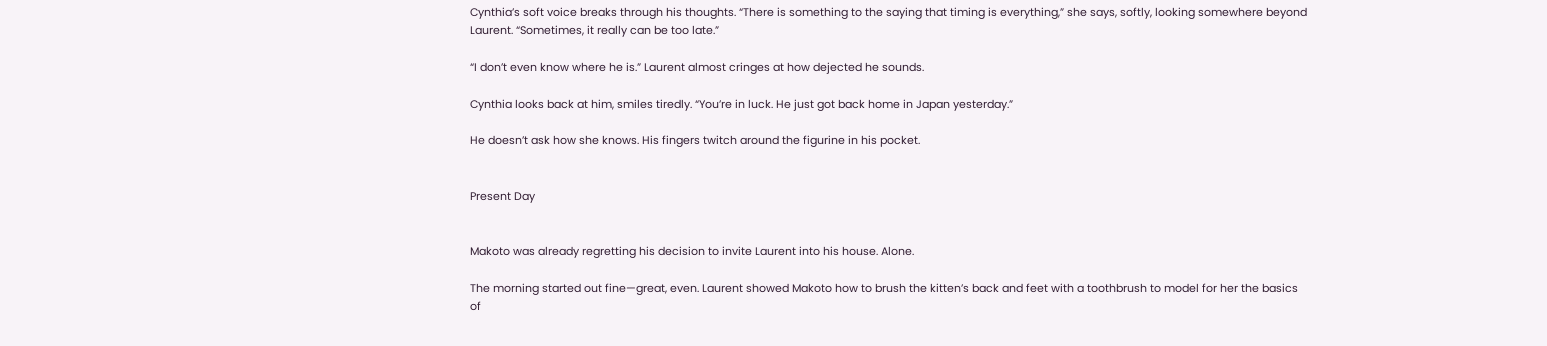Cynthia’s soft voice breaks through his thoughts. “There is something to the saying that timing is everything,” she says, softly, looking somewhere beyond Laurent. “Sometimes, it really can be too late.”

“I don’t even know where he is.” Laurent almost cringes at how dejected he sounds.

Cynthia looks back at him, smiles tiredly. “You’re in luck. He just got back home in Japan yesterday.”

He doesn’t ask how she knows. His fingers twitch around the figurine in his pocket.


Present Day


Makoto was already regretting his decision to invite Laurent into his house. Alone.

The morning started out fine—great, even. Laurent showed Makoto how to brush the kitten’s back and feet with a toothbrush to model for her the basics of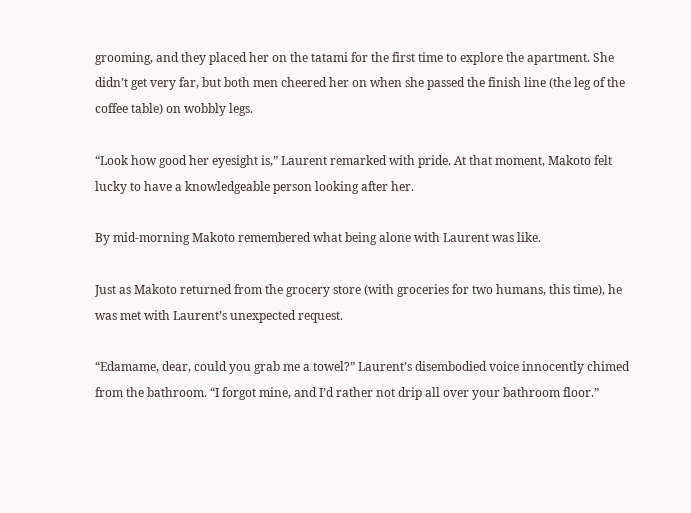grooming, and they placed her on the tatami for the first time to explore the apartment. She didn’t get very far, but both men cheered her on when she passed the finish line (the leg of the coffee table) on wobbly legs.

“Look how good her eyesight is,” Laurent remarked with pride. At that moment, Makoto felt lucky to have a knowledgeable person looking after her.

By mid-morning Makoto remembered what being alone with Laurent was like.

Just as Makoto returned from the grocery store (with groceries for two humans, this time), he was met with Laurent’s unexpected request.

“Edamame, dear, could you grab me a towel?” Laurent’s disembodied voice innocently chimed from the bathroom. “I forgot mine, and I’d rather not drip all over your bathroom floor.”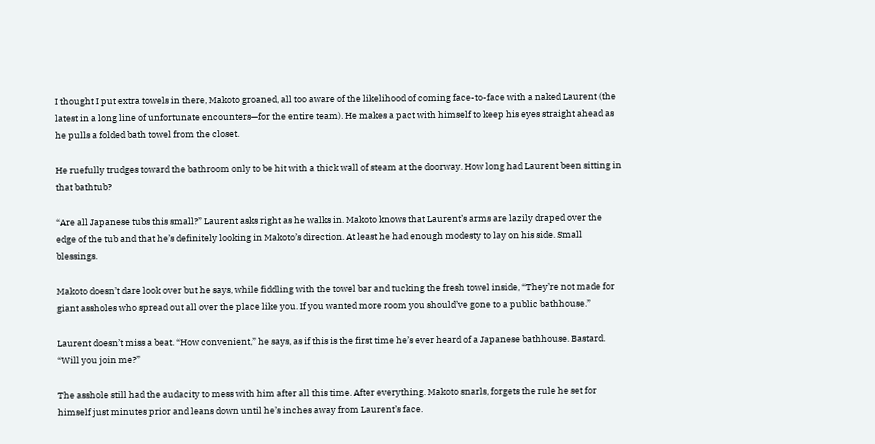I thought I put extra towels in there, Makoto groaned, all too aware of the likelihood of coming face-to-face with a naked Laurent (the latest in a long line of unfortunate encounters—for the entire team). He makes a pact with himself to keep his eyes straight ahead as he pulls a folded bath towel from the closet.

He ruefully trudges toward the bathroom only to be hit with a thick wall of steam at the doorway. How long had Laurent been sitting in that bathtub?

“Are all Japanese tubs this small?” Laurent asks right as he walks in. Makoto knows that Laurent’s arms are lazily draped over the edge of the tub and that he’s definitely looking in Makoto’s direction. At least he had enough modesty to lay on his side. Small blessings.

Makoto doesn’t dare look over but he says, while fiddling with the towel bar and tucking the fresh towel inside, “They’re not made for giant assholes who spread out all over the place like you. If you wanted more room you should’ve gone to a public bathhouse.”

Laurent doesn’t miss a beat. “How convenient,” he says, as if this is the first time he’s ever heard of a Japanese bathhouse. Bastard. “Will you join me?”

The asshole still had the audacity to mess with him after all this time. After everything. Makoto snarls, forgets the rule he set for himself just minutes prior and leans down until he’s inches away from Laurent’s face.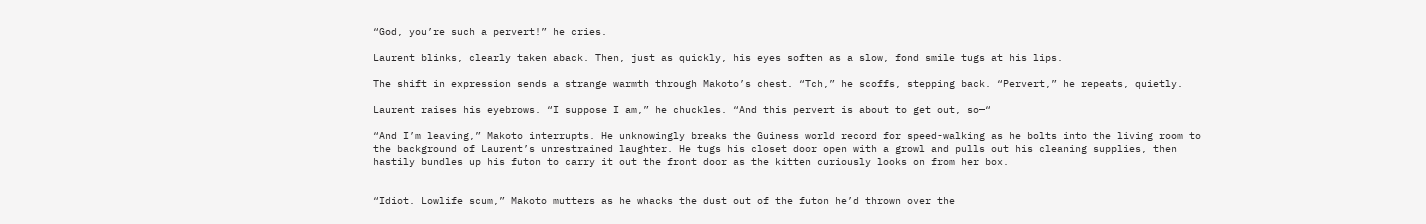“God, you’re such a pervert!” he cries.

Laurent blinks, clearly taken aback. Then, just as quickly, his eyes soften as a slow, fond smile tugs at his lips.

The shift in expression sends a strange warmth through Makoto’s chest. “Tch,” he scoffs, stepping back. “Pervert,” he repeats, quietly.

Laurent raises his eyebrows. “I suppose I am,” he chuckles. “And this pervert is about to get out, so—“

“And I’m leaving,” Makoto interrupts. He unknowingly breaks the Guiness world record for speed-walking as he bolts into the living room to the background of Laurent’s unrestrained laughter. He tugs his closet door open with a growl and pulls out his cleaning supplies, then hastily bundles up his futon to carry it out the front door as the kitten curiously looks on from her box.


“Idiot. Lowlife scum,” Makoto mutters as he whacks the dust out of the futon he’d thrown over the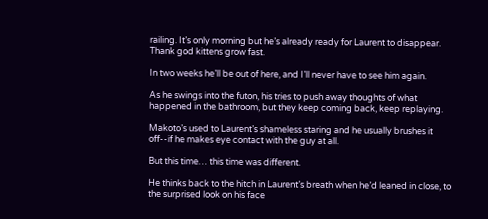railing. It’s only morning but he’s already ready for Laurent to disappear. Thank god kittens grow fast.

In two weeks he’ll be out of here, and I’ll never have to see him again.

As he swings into the futon, his tries to push away thoughts of what happened in the bathroom, but they keep coming back, keep replaying.

Makoto’s used to Laurent’s shameless staring and he usually brushes it off--if he makes eye contact with the guy at all.

But this time… this time was different.

He thinks back to the hitch in Laurent’s breath when he’d leaned in close, to the surprised look on his face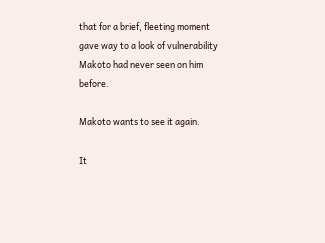that for a brief, fleeting moment gave way to a look of vulnerability Makoto had never seen on him before.

Makoto wants to see it again.

It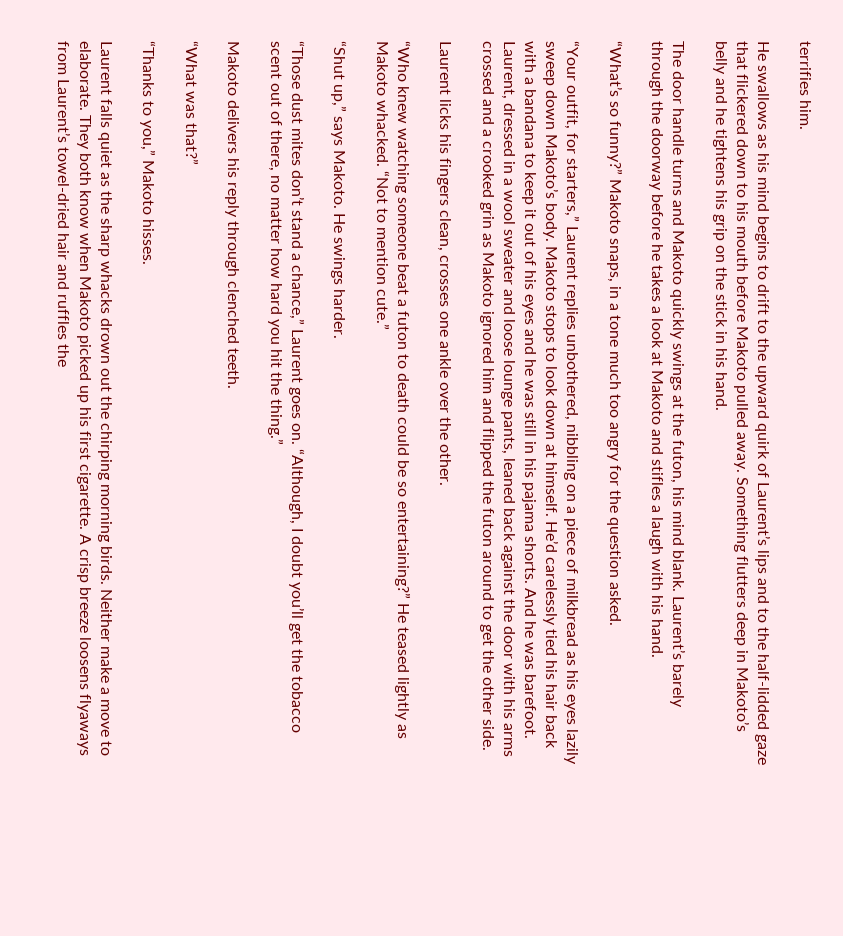terrifies him.

He swallows as his mind begins to drift to the upward quirk of Laurent’s lips and to the half-lidded gaze that flickered down to his mouth before Makoto pulled away. Something flutters deep in Makoto’s belly and he tightens his grip on the stick in his hand.

The door handle turns and Makoto quickly swings at the futon, his mind blank. Laurent’s barely through the doorway before he takes a look at Makoto and stifles a laugh with his hand.

“What’s so funny?” Makoto snaps, in a tone much too angry for the question asked.

“Your outfit, for starters,” Laurent replies unbothered, nibbling on a piece of milkbread as his eyes lazily sweep down Makoto’s body. Makoto stops to look down at himself. He’d carelessly tied his hair back with a bandana to keep it out of his eyes and he was still in his pajama shorts. And he was barefoot. Laurent, dressed in a wool sweater and loose lounge pants, leaned back against the door with his arms crossed and a crooked grin as Makoto ignored him and flipped the futon around to get the other side.

Laurent licks his fingers clean, crosses one ankle over the other.

“Who knew watching someone beat a futon to death could be so entertaining?” He teased lightly as Makoto whacked. “Not to mention cute.”

“Shut up,” says Makoto. He swings harder.

“Those dust mites don’t stand a chance,” Laurent goes on. “Although, I doubt you’ll get the tobacco scent out of there, no matter how hard you hit the thing.”

Makoto delivers his reply through clenched teeth.

“What was that?”

“Thanks to you,” Makoto hisses.

Laurent falls quiet as the sharp whacks drown out the chirping morning birds. Neither make a move to elaborate. They both know when Makoto picked up his first cigarette. A crisp breeze loosens flyaways from Laurent’s towel-dried hair and ruffles the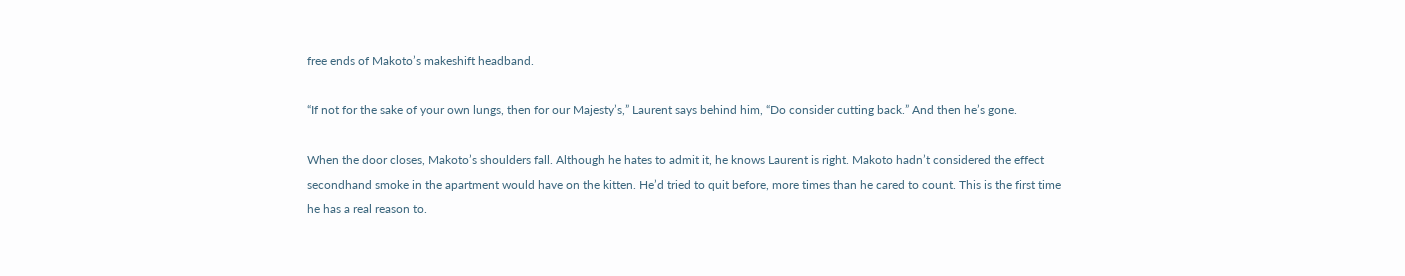free ends of Makoto’s makeshift headband.

“If not for the sake of your own lungs, then for our Majesty’s,” Laurent says behind him, “Do consider cutting back.” And then he’s gone.

When the door closes, Makoto’s shoulders fall. Although he hates to admit it, he knows Laurent is right. Makoto hadn’t considered the effect secondhand smoke in the apartment would have on the kitten. He’d tried to quit before, more times than he cared to count. This is the first time he has a real reason to.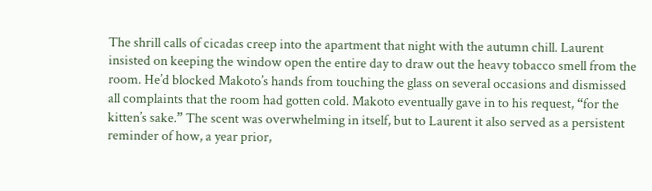The shrill calls of cicadas creep into the apartment that night with the autumn chill. Laurent insisted on keeping the window open the entire day to draw out the heavy tobacco smell from the room. He’d blocked Makoto’s hands from touching the glass on several occasions and dismissed all complaints that the room had gotten cold. Makoto eventually gave in to his request, “for the kitten’s sake.” The scent was overwhelming in itself, but to Laurent it also served as a persistent reminder of how, a year prior,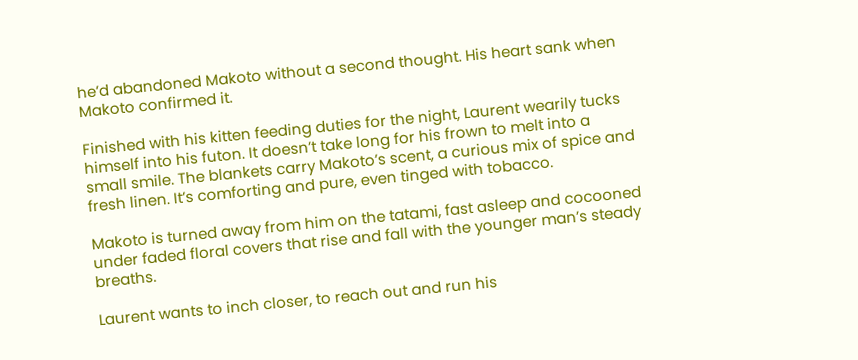he’d abandoned Makoto without a second thought. His heart sank when Makoto confirmed it.

Finished with his kitten feeding duties for the night, Laurent wearily tucks himself into his futon. It doesn’t take long for his frown to melt into a small smile. The blankets carry Makoto’s scent, a curious mix of spice and fresh linen. It’s comforting and pure, even tinged with tobacco.

Makoto is turned away from him on the tatami, fast asleep and cocooned under faded floral covers that rise and fall with the younger man’s steady breaths.

Laurent wants to inch closer, to reach out and run his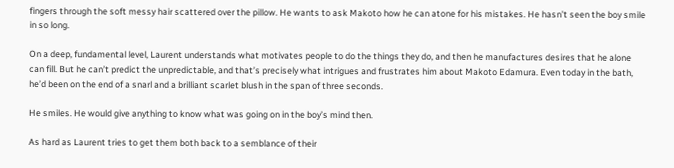fingers through the soft messy hair scattered over the pillow. He wants to ask Makoto how he can atone for his mistakes. He hasn’t seen the boy smile in so long.

On a deep, fundamental level, Laurent understands what motivates people to do the things they do, and then he manufactures desires that he alone can fill. But he can’t predict the unpredictable, and that’s precisely what intrigues and frustrates him about Makoto Edamura. Even today in the bath, he’d been on the end of a snarl and a brilliant scarlet blush in the span of three seconds.

He smiles. He would give anything to know what was going on in the boy’s mind then.

As hard as Laurent tries to get them both back to a semblance of their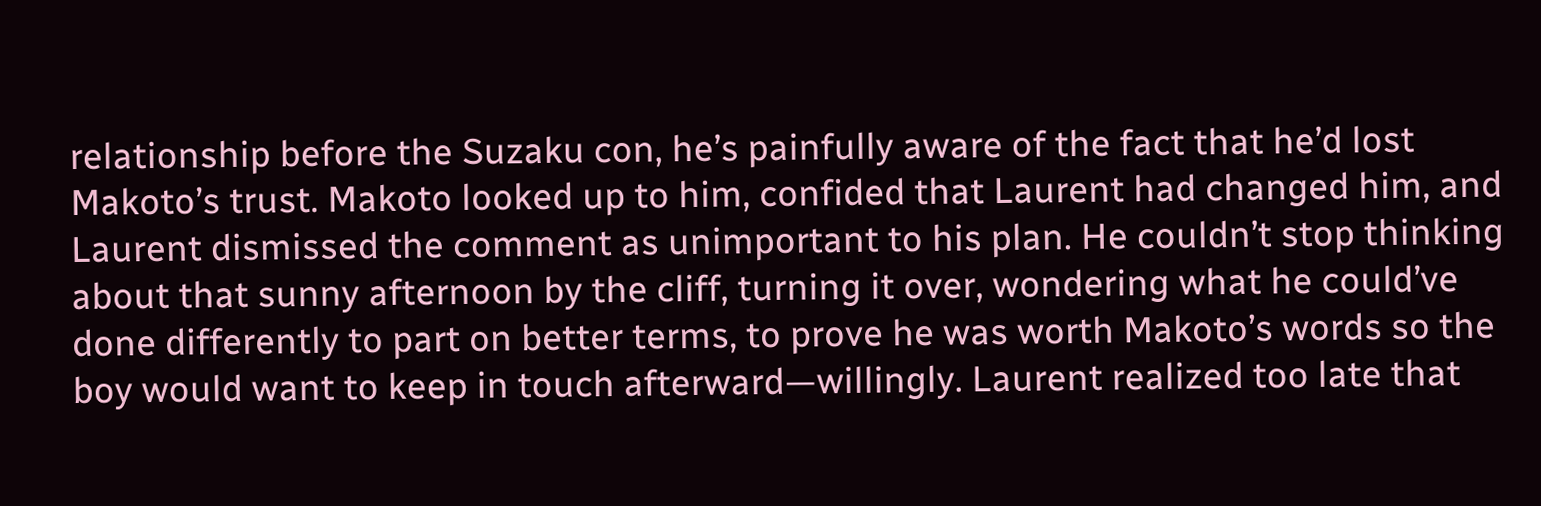relationship before the Suzaku con, he’s painfully aware of the fact that he’d lost Makoto’s trust. Makoto looked up to him, confided that Laurent had changed him, and Laurent dismissed the comment as unimportant to his plan. He couldn’t stop thinking about that sunny afternoon by the cliff, turning it over, wondering what he could’ve done differently to part on better terms, to prove he was worth Makoto’s words so the boy would want to keep in touch afterward—willingly. Laurent realized too late that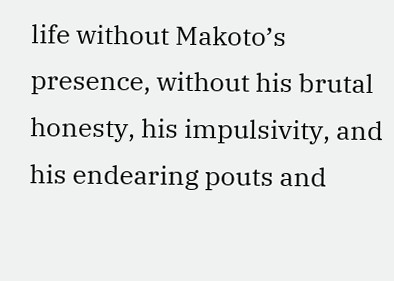life without Makoto’s presence, without his brutal honesty, his impulsivity, and his endearing pouts and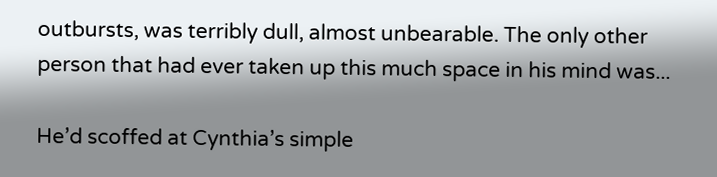outbursts, was terribly dull, almost unbearable. The only other person that had ever taken up this much space in his mind was...

He’d scoffed at Cynthia’s simple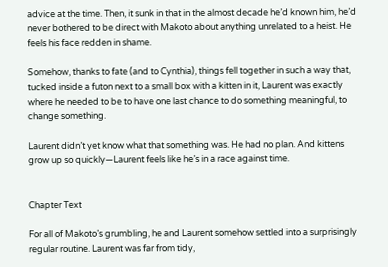advice at the time. Then, it sunk in that in the almost decade he’d known him, he’d never bothered to be direct with Makoto about anything unrelated to a heist. He feels his face redden in shame.

Somehow, thanks to fate (and to Cynthia), things fell together in such a way that, tucked inside a futon next to a small box with a kitten in it, Laurent was exactly where he needed to be to have one last chance to do something meaningful, to change something.

Laurent didn’t yet know what that something was. He had no plan. And kittens grow up so quickly—Laurent feels like he’s in a race against time.


Chapter Text

For all of Makoto’s grumbling, he and Laurent somehow settled into a surprisingly regular routine. Laurent was far from tidy,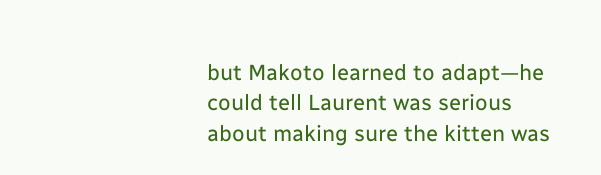but Makoto learned to adapt—he could tell Laurent was serious about making sure the kitten was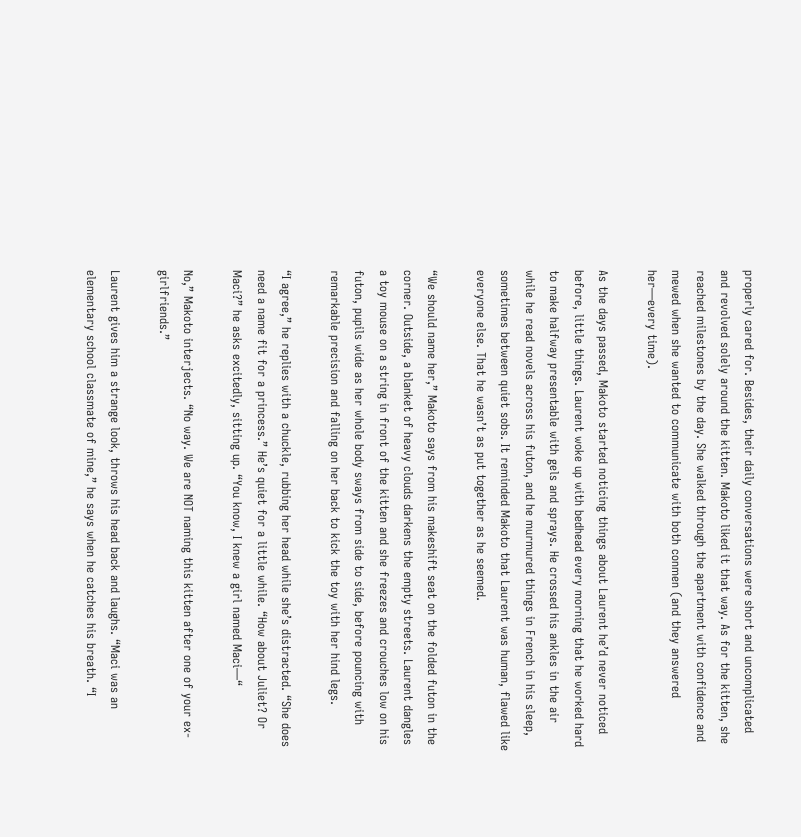properly cared for. Besides, their daily conversations were short and uncomplicated and revolved solely around the kitten. Makoto liked it that way. As for the kitten, she reached milestones by the day. She walked through the apartment with confidence and mewed when she wanted to communicate with both conmen (and they answered her—every time).

As the days passed, Makoto started noticing things about Laurent he’d never noticed before, little things. Laurent woke up with bedhead every morning that he worked hard to make halfway presentable with gels and sprays. He crossed his ankles in the air while he read novels across his futon, and he murmured things in French in his sleep, sometimes between quiet sobs. It reminded Makoto that Laurent was human, flawed like everyone else. That he wasn’t as put together as he seemed.

“We should name her,” Makoto says from his makeshift seat on the folded futon in the corner. Outside, a blanket of heavy clouds darkens the empty streets. Laurent dangles a toy mouse on a string in front of the kitten and she freezes and crouches low on his futon, pupils wide as her whole body sways from side to side, before pouncing with remarkable precision and falling on her back to kick the toy with her hind legs.

“I agree,” he replies with a chuckle, rubbing her head while she’s distracted. “She does need a name fit for a princess.” He’s quiet for a little while. “How about Juliet? Or Maci?” he asks excitedly, sitting up. “You know, I knew a girl named Maci—“

No,” Makoto interjects. “No way. We are NOT naming this kitten after one of your ex-girlfriends.”

Laurent gives him a strange look, throws his head back and laughs. “Maci was an elementary school classmate of mine,” he says when he catches his breath. “I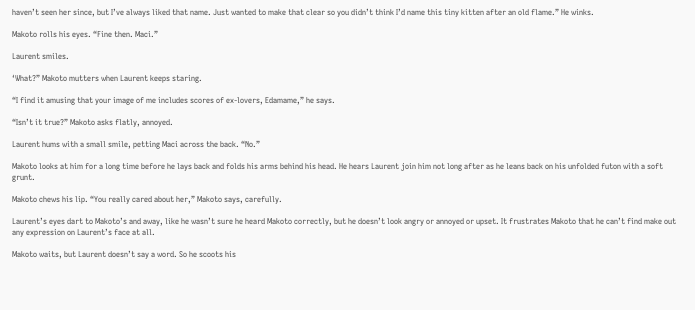haven’t seen her since, but I’ve always liked that name. Just wanted to make that clear so you didn’t think I’d name this tiny kitten after an old flame.” He winks.

Makoto rolls his eyes. “Fine then. Maci.”

Laurent smiles.

‘What?” Makoto mutters when Laurent keeps staring.

“I find it amusing that your image of me includes scores of ex-lovers, Edamame,” he says.

“Isn’t it true?” Makoto asks flatly, annoyed.

Laurent hums with a small smile, petting Maci across the back. “No.”

Makoto looks at him for a long time before he lays back and folds his arms behind his head. He hears Laurent join him not long after as he leans back on his unfolded futon with a soft grunt.

Makoto chews his lip. “You really cared about her,” Makoto says, carefully.

Laurent’s eyes dart to Makoto’s and away, like he wasn’t sure he heard Makoto correctly, but he doesn’t look angry or annoyed or upset. It frustrates Makoto that he can’t find make out any expression on Laurent’s face at all.

Makoto waits, but Laurent doesn’t say a word. So he scoots his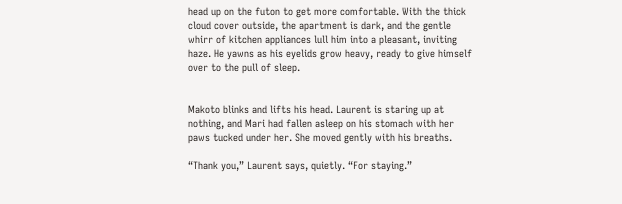head up on the futon to get more comfortable. With the thick cloud cover outside, the apartment is dark, and the gentle whirr of kitchen appliances lull him into a pleasant, inviting haze. He yawns as his eyelids grow heavy, ready to give himself over to the pull of sleep.


Makoto blinks and lifts his head. Laurent is staring up at nothing, and Mari had fallen asleep on his stomach with her paws tucked under her. She moved gently with his breaths.

“Thank you,” Laurent says, quietly. “For staying.”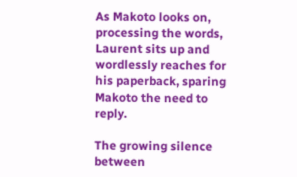As Makoto looks on, processing the words, Laurent sits up and wordlessly reaches for his paperback, sparing Makoto the need to reply.

The growing silence between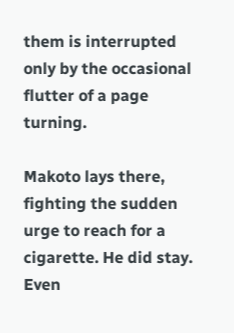them is interrupted only by the occasional flutter of a page turning.

Makoto lays there, fighting the sudden urge to reach for a cigarette. He did stay. Even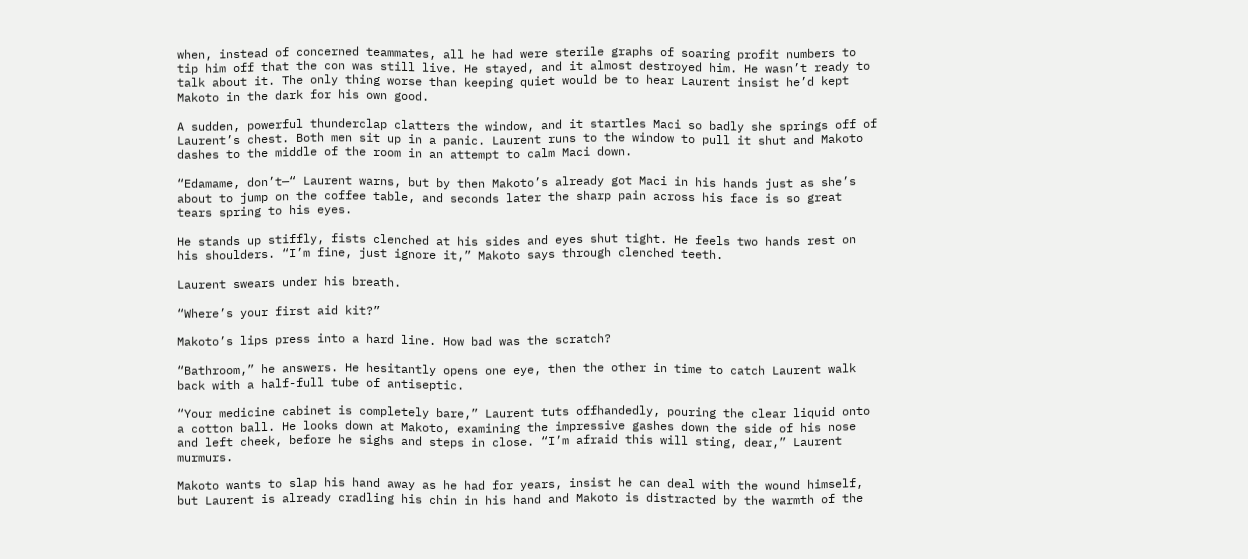when, instead of concerned teammates, all he had were sterile graphs of soaring profit numbers to tip him off that the con was still live. He stayed, and it almost destroyed him. He wasn’t ready to talk about it. The only thing worse than keeping quiet would be to hear Laurent insist he’d kept Makoto in the dark for his own good.

A sudden, powerful thunderclap clatters the window, and it startles Maci so badly she springs off of Laurent’s chest. Both men sit up in a panic. Laurent runs to the window to pull it shut and Makoto dashes to the middle of the room in an attempt to calm Maci down.

“Edamame, don’t—“ Laurent warns, but by then Makoto’s already got Maci in his hands just as she’s about to jump on the coffee table, and seconds later the sharp pain across his face is so great tears spring to his eyes.

He stands up stiffly, fists clenched at his sides and eyes shut tight. He feels two hands rest on his shoulders. “I’m fine, just ignore it,” Makoto says through clenched teeth.

Laurent swears under his breath.

“Where’s your first aid kit?”

Makoto’s lips press into a hard line. How bad was the scratch?

“Bathroom,” he answers. He hesitantly opens one eye, then the other in time to catch Laurent walk back with a half-full tube of antiseptic.

“Your medicine cabinet is completely bare,” Laurent tuts offhandedly, pouring the clear liquid onto a cotton ball. He looks down at Makoto, examining the impressive gashes down the side of his nose and left cheek, before he sighs and steps in close. “I’m afraid this will sting, dear,” Laurent murmurs.

Makoto wants to slap his hand away as he had for years, insist he can deal with the wound himself, but Laurent is already cradling his chin in his hand and Makoto is distracted by the warmth of the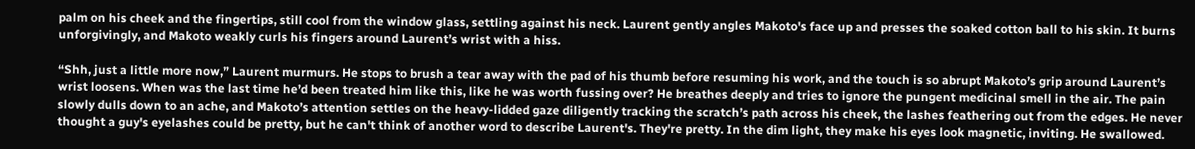palm on his cheek and the fingertips, still cool from the window glass, settling against his neck. Laurent gently angles Makoto's face up and presses the soaked cotton ball to his skin. It burns unforgivingly, and Makoto weakly curls his fingers around Laurent’s wrist with a hiss.

“Shh, just a little more now,” Laurent murmurs. He stops to brush a tear away with the pad of his thumb before resuming his work, and the touch is so abrupt Makoto’s grip around Laurent’s wrist loosens. When was the last time he’d been treated him like this, like he was worth fussing over? He breathes deeply and tries to ignore the pungent medicinal smell in the air. The pain slowly dulls down to an ache, and Makoto’s attention settles on the heavy-lidded gaze diligently tracking the scratch’s path across his cheek, the lashes feathering out from the edges. He never thought a guy's eyelashes could be pretty, but he can't think of another word to describe Laurent's. They're pretty. In the dim light, they make his eyes look magnetic, inviting. He swallowed.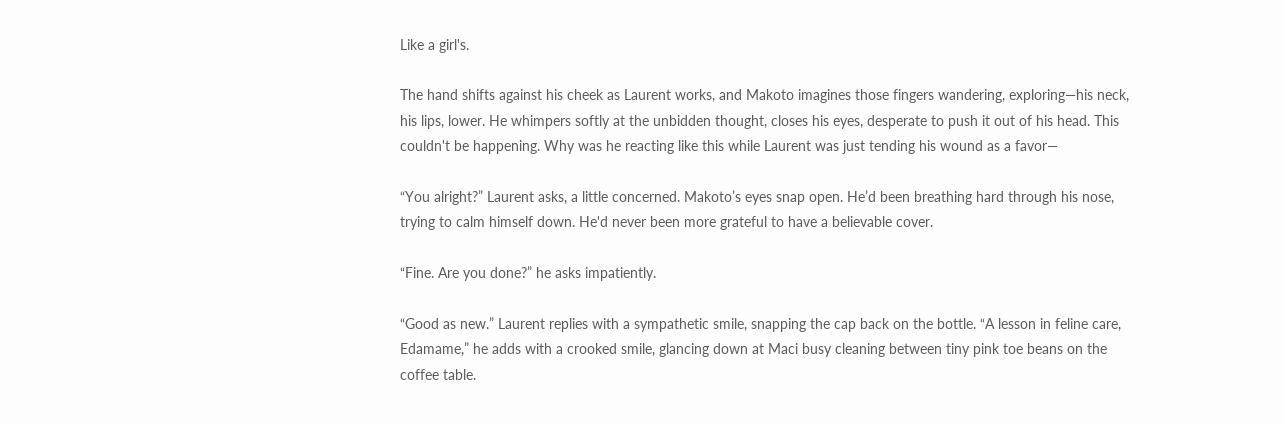Like a girl's.

The hand shifts against his cheek as Laurent works, and Makoto imagines those fingers wandering, exploring—his neck, his lips, lower. He whimpers softly at the unbidden thought, closes his eyes, desperate to push it out of his head. This couldn't be happening. Why was he reacting like this while Laurent was just tending his wound as a favor—

“You alright?” Laurent asks, a little concerned. Makoto’s eyes snap open. He’d been breathing hard through his nose, trying to calm himself down. He'd never been more grateful to have a believable cover.

“Fine. Are you done?” he asks impatiently.

“Good as new.” Laurent replies with a sympathetic smile, snapping the cap back on the bottle. “A lesson in feline care, Edamame,” he adds with a crooked smile, glancing down at Maci busy cleaning between tiny pink toe beans on the coffee table.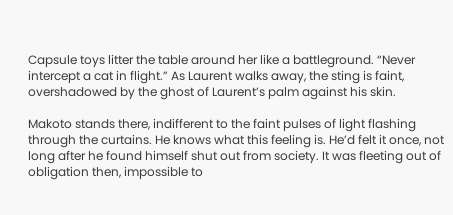Capsule toys litter the table around her like a battleground. “Never intercept a cat in flight.” As Laurent walks away, the sting is faint, overshadowed by the ghost of Laurent’s palm against his skin.

Makoto stands there, indifferent to the faint pulses of light flashing through the curtains. He knows what this feeling is. He’d felt it once, not long after he found himself shut out from society. It was fleeting out of obligation then, impossible to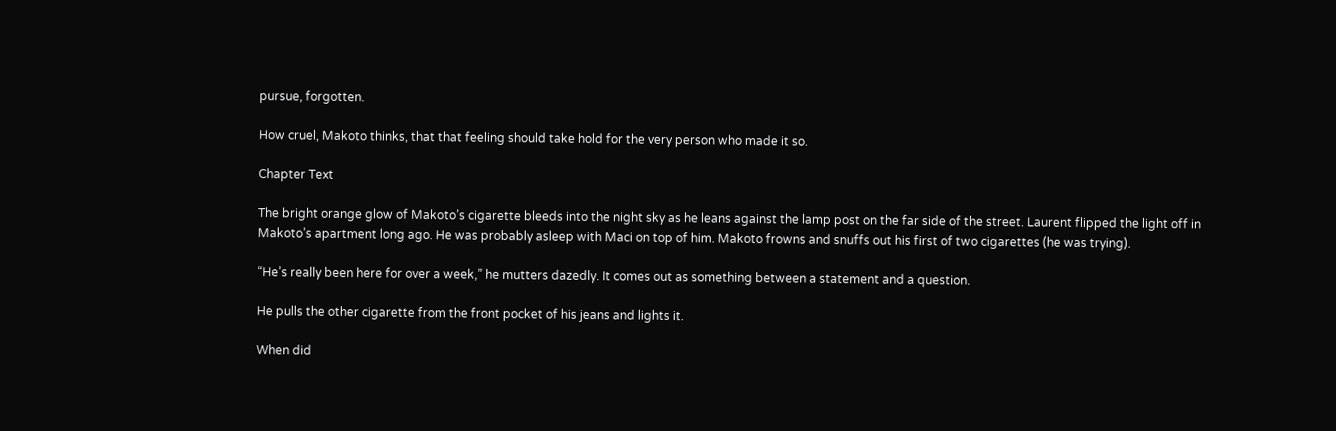pursue, forgotten.

How cruel, Makoto thinks, that that feeling should take hold for the very person who made it so.

Chapter Text

The bright orange glow of Makoto’s cigarette bleeds into the night sky as he leans against the lamp post on the far side of the street. Laurent flipped the light off in Makoto’s apartment long ago. He was probably asleep with Maci on top of him. Makoto frowns and snuffs out his first of two cigarettes (he was trying).

“He’s really been here for over a week,” he mutters dazedly. It comes out as something between a statement and a question.

He pulls the other cigarette from the front pocket of his jeans and lights it.

When did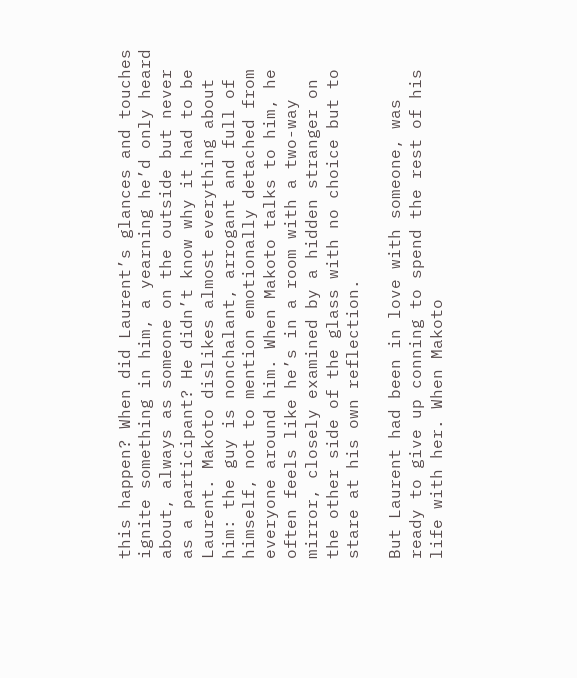this happen? When did Laurent’s glances and touches ignite something in him, a yearning he’d only heard about, always as someone on the outside but never as a participant? He didn’t know why it had to be Laurent. Makoto dislikes almost everything about him: the guy is nonchalant, arrogant and full of himself, not to mention emotionally detached from everyone around him. When Makoto talks to him, he often feels like he’s in a room with a two-way mirror, closely examined by a hidden stranger on the other side of the glass with no choice but to stare at his own reflection.

But Laurent had been in love with someone, was ready to give up conning to spend the rest of his life with her. When Makoto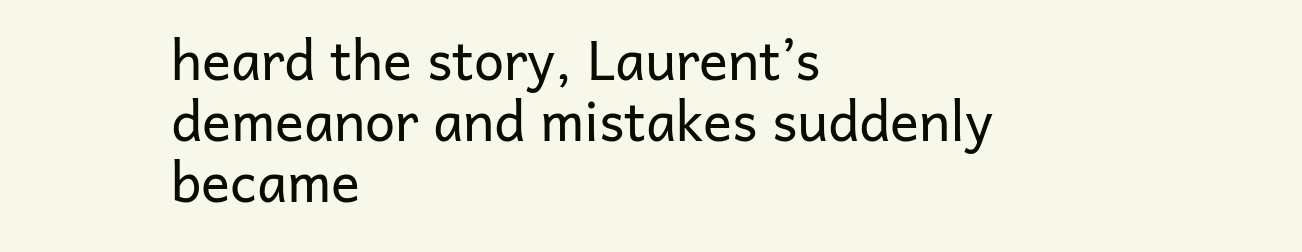heard the story, Laurent’s demeanor and mistakes suddenly became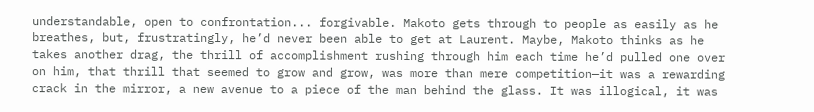understandable, open to confrontation... forgivable. Makoto gets through to people as easily as he breathes, but, frustratingly, he’d never been able to get at Laurent. Maybe, Makoto thinks as he takes another drag, the thrill of accomplishment rushing through him each time he’d pulled one over on him, that thrill that seemed to grow and grow, was more than mere competition—it was a rewarding crack in the mirror, a new avenue to a piece of the man behind the glass. It was illogical, it was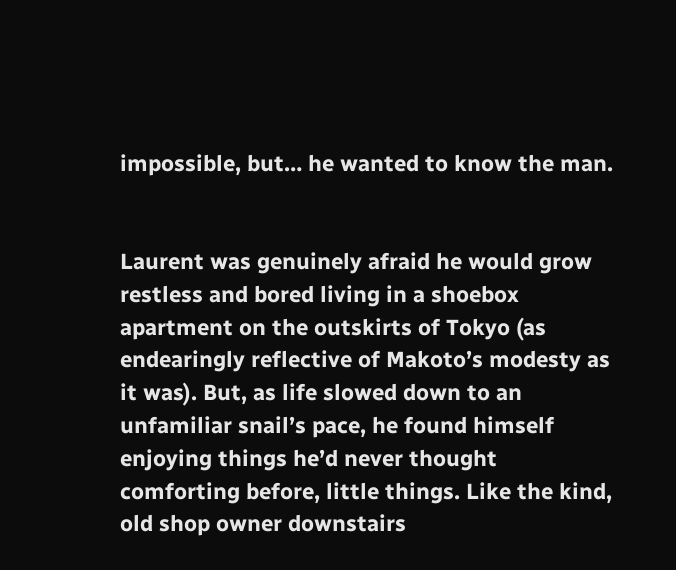impossible, but… he wanted to know the man.


Laurent was genuinely afraid he would grow restless and bored living in a shoebox apartment on the outskirts of Tokyo (as endearingly reflective of Makoto’s modesty as it was). But, as life slowed down to an unfamiliar snail’s pace, he found himself enjoying things he’d never thought comforting before, little things. Like the kind, old shop owner downstairs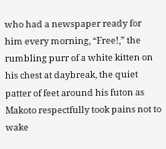who had a newspaper ready for him every morning, “Free!,” the rumbling purr of a white kitten on his chest at daybreak, the quiet patter of feet around his futon as Makoto respectfully took pains not to wake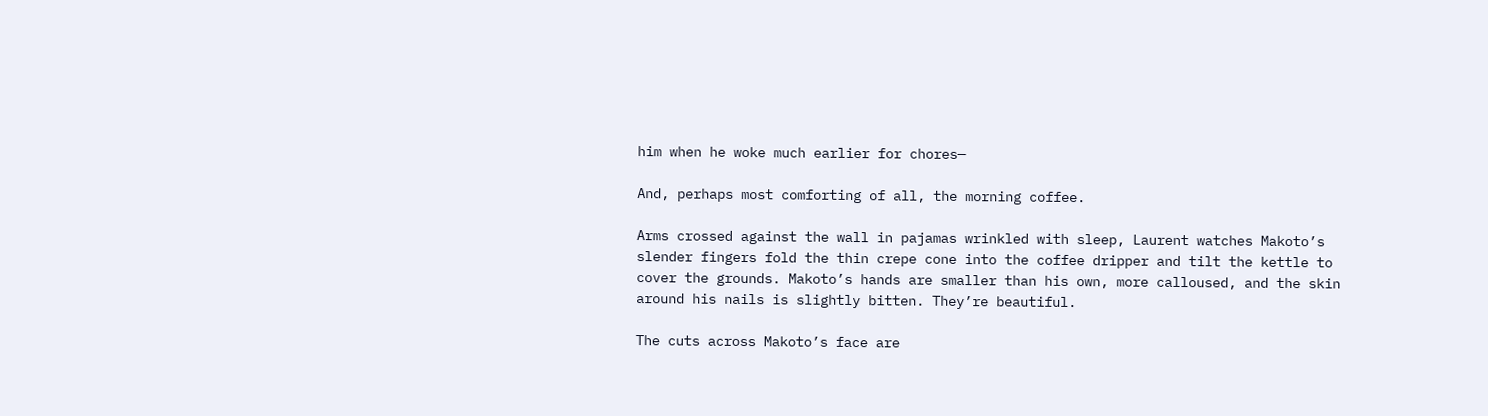him when he woke much earlier for chores—

And, perhaps most comforting of all, the morning coffee.

Arms crossed against the wall in pajamas wrinkled with sleep, Laurent watches Makoto’s slender fingers fold the thin crepe cone into the coffee dripper and tilt the kettle to cover the grounds. Makoto’s hands are smaller than his own, more calloused, and the skin around his nails is slightly bitten. They’re beautiful.

The cuts across Makoto’s face are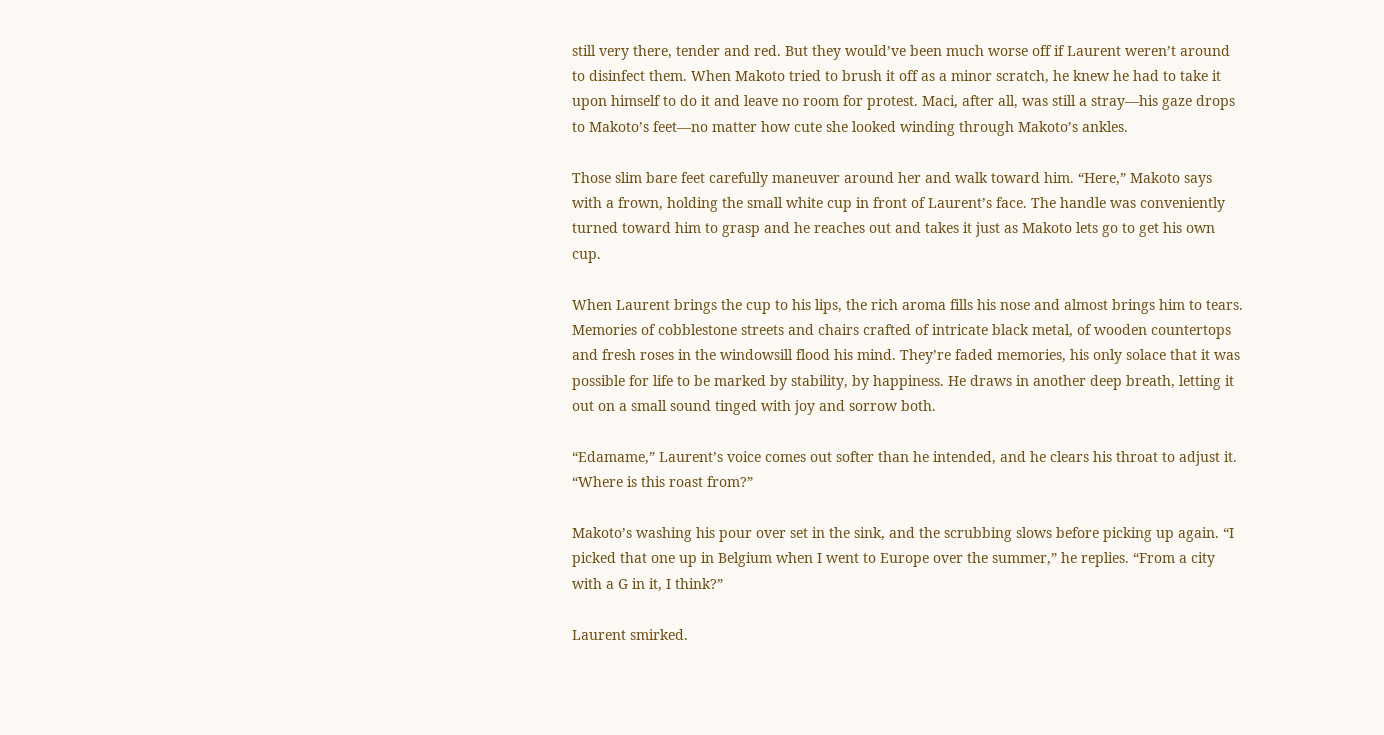still very there, tender and red. But they would’ve been much worse off if Laurent weren’t around to disinfect them. When Makoto tried to brush it off as a minor scratch, he knew he had to take it upon himself to do it and leave no room for protest. Maci, after all, was still a stray—his gaze drops to Makoto’s feet—no matter how cute she looked winding through Makoto’s ankles.

Those slim bare feet carefully maneuver around her and walk toward him. “Here,” Makoto says with a frown, holding the small white cup in front of Laurent’s face. The handle was conveniently turned toward him to grasp and he reaches out and takes it just as Makoto lets go to get his own cup.

When Laurent brings the cup to his lips, the rich aroma fills his nose and almost brings him to tears. Memories of cobblestone streets and chairs crafted of intricate black metal, of wooden countertops and fresh roses in the windowsill flood his mind. They’re faded memories, his only solace that it was possible for life to be marked by stability, by happiness. He draws in another deep breath, letting it out on a small sound tinged with joy and sorrow both.

“Edamame,” Laurent’s voice comes out softer than he intended, and he clears his throat to adjust it. “Where is this roast from?”

Makoto’s washing his pour over set in the sink, and the scrubbing slows before picking up again. “I picked that one up in Belgium when I went to Europe over the summer,” he replies. “From a city with a G in it, I think?”

Laurent smirked.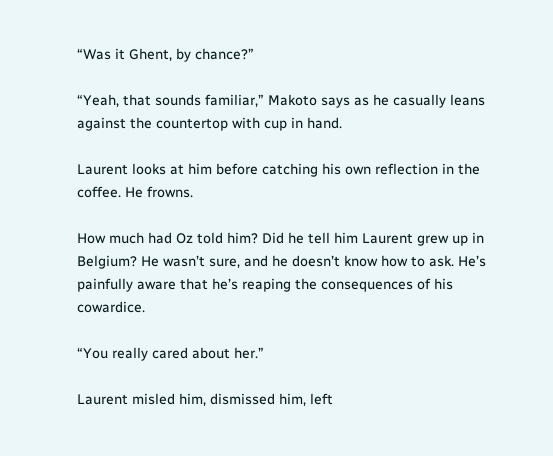“Was it Ghent, by chance?”

“Yeah, that sounds familiar,” Makoto says as he casually leans against the countertop with cup in hand.

Laurent looks at him before catching his own reflection in the coffee. He frowns.

How much had Oz told him? Did he tell him Laurent grew up in Belgium? He wasn’t sure, and he doesn’t know how to ask. He’s painfully aware that he’s reaping the consequences of his cowardice.

“You really cared about her.”

Laurent misled him, dismissed him, left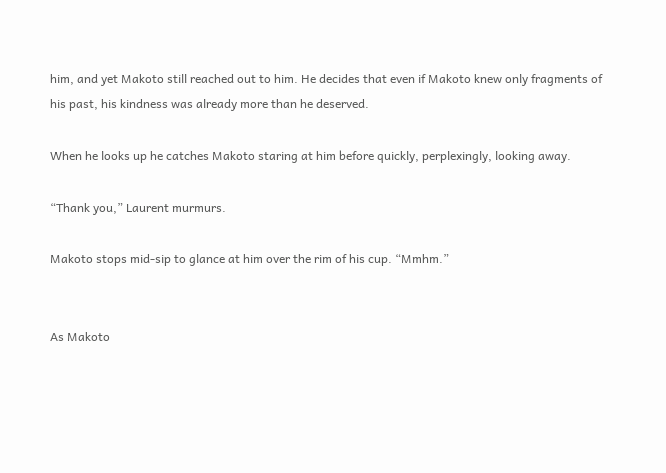him, and yet Makoto still reached out to him. He decides that even if Makoto knew only fragments of his past, his kindness was already more than he deserved.

When he looks up he catches Makoto staring at him before quickly, perplexingly, looking away.

“Thank you,” Laurent murmurs.

Makoto stops mid-sip to glance at him over the rim of his cup. “Mmhm.”


As Makoto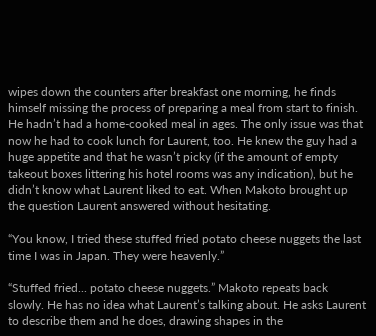wipes down the counters after breakfast one morning, he finds himself missing the process of preparing a meal from start to finish. He hadn’t had a home-cooked meal in ages. The only issue was that now he had to cook lunch for Laurent, too. He knew the guy had a huge appetite and that he wasn’t picky (if the amount of empty takeout boxes littering his hotel rooms was any indication), but he didn’t know what Laurent liked to eat. When Makoto brought up the question Laurent answered without hesitating.

“You know, I tried these stuffed fried potato cheese nuggets the last time I was in Japan. They were heavenly.”

“Stuffed fried... potato cheese nuggets.” Makoto repeats back slowly. He has no idea what Laurent’s talking about. He asks Laurent to describe them and he does, drawing shapes in the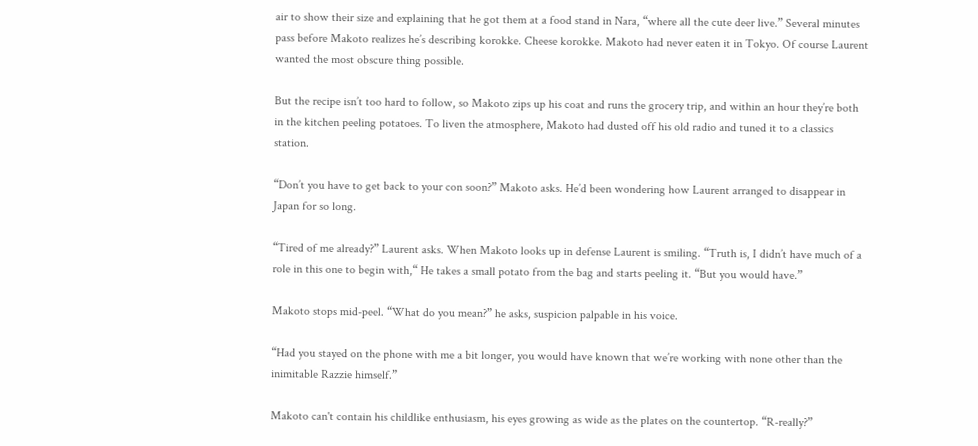air to show their size and explaining that he got them at a food stand in Nara, “where all the cute deer live.” Several minutes pass before Makoto realizes he’s describing korokke. Cheese korokke. Makoto had never eaten it in Tokyo. Of course Laurent wanted the most obscure thing possible.

But the recipe isn’t too hard to follow, so Makoto zips up his coat and runs the grocery trip, and within an hour they’re both in the kitchen peeling potatoes. To liven the atmosphere, Makoto had dusted off his old radio and tuned it to a classics station.

“Don’t you have to get back to your con soon?” Makoto asks. He’d been wondering how Laurent arranged to disappear in Japan for so long.

“Tired of me already?” Laurent asks. When Makoto looks up in defense Laurent is smiling. “Truth is, I didn’t have much of a role in this one to begin with,“ He takes a small potato from the bag and starts peeling it. “But you would have.”

Makoto stops mid-peel. “What do you mean?” he asks, suspicion palpable in his voice.

“Had you stayed on the phone with me a bit longer, you would have known that we’re working with none other than the inimitable Razzie himself.”

Makoto can't contain his childlike enthusiasm, his eyes growing as wide as the plates on the countertop. “R-really?”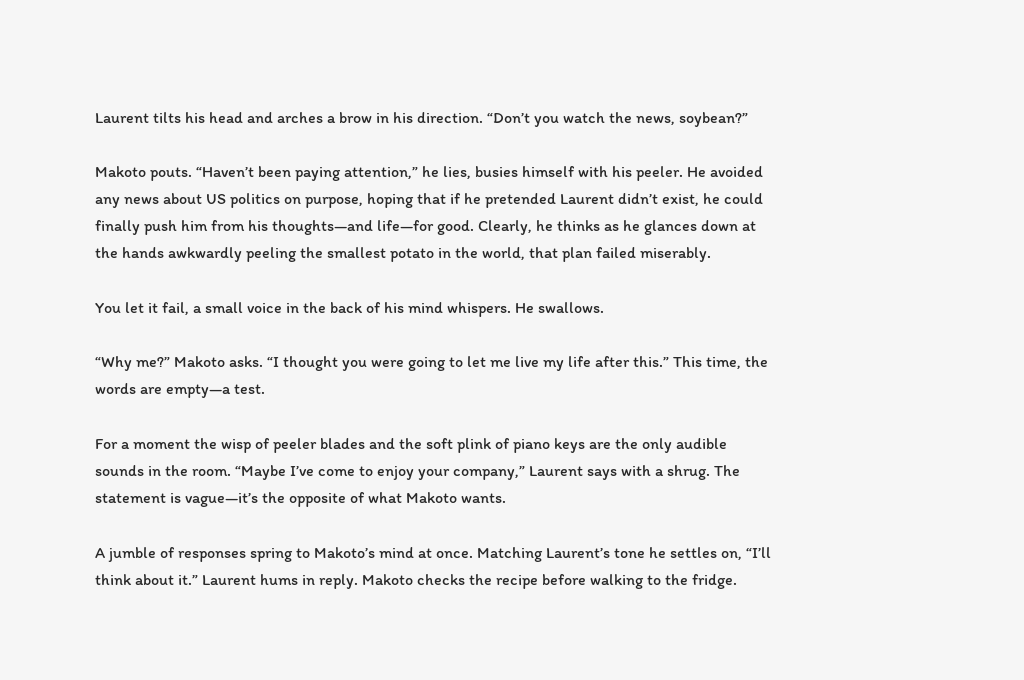Laurent tilts his head and arches a brow in his direction. “Don’t you watch the news, soybean?”

Makoto pouts. “Haven’t been paying attention,” he lies, busies himself with his peeler. He avoided any news about US politics on purpose, hoping that if he pretended Laurent didn’t exist, he could finally push him from his thoughts—and life—for good. Clearly, he thinks as he glances down at the hands awkwardly peeling the smallest potato in the world, that plan failed miserably.

You let it fail, a small voice in the back of his mind whispers. He swallows.

“Why me?” Makoto asks. “I thought you were going to let me live my life after this.” This time, the words are empty—a test.

For a moment the wisp of peeler blades and the soft plink of piano keys are the only audible sounds in the room. “Maybe I’ve come to enjoy your company,” Laurent says with a shrug. The statement is vague—it’s the opposite of what Makoto wants.

A jumble of responses spring to Makoto’s mind at once. Matching Laurent’s tone he settles on, “I’ll think about it.” Laurent hums in reply. Makoto checks the recipe before walking to the fridge.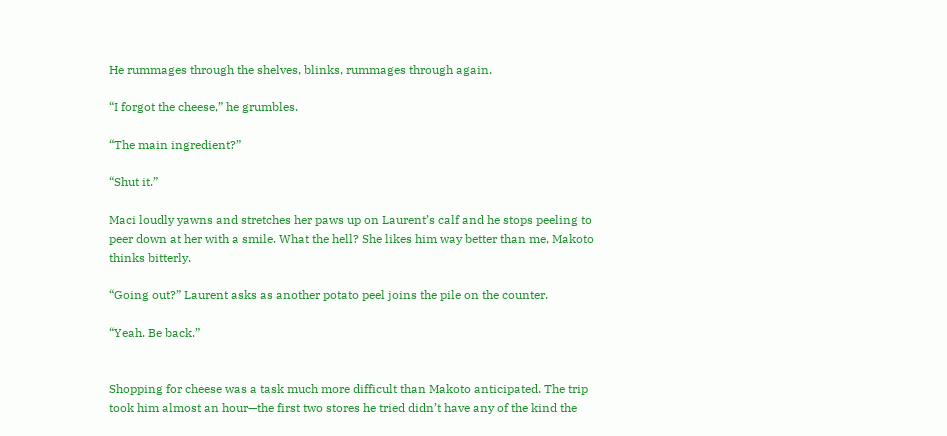He rummages through the shelves, blinks, rummages through again.

“I forgot the cheese,” he grumbles.

“The main ingredient?”

“Shut it.”

Maci loudly yawns and stretches her paws up on Laurent’s calf and he stops peeling to peer down at her with a smile. What the hell? She likes him way better than me, Makoto thinks bitterly.

“Going out?” Laurent asks as another potato peel joins the pile on the counter.

“Yeah. Be back.”


Shopping for cheese was a task much more difficult than Makoto anticipated. The trip took him almost an hour—the first two stores he tried didn’t have any of the kind the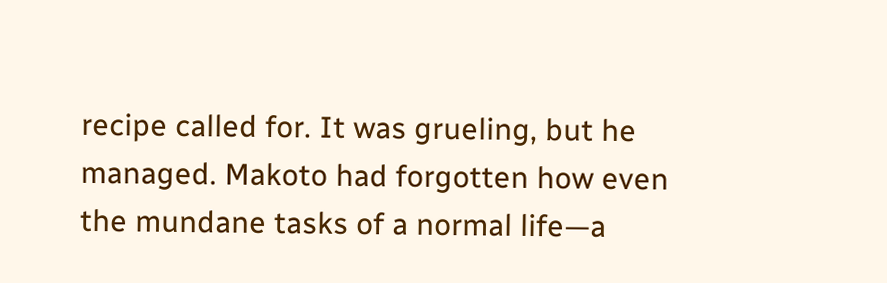recipe called for. It was grueling, but he managed. Makoto had forgotten how even the mundane tasks of a normal life—a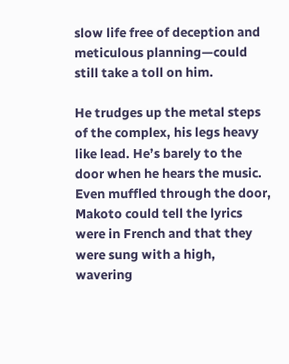slow life free of deception and meticulous planning—could still take a toll on him.

He trudges up the metal steps of the complex, his legs heavy like lead. He’s barely to the door when he hears the music. Even muffled through the door, Makoto could tell the lyrics were in French and that they were sung with a high, wavering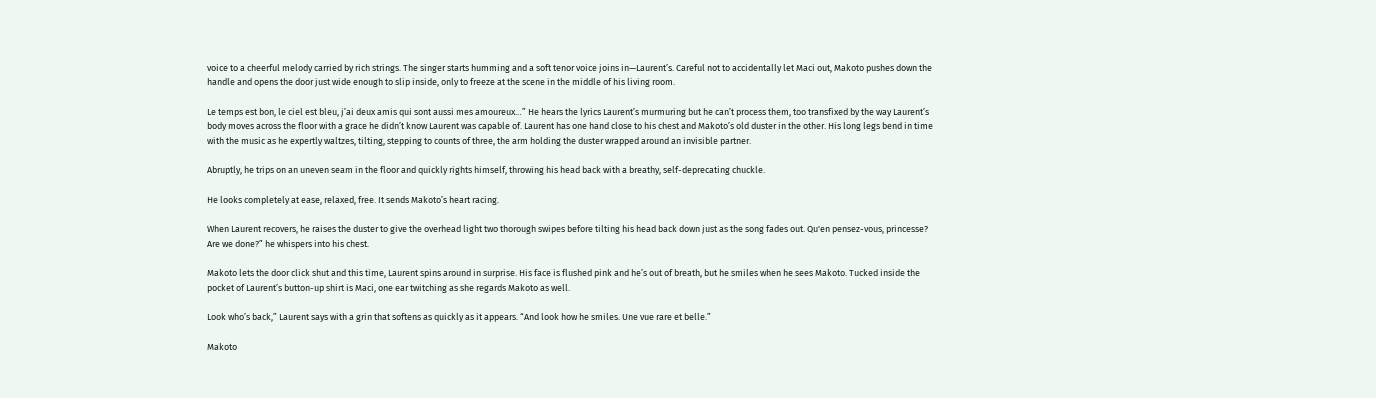voice to a cheerful melody carried by rich strings. The singer starts humming and a soft tenor voice joins in—Laurent’s. Careful not to accidentally let Maci out, Makoto pushes down the handle and opens the door just wide enough to slip inside, only to freeze at the scene in the middle of his living room.

Le temps est bon, le ciel est bleu, j’ai deux amis qui sont aussi mes amoureux…” He hears the lyrics Laurent’s murmuring but he can’t process them, too transfixed by the way Laurent’s body moves across the floor with a grace he didn’t know Laurent was capable of. Laurent has one hand close to his chest and Makoto’s old duster in the other. His long legs bend in time with the music as he expertly waltzes, tilting, stepping to counts of three, the arm holding the duster wrapped around an invisible partner.

Abruptly, he trips on an uneven seam in the floor and quickly rights himself, throwing his head back with a breathy, self-deprecating chuckle.

He looks completely at ease, relaxed, free. It sends Makoto’s heart racing.

When Laurent recovers, he raises the duster to give the overhead light two thorough swipes before tilting his head back down just as the song fades out. Qu'en pensez-vous, princesse? Are we done?” he whispers into his chest.

Makoto lets the door click shut and this time, Laurent spins around in surprise. His face is flushed pink and he’s out of breath, but he smiles when he sees Makoto. Tucked inside the pocket of Laurent’s button-up shirt is Maci, one ear twitching as she regards Makoto as well.

Look who’s back,” Laurent says with a grin that softens as quickly as it appears. “And look how he smiles. Une vue rare et belle.”

Makoto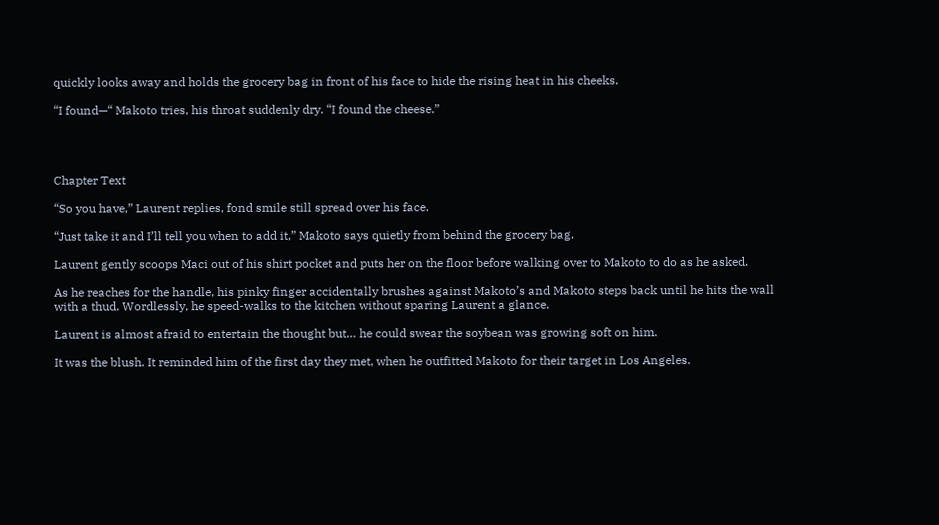quickly looks away and holds the grocery bag in front of his face to hide the rising heat in his cheeks.

“I found—“ Makoto tries, his throat suddenly dry. “I found the cheese.”




Chapter Text

“So you have,” Laurent replies, fond smile still spread over his face.

“Just take it and I’ll tell you when to add it,” Makoto says quietly from behind the grocery bag.

Laurent gently scoops Maci out of his shirt pocket and puts her on the floor before walking over to Makoto to do as he asked.

As he reaches for the handle, his pinky finger accidentally brushes against Makoto’s and Makoto steps back until he hits the wall with a thud. Wordlessly, he speed-walks to the kitchen without sparing Laurent a glance.

Laurent is almost afraid to entertain the thought but… he could swear the soybean was growing soft on him.

It was the blush. It reminded him of the first day they met, when he outfitted Makoto for their target in Los Angeles.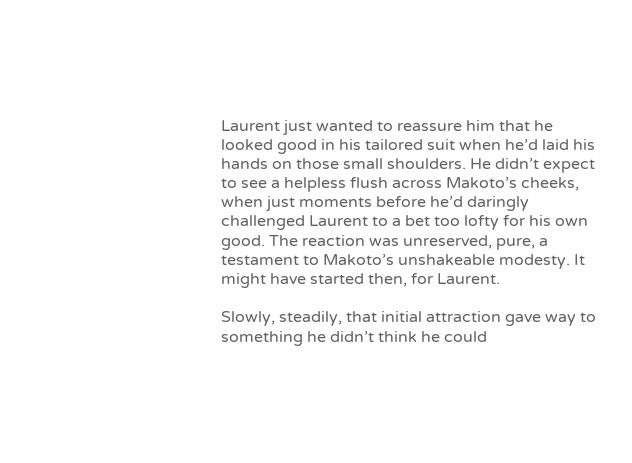Laurent just wanted to reassure him that he looked good in his tailored suit when he’d laid his hands on those small shoulders. He didn’t expect to see a helpless flush across Makoto’s cheeks, when just moments before he’d daringly challenged Laurent to a bet too lofty for his own good. The reaction was unreserved, pure, a testament to Makoto’s unshakeable modesty. It might have started then, for Laurent.

Slowly, steadily, that initial attraction gave way to something he didn’t think he could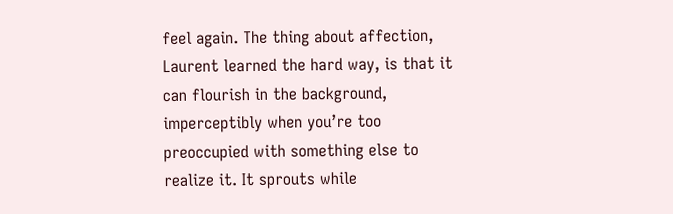feel again. The thing about affection, Laurent learned the hard way, is that it can flourish in the background, imperceptibly when you’re too preoccupied with something else to realize it. It sprouts while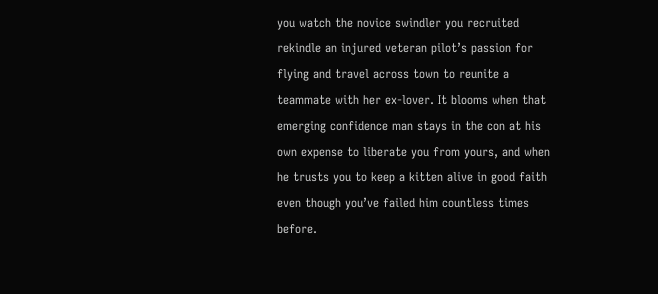you watch the novice swindler you recruited rekindle an injured veteran pilot’s passion for flying and travel across town to reunite a teammate with her ex-lover. It blooms when that emerging confidence man stays in the con at his own expense to liberate you from yours, and when he trusts you to keep a kitten alive in good faith even though you’ve failed him countless times before.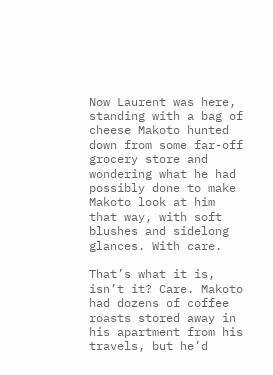Now Laurent was here, standing with a bag of cheese Makoto hunted down from some far-off grocery store and wondering what he had possibly done to make Makoto look at him that way, with soft blushes and sidelong glances. With care.

That’s what it is, isn’t it? Care. Makoto had dozens of coffee roasts stored away in his apartment from his travels, but he’d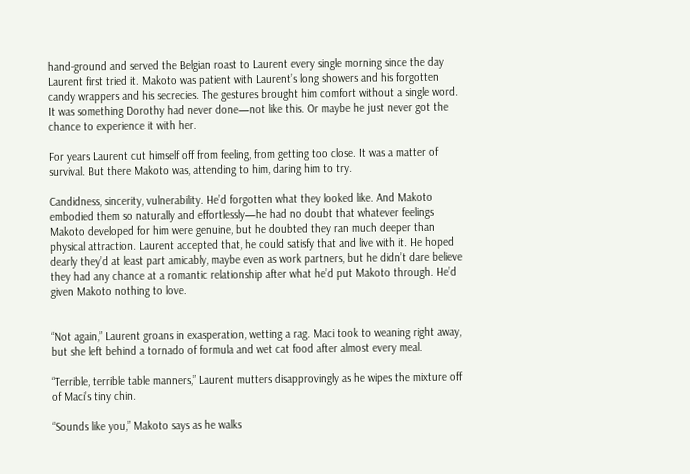hand-ground and served the Belgian roast to Laurent every single morning since the day Laurent first tried it. Makoto was patient with Laurent’s long showers and his forgotten candy wrappers and his secrecies. The gestures brought him comfort without a single word. It was something Dorothy had never done—not like this. Or maybe he just never got the chance to experience it with her.

For years Laurent cut himself off from feeling, from getting too close. It was a matter of survival. But there Makoto was, attending to him, daring him to try.

Candidness, sincerity, vulnerability. He’d forgotten what they looked like. And Makoto embodied them so naturally and effortlessly—he had no doubt that whatever feelings Makoto developed for him were genuine, but he doubted they ran much deeper than physical attraction. Laurent accepted that, he could satisfy that and live with it. He hoped dearly they’d at least part amicably, maybe even as work partners, but he didn’t dare believe they had any chance at a romantic relationship after what he’d put Makoto through. He’d given Makoto nothing to love.


“Not again,” Laurent groans in exasperation, wetting a rag. Maci took to weaning right away, but she left behind a tornado of formula and wet cat food after almost every meal.

“Terrible, terrible table manners,” Laurent mutters disapprovingly as he wipes the mixture off of Maci’s tiny chin.

“Sounds like you,” Makoto says as he walks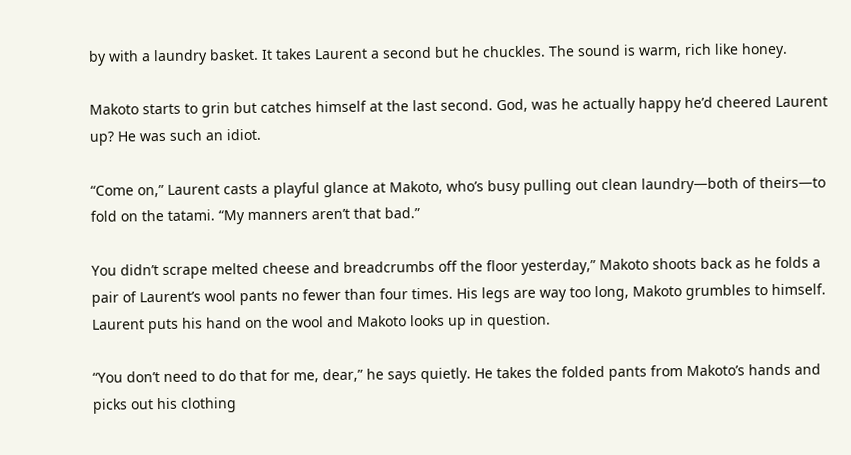by with a laundry basket. It takes Laurent a second but he chuckles. The sound is warm, rich like honey.

Makoto starts to grin but catches himself at the last second. God, was he actually happy he’d cheered Laurent up? He was such an idiot.

“Come on,” Laurent casts a playful glance at Makoto, who’s busy pulling out clean laundry—both of theirs—to fold on the tatami. “My manners aren’t that bad.”

You didn’t scrape melted cheese and breadcrumbs off the floor yesterday,” Makoto shoots back as he folds a pair of Laurent’s wool pants no fewer than four times. His legs are way too long, Makoto grumbles to himself. Laurent puts his hand on the wool and Makoto looks up in question.

“You don’t need to do that for me, dear,” he says quietly. He takes the folded pants from Makoto’s hands and picks out his clothing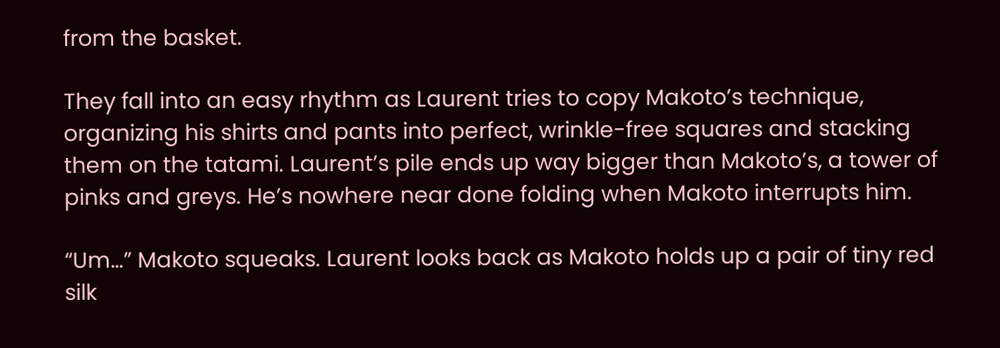from the basket.

They fall into an easy rhythm as Laurent tries to copy Makoto’s technique, organizing his shirts and pants into perfect, wrinkle-free squares and stacking them on the tatami. Laurent’s pile ends up way bigger than Makoto’s, a tower of pinks and greys. He’s nowhere near done folding when Makoto interrupts him.

“Um…” Makoto squeaks. Laurent looks back as Makoto holds up a pair of tiny red silk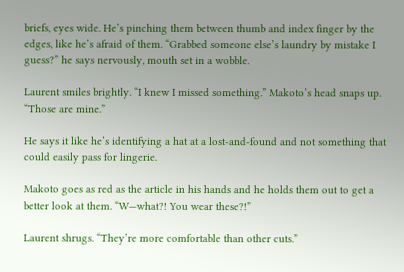briefs, eyes wide. He’s pinching them between thumb and index finger by the edges, like he’s afraid of them. “Grabbed someone else’s laundry by mistake I guess?” he says nervously, mouth set in a wobble.

Laurent smiles brightly. “I knew I missed something.” Makoto’s head snaps up. “Those are mine.”

He says it like he’s identifying a hat at a lost-and-found and not something that could easily pass for lingerie.

Makoto goes as red as the article in his hands and he holds them out to get a better look at them. “W—what?! You wear these?!”

Laurent shrugs. “They’re more comfortable than other cuts.”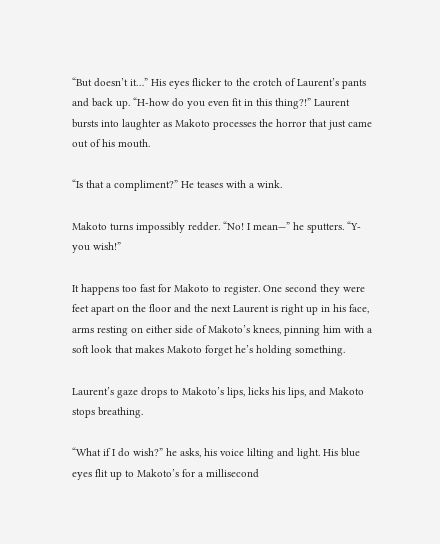“But doesn’t it…” His eyes flicker to the crotch of Laurent’s pants and back up. “H-how do you even fit in this thing?!” Laurent bursts into laughter as Makoto processes the horror that just came out of his mouth.

“Is that a compliment?” He teases with a wink.

Makoto turns impossibly redder. “No! I mean—” he sputters. “Y-you wish!”

It happens too fast for Makoto to register. One second they were feet apart on the floor and the next Laurent is right up in his face, arms resting on either side of Makoto’s knees, pinning him with a soft look that makes Makoto forget he’s holding something.

Laurent’s gaze drops to Makoto’s lips, licks his lips, and Makoto stops breathing.

“What if I do wish?” he asks, his voice lilting and light. His blue eyes flit up to Makoto’s for a millisecond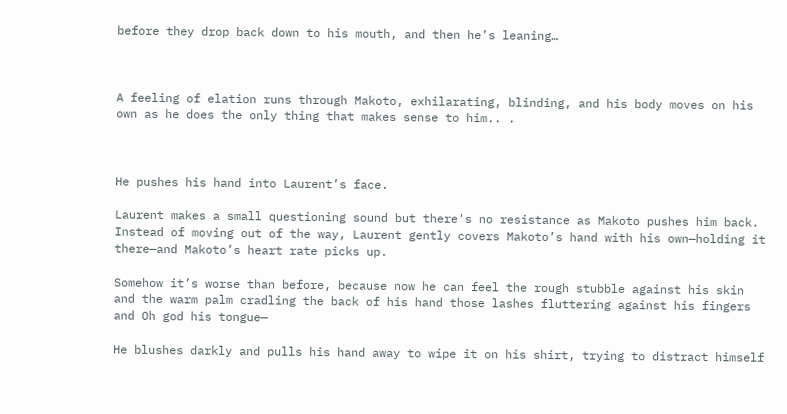before they drop back down to his mouth, and then he’s leaning…



A feeling of elation runs through Makoto, exhilarating, blinding, and his body moves on his own as he does the only thing that makes sense to him.. .



He pushes his hand into Laurent’s face.

Laurent makes a small questioning sound but there's no resistance as Makoto pushes him back. Instead of moving out of the way, Laurent gently covers Makoto’s hand with his own—holding it there—and Makoto’s heart rate picks up.

Somehow it’s worse than before, because now he can feel the rough stubble against his skin and the warm palm cradling the back of his hand those lashes fluttering against his fingers and Oh god his tongue—

He blushes darkly and pulls his hand away to wipe it on his shirt, trying to distract himself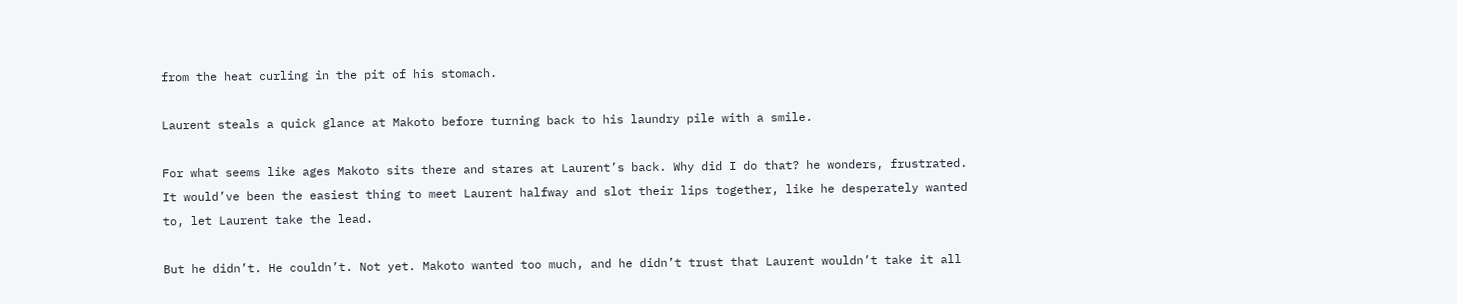from the heat curling in the pit of his stomach.

Laurent steals a quick glance at Makoto before turning back to his laundry pile with a smile.

For what seems like ages Makoto sits there and stares at Laurent’s back. Why did I do that? he wonders, frustrated. It would’ve been the easiest thing to meet Laurent halfway and slot their lips together, like he desperately wanted to, let Laurent take the lead.

But he didn’t. He couldn’t. Not yet. Makoto wanted too much, and he didn’t trust that Laurent wouldn’t take it all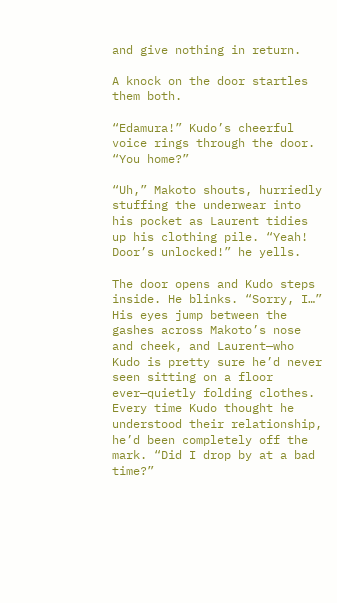and give nothing in return.

A knock on the door startles them both.

“Edamura!” Kudo’s cheerful voice rings through the door. “You home?”

“Uh,” Makoto shouts, hurriedly stuffing the underwear into his pocket as Laurent tidies up his clothing pile. “Yeah! Door’s unlocked!” he yells.

The door opens and Kudo steps inside. He blinks. “Sorry, I…” His eyes jump between the gashes across Makoto’s nose and cheek, and Laurent—who Kudo is pretty sure he’d never seen sitting on a floor ever—quietly folding clothes. Every time Kudo thought he understood their relationship, he’d been completely off the mark. “Did I drop by at a bad time?”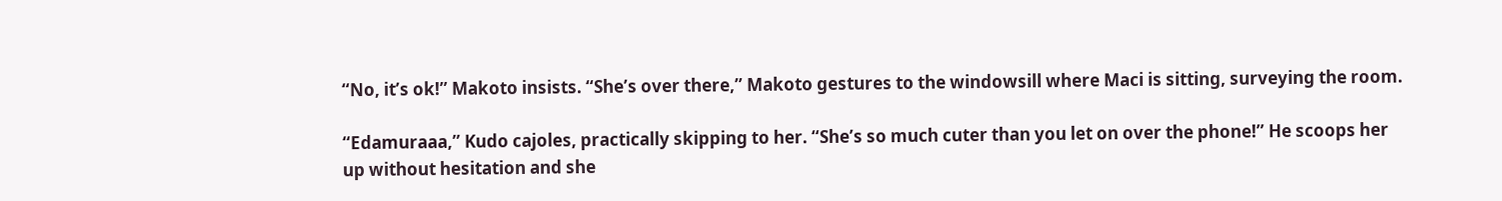“No, it’s ok!” Makoto insists. “She’s over there,” Makoto gestures to the windowsill where Maci is sitting, surveying the room.

“Edamuraaa,” Kudo cajoles, practically skipping to her. “She’s so much cuter than you let on over the phone!” He scoops her up without hesitation and she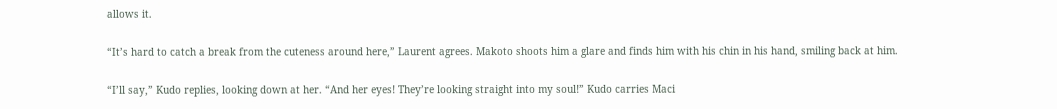allows it.

“It’s hard to catch a break from the cuteness around here,” Laurent agrees. Makoto shoots him a glare and finds him with his chin in his hand, smiling back at him.

“I’ll say,” Kudo replies, looking down at her. “And her eyes! They’re looking straight into my soul!” Kudo carries Maci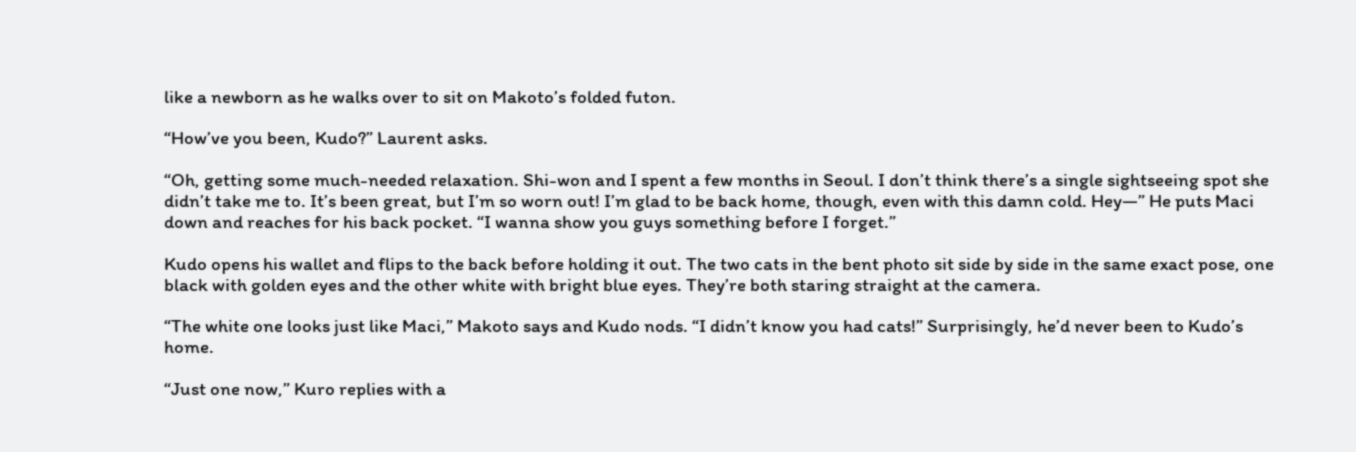like a newborn as he walks over to sit on Makoto’s folded futon.

“How’ve you been, Kudo?” Laurent asks.

“Oh, getting some much-needed relaxation. Shi-won and I spent a few months in Seoul. I don’t think there’s a single sightseeing spot she didn’t take me to. It’s been great, but I’m so worn out! I’m glad to be back home, though, even with this damn cold. Hey—” He puts Maci down and reaches for his back pocket. “I wanna show you guys something before I forget.”

Kudo opens his wallet and flips to the back before holding it out. The two cats in the bent photo sit side by side in the same exact pose, one black with golden eyes and the other white with bright blue eyes. They’re both staring straight at the camera.

“The white one looks just like Maci,” Makoto says and Kudo nods. “I didn’t know you had cats!” Surprisingly, he’d never been to Kudo’s home.

“Just one now,” Kuro replies with a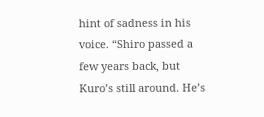hint of sadness in his voice. “Shiro passed a few years back, but Kuro’s still around. He’s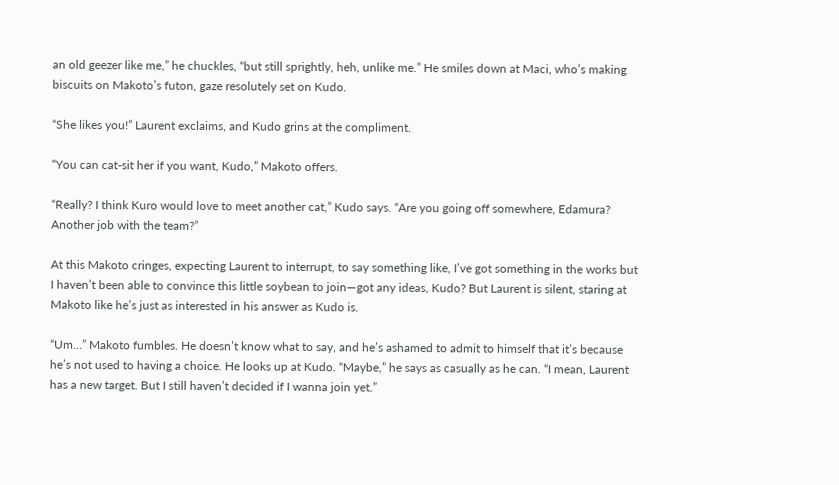an old geezer like me,” he chuckles, “but still sprightly, heh, unlike me.” He smiles down at Maci, who’s making biscuits on Makoto’s futon, gaze resolutely set on Kudo.

“She likes you!” Laurent exclaims, and Kudo grins at the compliment.

“You can cat-sit her if you want, Kudo,” Makoto offers.

“Really? I think Kuro would love to meet another cat,” Kudo says. “Are you going off somewhere, Edamura? Another job with the team?”

At this Makoto cringes, expecting Laurent to interrupt, to say something like, I’ve got something in the works but I haven’t been able to convince this little soybean to join—got any ideas, Kudo? But Laurent is silent, staring at Makoto like he’s just as interested in his answer as Kudo is.

“Um…” Makoto fumbles. He doesn’t know what to say, and he’s ashamed to admit to himself that it’s because he’s not used to having a choice. He looks up at Kudo. “Maybe,” he says as casually as he can. “I mean, Laurent has a new target. But I still haven’t decided if I wanna join yet.”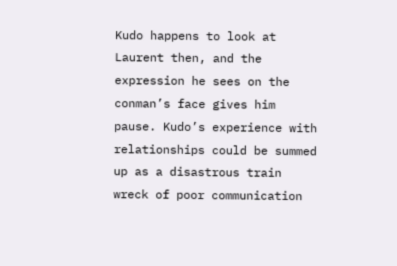Kudo happens to look at Laurent then, and the expression he sees on the conman’s face gives him pause. Kudo’s experience with relationships could be summed up as a disastrous train wreck of poor communication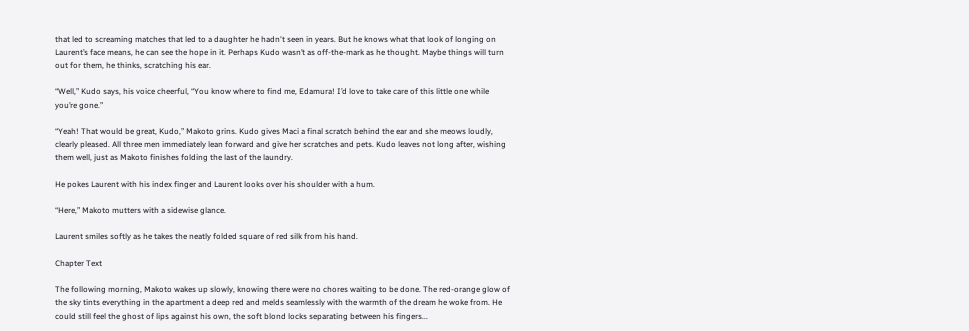that led to screaming matches that led to a daughter he hadn't seen in years. But he knows what that look of longing on Laurent’s face means, he can see the hope in it. Perhaps Kudo wasn’t as off-the-mark as he thought. Maybe things will turn out for them, he thinks, scratching his ear.

“Well,” Kudo says, his voice cheerful, “You know where to find me, Edamura! I’d love to take care of this little one while you’re gone.”

“Yeah! That would be great, Kudo,” Makoto grins. Kudo gives Maci a final scratch behind the ear and she meows loudly, clearly pleased. All three men immediately lean forward and give her scratches and pets. Kudo leaves not long after, wishing them well, just as Makoto finishes folding the last of the laundry.

He pokes Laurent with his index finger and Laurent looks over his shoulder with a hum.

“Here,” Makoto mutters with a sidewise glance.

Laurent smiles softly as he takes the neatly folded square of red silk from his hand.

Chapter Text

The following morning, Makoto wakes up slowly, knowing there were no chores waiting to be done. The red-orange glow of the sky tints everything in the apartment a deep red and melds seamlessly with the warmth of the dream he woke from. He could still feel the ghost of lips against his own, the soft blond locks separating between his fingers...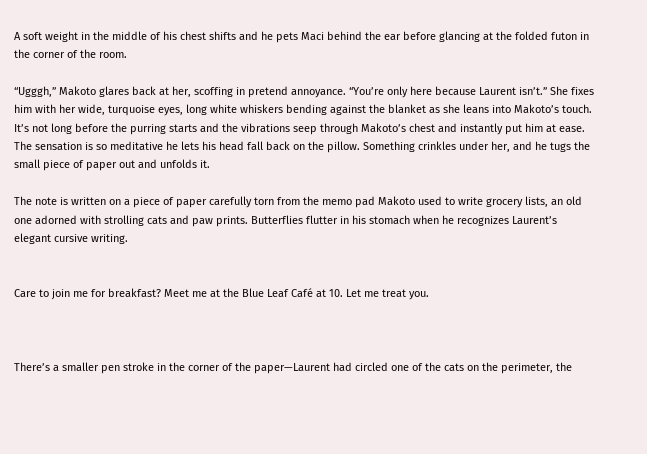A soft weight in the middle of his chest shifts and he pets Maci behind the ear before glancing at the folded futon in the corner of the room.

“Ugggh,” Makoto glares back at her, scoffing in pretend annoyance. “You’re only here because Laurent isn’t.” She fixes him with her wide, turquoise eyes, long white whiskers bending against the blanket as she leans into Makoto’s touch. It’s not long before the purring starts and the vibrations seep through Makoto’s chest and instantly put him at ease. The sensation is so meditative he lets his head fall back on the pillow. Something crinkles under her, and he tugs the small piece of paper out and unfolds it.

The note is written on a piece of paper carefully torn from the memo pad Makoto used to write grocery lists, an old one adorned with strolling cats and paw prints. Butterflies flutter in his stomach when he recognizes Laurent’s elegant cursive writing.


Care to join me for breakfast? Meet me at the Blue Leaf Café at 10. Let me treat you.



There’s a smaller pen stroke in the corner of the paper—Laurent had circled one of the cats on the perimeter, the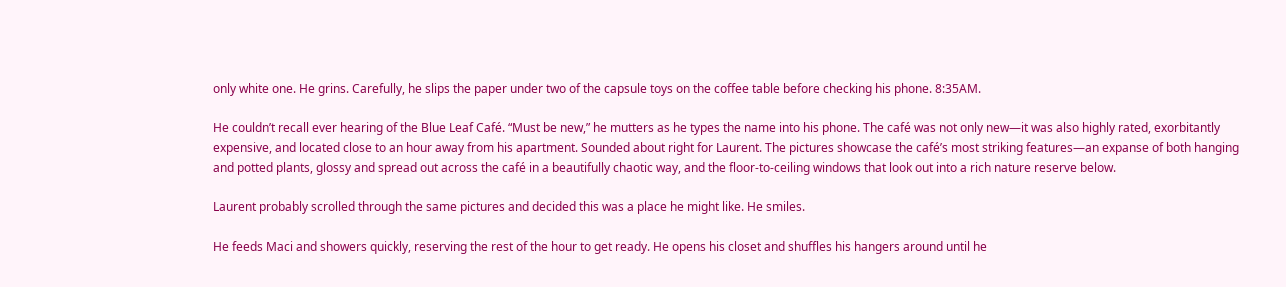only white one. He grins. Carefully, he slips the paper under two of the capsule toys on the coffee table before checking his phone. 8:35AM.

He couldn’t recall ever hearing of the Blue Leaf Café. “Must be new,” he mutters as he types the name into his phone. The café was not only new—it was also highly rated, exorbitantly expensive, and located close to an hour away from his apartment. Sounded about right for Laurent. The pictures showcase the café’s most striking features—an expanse of both hanging and potted plants, glossy and spread out across the café in a beautifully chaotic way, and the floor-to-ceiling windows that look out into a rich nature reserve below.

Laurent probably scrolled through the same pictures and decided this was a place he might like. He smiles.

He feeds Maci and showers quickly, reserving the rest of the hour to get ready. He opens his closet and shuffles his hangers around until he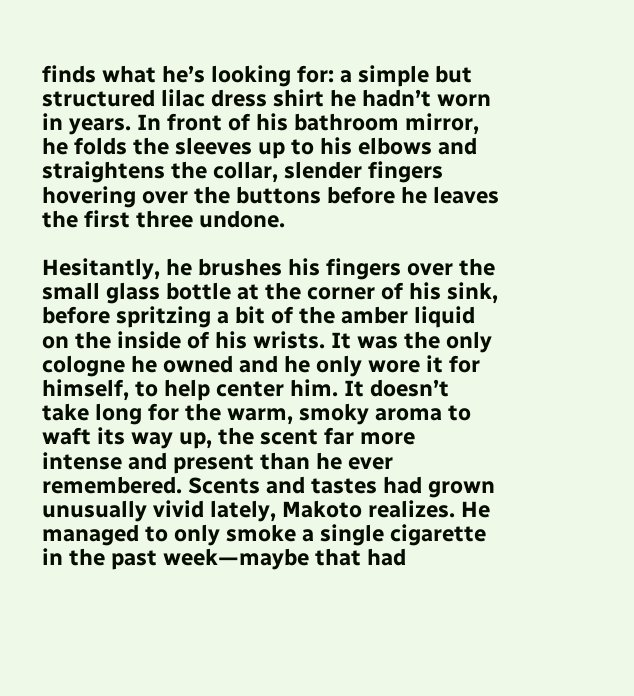finds what he’s looking for: a simple but structured lilac dress shirt he hadn’t worn in years. In front of his bathroom mirror, he folds the sleeves up to his elbows and straightens the collar, slender fingers hovering over the buttons before he leaves the first three undone.

Hesitantly, he brushes his fingers over the small glass bottle at the corner of his sink, before spritzing a bit of the amber liquid on the inside of his wrists. It was the only cologne he owned and he only wore it for himself, to help center him. It doesn’t take long for the warm, smoky aroma to waft its way up, the scent far more intense and present than he ever remembered. Scents and tastes had grown unusually vivid lately, Makoto realizes. He managed to only smoke a single cigarette in the past week—maybe that had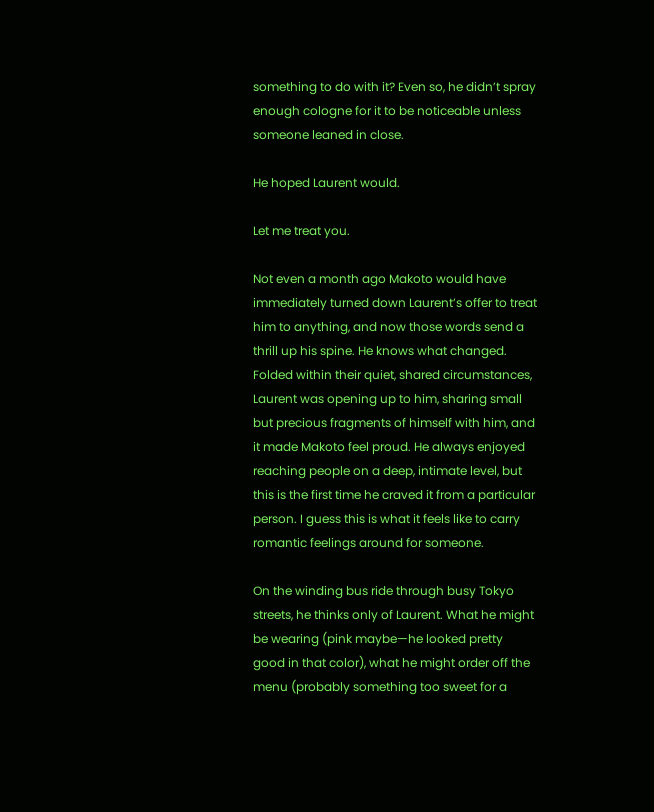something to do with it? Even so, he didn’t spray enough cologne for it to be noticeable unless someone leaned in close.

He hoped Laurent would.

Let me treat you.

Not even a month ago Makoto would have immediately turned down Laurent’s offer to treat him to anything, and now those words send a thrill up his spine. He knows what changed. Folded within their quiet, shared circumstances, Laurent was opening up to him, sharing small but precious fragments of himself with him, and it made Makoto feel proud. He always enjoyed reaching people on a deep, intimate level, but this is the first time he craved it from a particular person. I guess this is what it feels like to carry romantic feelings around for someone.

On the winding bus ride through busy Tokyo streets, he thinks only of Laurent. What he might be wearing (pink maybe—he looked pretty good in that color), what he might order off the menu (probably something too sweet for a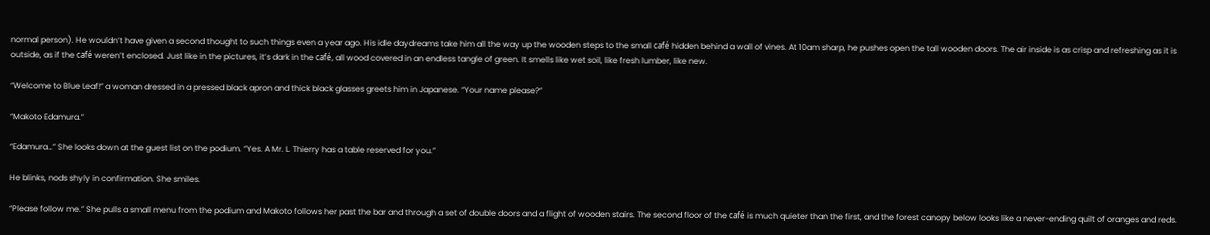normal person). He wouldn’t have given a second thought to such things even a year ago. His idle daydreams take him all the way up the wooden steps to the small café hidden behind a wall of vines. At 10am sharp, he pushes open the tall wooden doors. The air inside is as crisp and refreshing as it is outside, as if the café weren’t enclosed. Just like in the pictures, it’s dark in the café, all wood covered in an endless tangle of green. It smells like wet soil, like fresh lumber, like new.

“Welcome to Blue Leaf!” a woman dressed in a pressed black apron and thick black glasses greets him in Japanese. “Your name please?”

“Makoto Edamura.”

“Edamura…” She looks down at the guest list on the podium. “Yes. A Mr. L. Thierry has a table reserved for you.”

He blinks, nods shyly in confirmation. She smiles.

“Please follow me.” She pulls a small menu from the podium and Makoto follows her past the bar and through a set of double doors and a flight of wooden stairs. The second floor of the café is much quieter than the first, and the forest canopy below looks like a never-ending quilt of oranges and reds.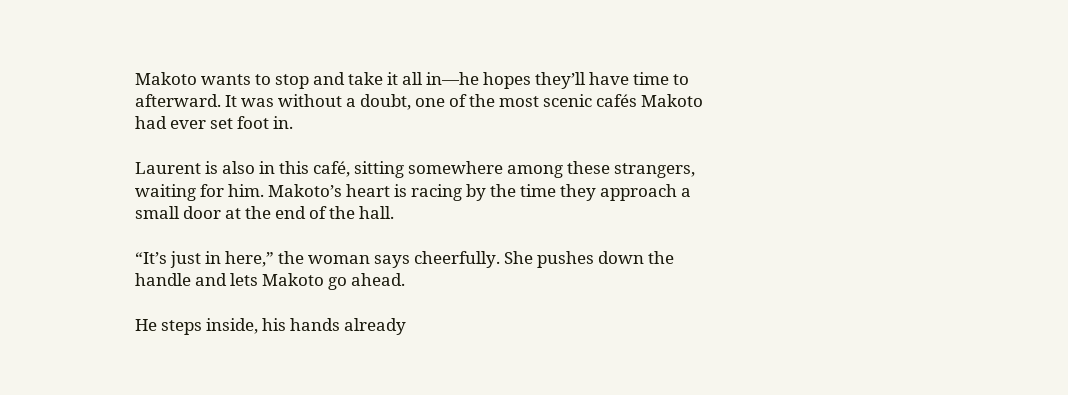Makoto wants to stop and take it all in—he hopes they’ll have time to afterward. It was without a doubt, one of the most scenic cafés Makoto had ever set foot in.

Laurent is also in this café, sitting somewhere among these strangers, waiting for him. Makoto’s heart is racing by the time they approach a small door at the end of the hall.

“It’s just in here,” the woman says cheerfully. She pushes down the handle and lets Makoto go ahead.

He steps inside, his hands already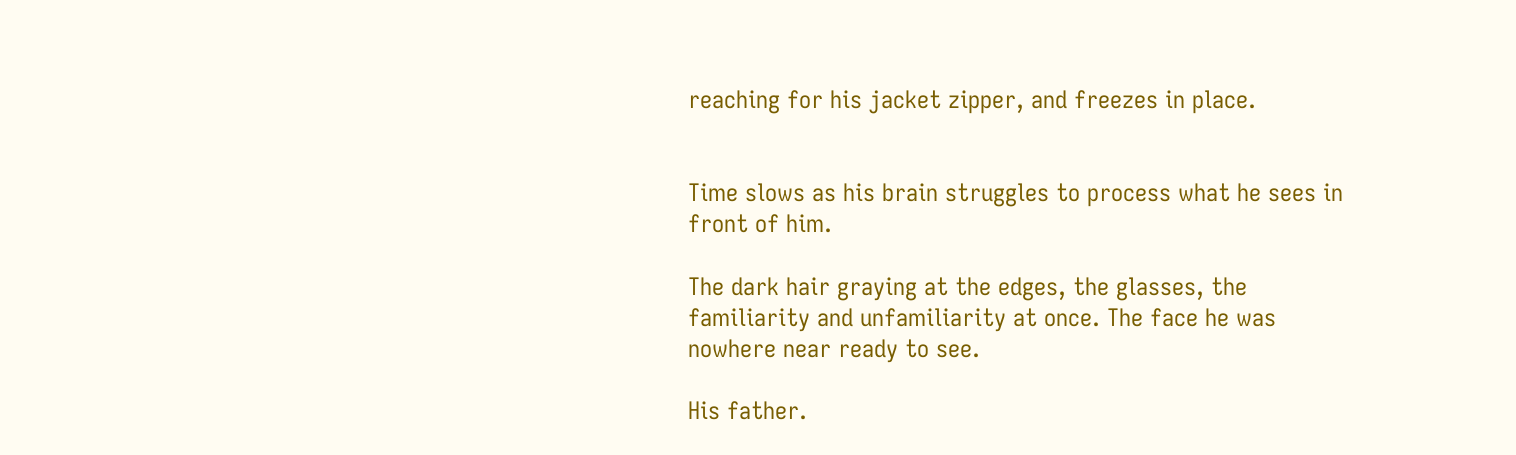reaching for his jacket zipper, and freezes in place.


Time slows as his brain struggles to process what he sees in front of him.

The dark hair graying at the edges, the glasses, the familiarity and unfamiliarity at once. The face he was nowhere near ready to see.

His father.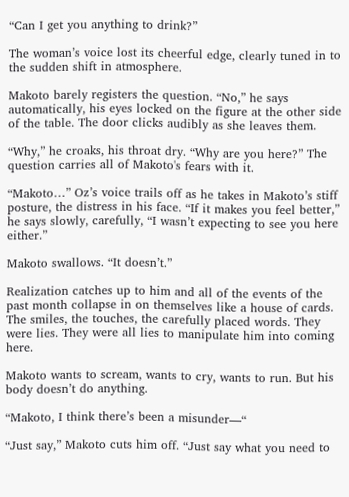“Can I get you anything to drink?”

The woman’s voice lost its cheerful edge, clearly tuned in to the sudden shift in atmosphere.

Makoto barely registers the question. “No,” he says automatically, his eyes locked on the figure at the other side of the table. The door clicks audibly as she leaves them.

“Why,” he croaks, his throat dry. “Why are you here?” The question carries all of Makoto's fears with it.

“Makoto…” Oz’s voice trails off as he takes in Makoto’s stiff posture, the distress in his face. “If it makes you feel better,” he says slowly, carefully, “I wasn’t expecting to see you here either.”

Makoto swallows. “It doesn’t.”

Realization catches up to him and all of the events of the past month collapse in on themselves like a house of cards. The smiles, the touches, the carefully placed words. They were lies. They were all lies to manipulate him into coming here.

Makoto wants to scream, wants to cry, wants to run. But his body doesn’t do anything.

“Makoto, I think there’s been a misunder—“

“Just say,” Makoto cuts him off. “Just say what you need to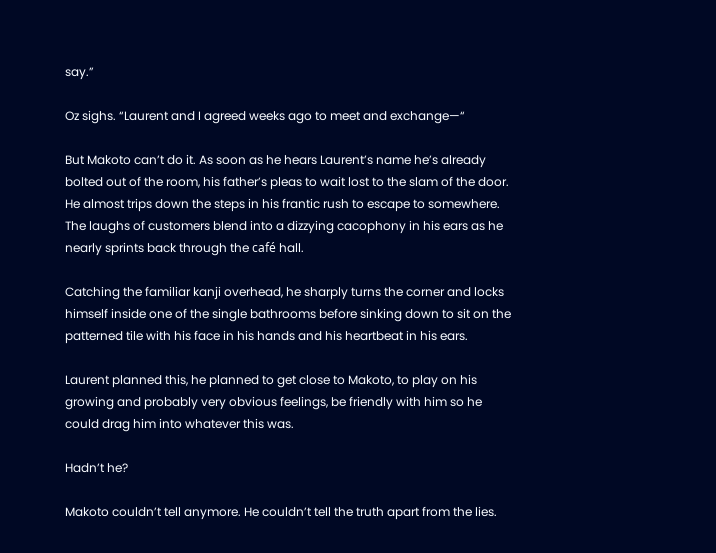say.”

Oz sighs. “Laurent and I agreed weeks ago to meet and exchange—“

But Makoto can’t do it. As soon as he hears Laurent’s name he’s already bolted out of the room, his father’s pleas to wait lost to the slam of the door. He almost trips down the steps in his frantic rush to escape to somewhere. The laughs of customers blend into a dizzying cacophony in his ears as he nearly sprints back through the café hall.

Catching the familiar kanji overhead, he sharply turns the corner and locks himself inside one of the single bathrooms before sinking down to sit on the patterned tile with his face in his hands and his heartbeat in his ears.

Laurent planned this, he planned to get close to Makoto, to play on his growing and probably very obvious feelings, be friendly with him so he could drag him into whatever this was.

Hadn’t he?

Makoto couldn’t tell anymore. He couldn’t tell the truth apart from the lies.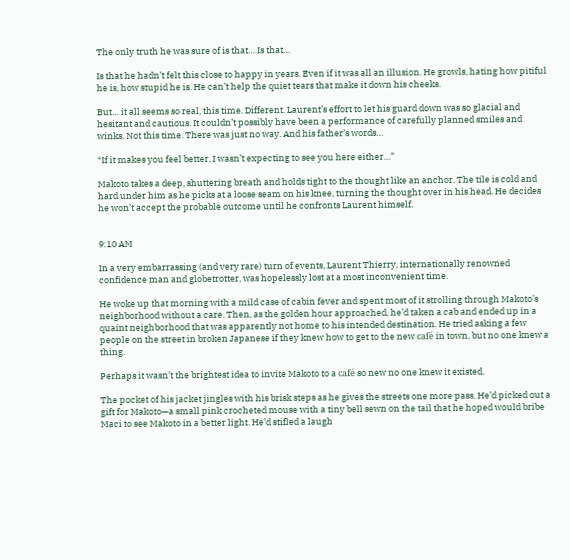The only truth he was sure of is that… Is that…

Is that he hadn’t felt this close to happy in years. Even if it was all an illusion. He growls, hating how pitiful he is, how stupid he is. He can’t help the quiet tears that make it down his cheeks.

But… it all seems so real, this time. Different. Laurent’s effort to let his guard down was so glacial and hesitant and cautious. It couldn’t possibly have been a performance of carefully planned smiles and winks. Not this time. There was just no way. And his father’s words…

“If it makes you feel better, I wasn’t expecting to see you here either…”

Makoto takes a deep, shuttering breath and holds tight to the thought like an anchor. The tile is cold and hard under him as he picks at a loose seam on his knee, turning the thought over in his head. He decides he won’t accept the probable outcome until he confronts Laurent himself.


9:10 AM

In a very embarrassing (and very rare) turn of events, Laurent Thierry, internationally renowned confidence man and globetrotter, was hopelessly lost at a most inconvenient time.

He woke up that morning with a mild case of cabin fever and spent most of it strolling through Makoto’s neighborhood without a care. Then, as the golden hour approached, he’d taken a cab and ended up in a quaint neighborhood that was apparently not home to his intended destination. He tried asking a few people on the street in broken Japanese if they knew how to get to the new café in town, but no one knew a thing.

Perhaps it wasn’t the brightest idea to invite Makoto to a café so new no one knew it existed.

The pocket of his jacket jingles with his brisk steps as he gives the streets one more pass. He’d picked out a gift for Makoto—a small pink crocheted mouse with a tiny bell sewn on the tail that he hoped would bribe Maci to see Makoto in a better light. He’d stifled a laugh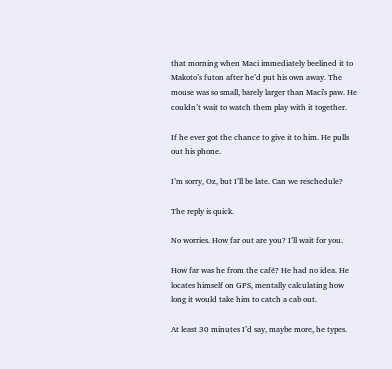that morning when Maci immediately beelined it to Makoto’s futon after he’d put his own away. The mouse was so small, barely larger than Maci's paw. He couldn’t wait to watch them play with it together.

If he ever got the chance to give it to him. He pulls out his phone.

I’m sorry, Oz, but I’ll be late. Can we reschedule?

The reply is quick.

No worries. How far out are you? I’ll wait for you.

How far was he from the café? He had no idea. He locates himself on GPS, mentally calculating how long it would take him to catch a cab out.

At least 30 minutes I’d say, maybe more, he types.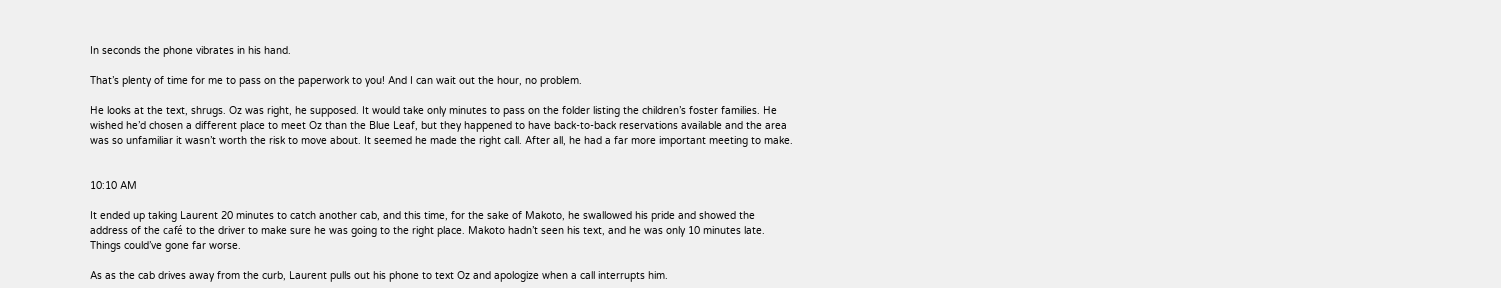In seconds the phone vibrates in his hand.

That’s plenty of time for me to pass on the paperwork to you! And I can wait out the hour, no problem.

He looks at the text, shrugs. Oz was right, he supposed. It would take only minutes to pass on the folder listing the children’s foster families. He wished he’d chosen a different place to meet Oz than the Blue Leaf, but they happened to have back-to-back reservations available and the area was so unfamiliar it wasn’t worth the risk to move about. It seemed he made the right call. After all, he had a far more important meeting to make.


10:10 AM

It ended up taking Laurent 20 minutes to catch another cab, and this time, for the sake of Makoto, he swallowed his pride and showed the address of the café to the driver to make sure he was going to the right place. Makoto hadn’t seen his text, and he was only 10 minutes late. Things could’ve gone far worse.

As as the cab drives away from the curb, Laurent pulls out his phone to text Oz and apologize when a call interrupts him.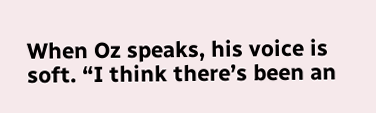When Oz speaks, his voice is soft. “I think there’s been an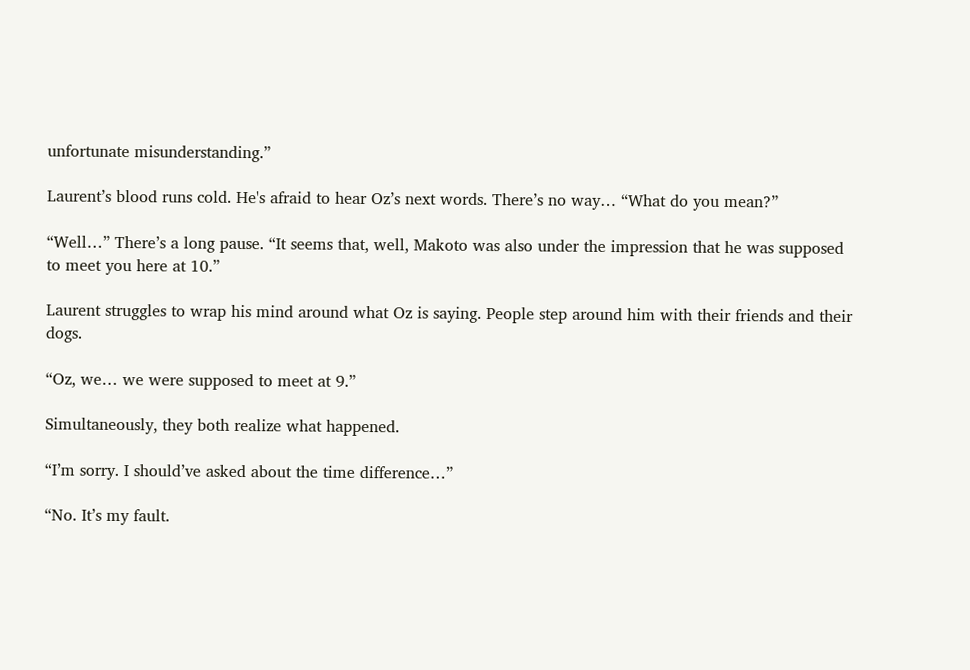unfortunate misunderstanding.”

Laurent’s blood runs cold. He's afraid to hear Oz’s next words. There’s no way… “What do you mean?”

“Well…” There’s a long pause. “It seems that, well, Makoto was also under the impression that he was supposed to meet you here at 10.”

Laurent struggles to wrap his mind around what Oz is saying. People step around him with their friends and their dogs.

“Oz, we… we were supposed to meet at 9.”

Simultaneously, they both realize what happened.

“I’m sorry. I should’ve asked about the time difference…”

“No. It’s my fault.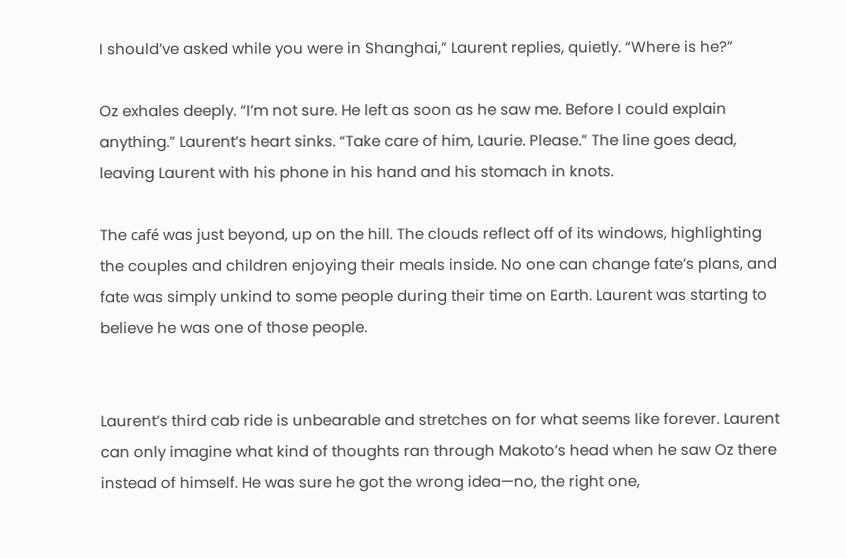I should’ve asked while you were in Shanghai,” Laurent replies, quietly. “Where is he?”

Oz exhales deeply. “I’m not sure. He left as soon as he saw me. Before I could explain anything.” Laurent’s heart sinks. “Take care of him, Laurie. Please.” The line goes dead, leaving Laurent with his phone in his hand and his stomach in knots.

The café was just beyond, up on the hill. The clouds reflect off of its windows, highlighting the couples and children enjoying their meals inside. No one can change fate’s plans, and fate was simply unkind to some people during their time on Earth. Laurent was starting to believe he was one of those people.


Laurent’s third cab ride is unbearable and stretches on for what seems like forever. Laurent can only imagine what kind of thoughts ran through Makoto’s head when he saw Oz there instead of himself. He was sure he got the wrong idea—no, the right one,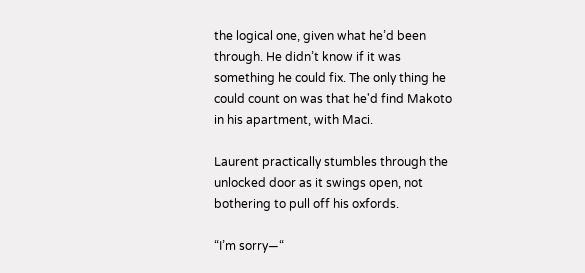the logical one, given what he’d been through. He didn’t know if it was something he could fix. The only thing he could count on was that he'd find Makoto in his apartment, with Maci.

Laurent practically stumbles through the unlocked door as it swings open, not bothering to pull off his oxfords.

“I’m sorry—“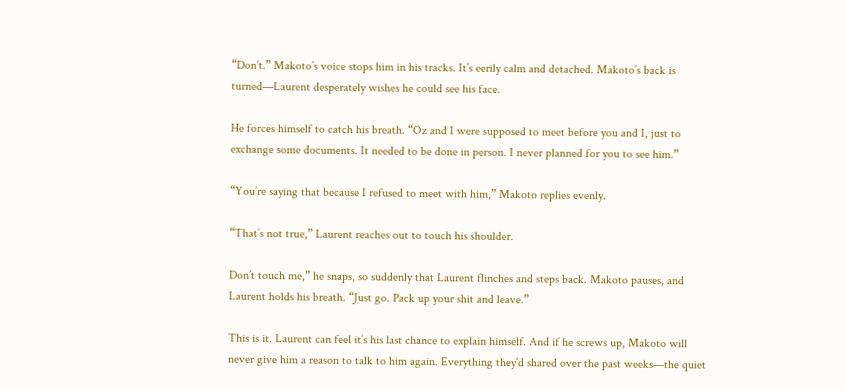“Don’t.” Makoto’s voice stops him in his tracks. It’s eerily calm and detached. Makoto’s back is turned—Laurent desperately wishes he could see his face.

He forces himself to catch his breath. “Oz and I were supposed to meet before you and I, just to exchange some documents. It needed to be done in person. I never planned for you to see him.”

“You’re saying that because I refused to meet with him,” Makoto replies evenly.

“That’s not true,” Laurent reaches out to touch his shoulder.

Don’t touch me,” he snaps, so suddenly that Laurent flinches and steps back. Makoto pauses, and Laurent holds his breath. “Just go. Pack up your shit and leave.”

This is it. Laurent can feel it’s his last chance to explain himself. And if he screws up, Makoto will never give him a reason to talk to him again. Everything they’d shared over the past weeks—the quiet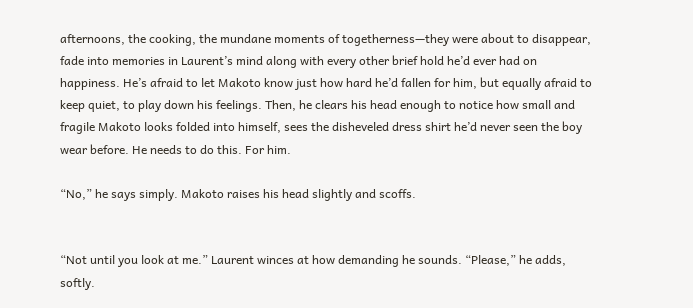afternoons, the cooking, the mundane moments of togetherness—they were about to disappear, fade into memories in Laurent’s mind along with every other brief hold he’d ever had on happiness. He’s afraid to let Makoto know just how hard he’d fallen for him, but equally afraid to keep quiet, to play down his feelings. Then, he clears his head enough to notice how small and fragile Makoto looks folded into himself, sees the disheveled dress shirt he’d never seen the boy wear before. He needs to do this. For him.

“No,” he says simply. Makoto raises his head slightly and scoffs.


“Not until you look at me.” Laurent winces at how demanding he sounds. “Please,” he adds, softly.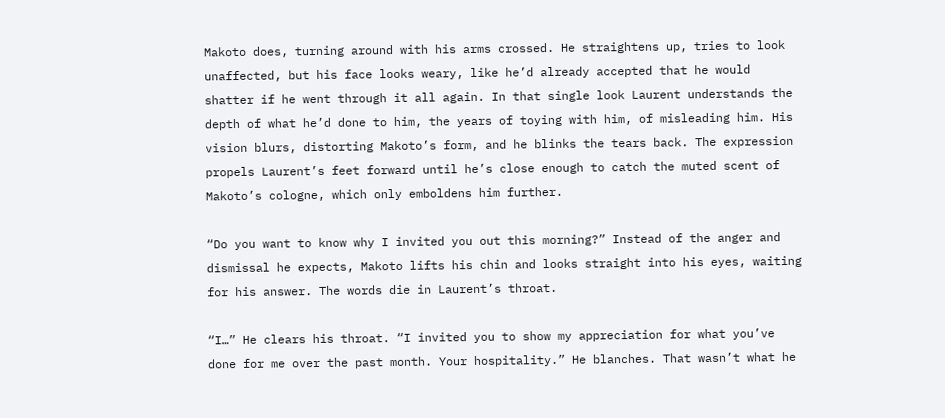Makoto does, turning around with his arms crossed. He straightens up, tries to look unaffected, but his face looks weary, like he’d already accepted that he would shatter if he went through it all again. In that single look Laurent understands the depth of what he’d done to him, the years of toying with him, of misleading him. His vision blurs, distorting Makoto’s form, and he blinks the tears back. The expression propels Laurent’s feet forward until he’s close enough to catch the muted scent of Makoto’s cologne, which only emboldens him further.

“Do you want to know why I invited you out this morning?” Instead of the anger and dismissal he expects, Makoto lifts his chin and looks straight into his eyes, waiting for his answer. The words die in Laurent’s throat.

“I…” He clears his throat. “I invited you to show my appreciation for what you’ve done for me over the past month. Your hospitality.” He blanches. That wasn’t what he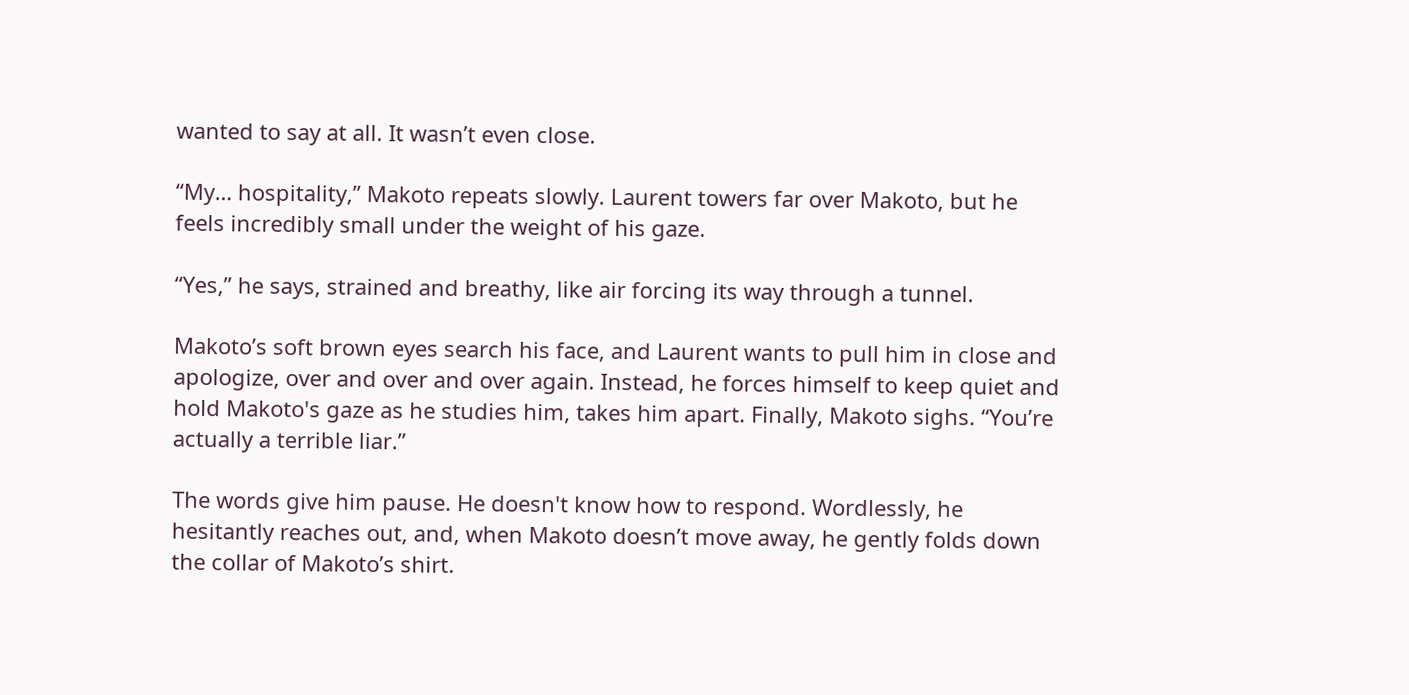wanted to say at all. It wasn’t even close.

“My… hospitality,” Makoto repeats slowly. Laurent towers far over Makoto, but he feels incredibly small under the weight of his gaze.

“Yes,” he says, strained and breathy, like air forcing its way through a tunnel.

Makoto’s soft brown eyes search his face, and Laurent wants to pull him in close and apologize, over and over and over again. Instead, he forces himself to keep quiet and hold Makoto's gaze as he studies him, takes him apart. Finally, Makoto sighs. “You’re actually a terrible liar.”

The words give him pause. He doesn't know how to respond. Wordlessly, he hesitantly reaches out, and, when Makoto doesn’t move away, he gently folds down the collar of Makoto’s shirt.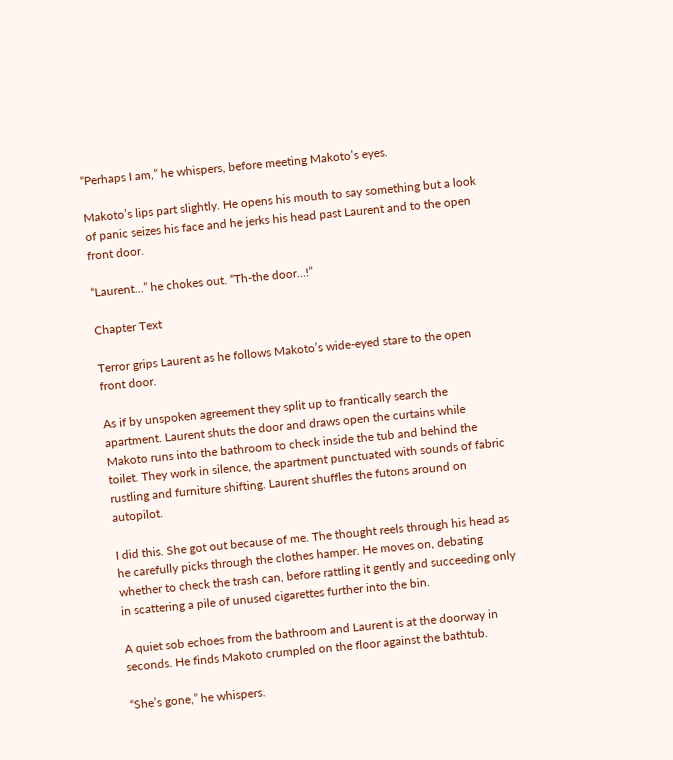“Perhaps I am,” he whispers, before meeting Makoto’s eyes.

Makoto’s lips part slightly. He opens his mouth to say something but a look of panic seizes his face and he jerks his head past Laurent and to the open front door.

“Laurent…” he chokes out. “Th-the door…!”

Chapter Text

Terror grips Laurent as he follows Makoto’s wide-eyed stare to the open front door.

As if by unspoken agreement they split up to frantically search the apartment. Laurent shuts the door and draws open the curtains while Makoto runs into the bathroom to check inside the tub and behind the toilet. They work in silence, the apartment punctuated with sounds of fabric rustling and furniture shifting. Laurent shuffles the futons around on autopilot.

I did this. She got out because of me. The thought reels through his head as he carefully picks through the clothes hamper. He moves on, debating whether to check the trash can, before rattling it gently and succeeding only in scattering a pile of unused cigarettes further into the bin.

A quiet sob echoes from the bathroom and Laurent is at the doorway in seconds. He finds Makoto crumpled on the floor against the bathtub.

“She’s gone,” he whispers.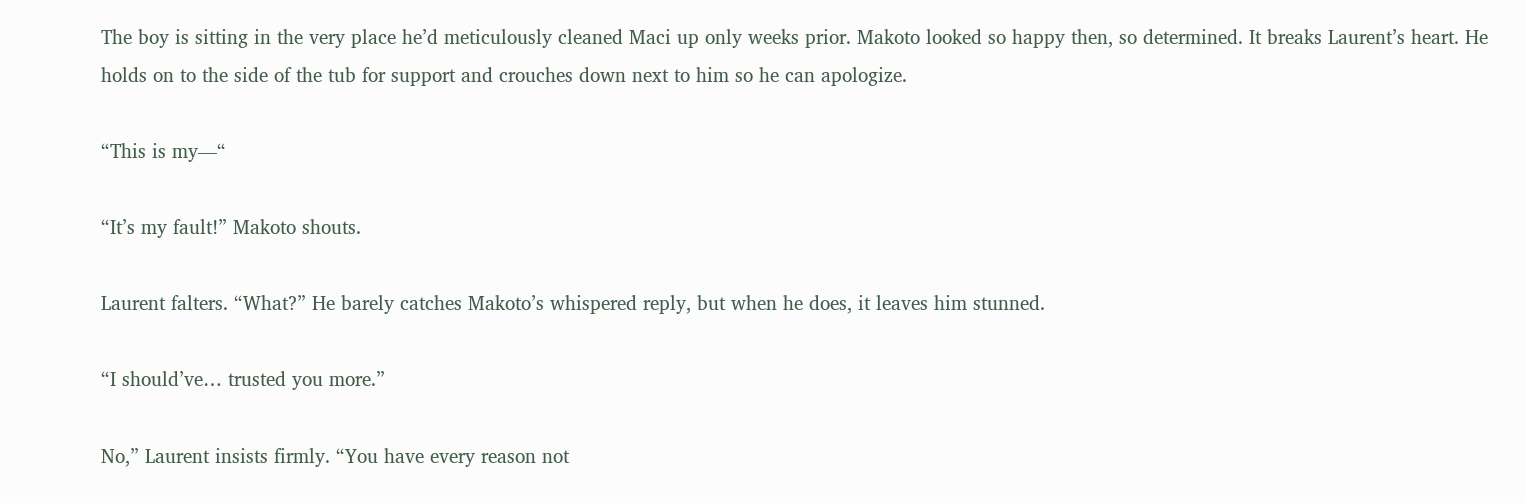The boy is sitting in the very place he’d meticulously cleaned Maci up only weeks prior. Makoto looked so happy then, so determined. It breaks Laurent’s heart. He holds on to the side of the tub for support and crouches down next to him so he can apologize.

“This is my—“

“It’s my fault!” Makoto shouts.

Laurent falters. “What?” He barely catches Makoto’s whispered reply, but when he does, it leaves him stunned.

“I should’ve… trusted you more.”

No,” Laurent insists firmly. “You have every reason not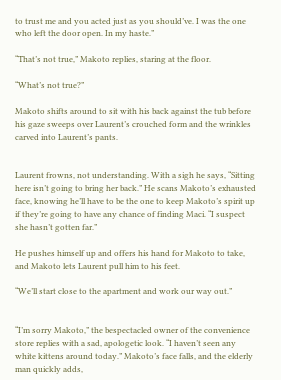to trust me and you acted just as you should’ve. I was the one who left the door open. In my haste.”

“That’s not true,” Makoto replies, staring at the floor.

“What’s not true?”

Makoto shifts around to sit with his back against the tub before his gaze sweeps over Laurent’s crouched form and the wrinkles carved into Laurent’s pants.


Laurent frowns, not understanding. With a sigh he says, “Sitting here isn’t going to bring her back.” He scans Makoto’s exhausted face, knowing he’ll have to be the one to keep Makoto’s spirit up if they’re going to have any chance of finding Maci. “I suspect she hasn’t gotten far.”

He pushes himself up and offers his hand for Makoto to take, and Makoto lets Laurent pull him to his feet.

“We’ll start close to the apartment and work our way out.”


“I’m sorry Makoto,” the bespectacled owner of the convenience store replies with a sad, apologetic look. “I haven’t seen any white kittens around today.” Makoto’s face falls, and the elderly man quickly adds,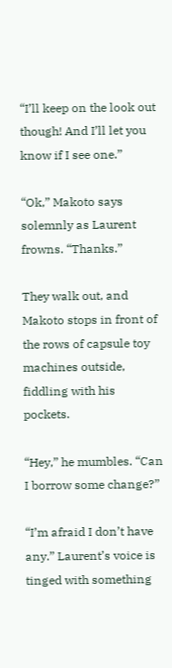“I’ll keep on the look out though! And I’ll let you know if I see one.”

“Ok,” Makoto says solemnly as Laurent frowns. “Thanks.”

They walk out, and Makoto stops in front of the rows of capsule toy machines outside, fiddling with his pockets.

“Hey,” he mumbles. “Can I borrow some change?”

“I’m afraid I don’t have any.” Laurent’s voice is tinged with something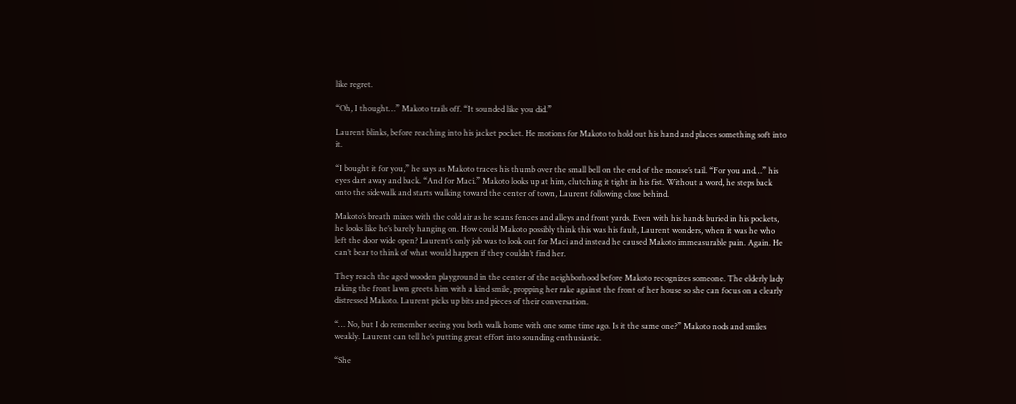like regret.

“Oh, I thought…” Makoto trails off. “It sounded like you did.”

Laurent blinks, before reaching into his jacket pocket. He motions for Makoto to hold out his hand and places something soft into it.

“I bought it for you,” he says as Makoto traces his thumb over the small bell on the end of the mouse’s tail. “For you and…” his eyes dart away and back. “And for Maci.” Makoto looks up at him, clutching it tight in his fist. Without a word, he steps back onto the sidewalk and starts walking toward the center of town, Laurent following close behind.

Makoto’s breath mixes with the cold air as he scans fences and alleys and front yards. Even with his hands buried in his pockets, he looks like he’s barely hanging on. How could Makoto possibly think this was his fault, Laurent wonders, when it was he who left the door wide open? Laurent’s only job was to look out for Maci and instead he caused Makoto immeasurable pain. Again. He can’t bear to think of what would happen if they couldn’t find her.

They reach the aged wooden playground in the center of the neighborhood before Makoto recognizes someone. The elderly lady raking the front lawn greets him with a kind smile, propping her rake against the front of her house so she can focus on a clearly distressed Makoto. Laurent picks up bits and pieces of their conversation.

“… No, but I do remember seeing you both walk home with one some time ago. Is it the same one?” Makoto nods and smiles weakly. Laurent can tell he’s putting great effort into sounding enthusiastic.

“She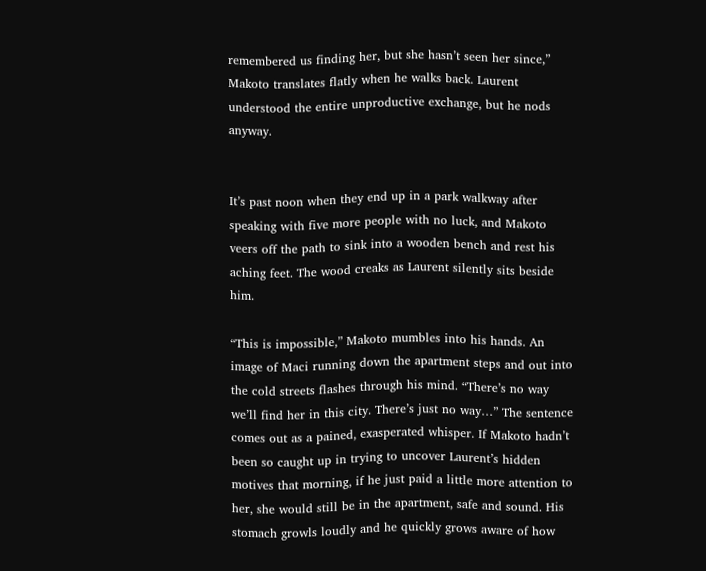remembered us finding her, but she hasn’t seen her since,” Makoto translates flatly when he walks back. Laurent understood the entire unproductive exchange, but he nods anyway.


It’s past noon when they end up in a park walkway after speaking with five more people with no luck, and Makoto veers off the path to sink into a wooden bench and rest his aching feet. The wood creaks as Laurent silently sits beside him.

“This is impossible,” Makoto mumbles into his hands. An image of Maci running down the apartment steps and out into the cold streets flashes through his mind. “There’s no way we’ll find her in this city. There’s just no way…” The sentence comes out as a pained, exasperated whisper. If Makoto hadn’t been so caught up in trying to uncover Laurent’s hidden motives that morning, if he just paid a little more attention to her, she would still be in the apartment, safe and sound. His stomach growls loudly and he quickly grows aware of how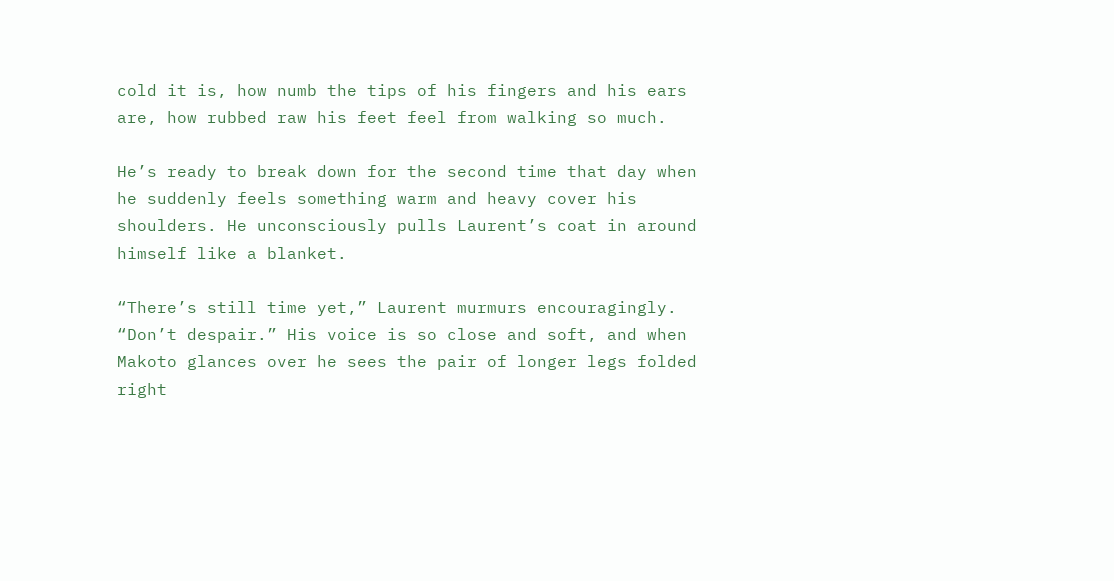cold it is, how numb the tips of his fingers and his ears are, how rubbed raw his feet feel from walking so much.

He’s ready to break down for the second time that day when he suddenly feels something warm and heavy cover his shoulders. He unconsciously pulls Laurent’s coat in around himself like a blanket.

“There’s still time yet,” Laurent murmurs encouragingly. “Don’t despair.” His voice is so close and soft, and when Makoto glances over he sees the pair of longer legs folded right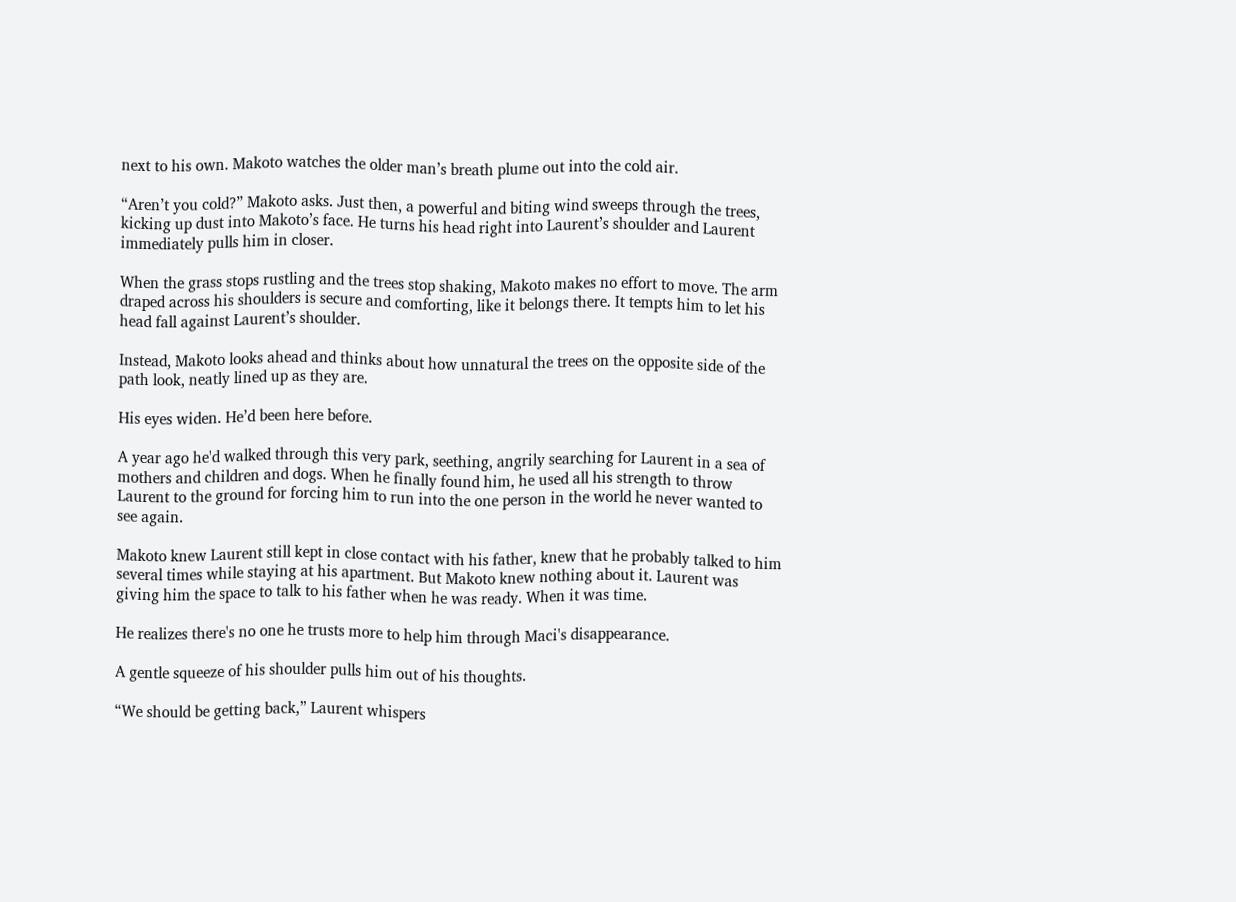next to his own. Makoto watches the older man’s breath plume out into the cold air.

“Aren’t you cold?” Makoto asks. Just then, a powerful and biting wind sweeps through the trees, kicking up dust into Makoto’s face. He turns his head right into Laurent’s shoulder and Laurent immediately pulls him in closer.

When the grass stops rustling and the trees stop shaking, Makoto makes no effort to move. The arm draped across his shoulders is secure and comforting, like it belongs there. It tempts him to let his head fall against Laurent’s shoulder.

Instead, Makoto looks ahead and thinks about how unnatural the trees on the opposite side of the path look, neatly lined up as they are.

His eyes widen. He’d been here before.

A year ago he'd walked through this very park, seething, angrily searching for Laurent in a sea of mothers and children and dogs. When he finally found him, he used all his strength to throw Laurent to the ground for forcing him to run into the one person in the world he never wanted to see again.

Makoto knew Laurent still kept in close contact with his father, knew that he probably talked to him several times while staying at his apartment. But Makoto knew nothing about it. Laurent was giving him the space to talk to his father when he was ready. When it was time.

He realizes there's no one he trusts more to help him through Maci's disappearance.

A gentle squeeze of his shoulder pulls him out of his thoughts.

“We should be getting back,” Laurent whispers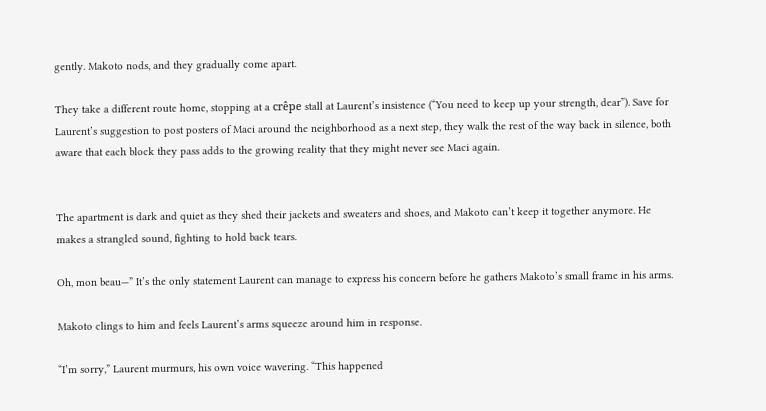gently. Makoto nods, and they gradually come apart.

They take a different route home, stopping at a crêpe stall at Laurent’s insistence (“You need to keep up your strength, dear”). Save for Laurent’s suggestion to post posters of Maci around the neighborhood as a next step, they walk the rest of the way back in silence, both aware that each block they pass adds to the growing reality that they might never see Maci again.


The apartment is dark and quiet as they shed their jackets and sweaters and shoes, and Makoto can’t keep it together anymore. He makes a strangled sound, fighting to hold back tears.

Oh, mon beau—” It’s the only statement Laurent can manage to express his concern before he gathers Makoto’s small frame in his arms.

Makoto clings to him and feels Laurent’s arms squeeze around him in response.

“I’m sorry,” Laurent murmurs, his own voice wavering. “This happened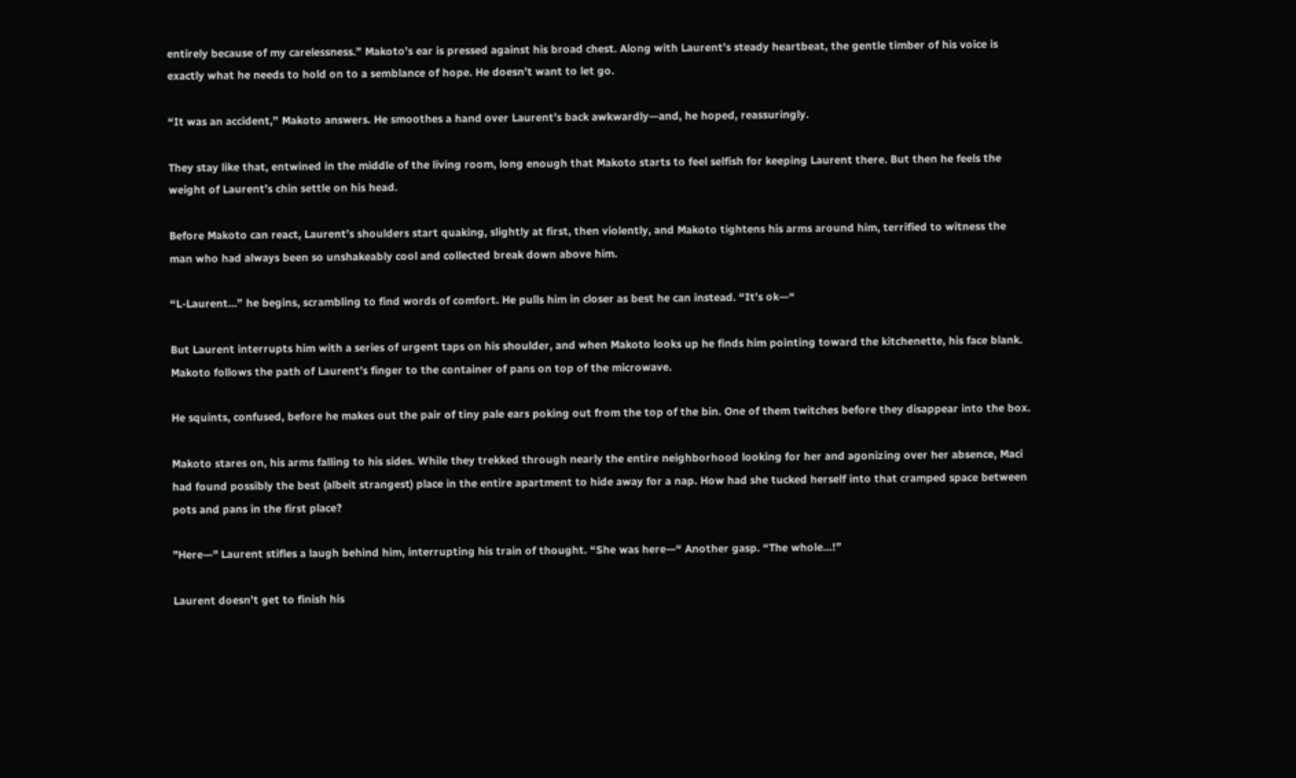entirely because of my carelessness.” Makoto’s ear is pressed against his broad chest. Along with Laurent’s steady heartbeat, the gentle timber of his voice is exactly what he needs to hold on to a semblance of hope. He doesn’t want to let go.

“It was an accident,” Makoto answers. He smoothes a hand over Laurent’s back awkwardly—and, he hoped, reassuringly.

They stay like that, entwined in the middle of the living room, long enough that Makoto starts to feel selfish for keeping Laurent there. But then he feels the weight of Laurent’s chin settle on his head.

Before Makoto can react, Laurent’s shoulders start quaking, slightly at first, then violently, and Makoto tightens his arms around him, terrified to witness the man who had always been so unshakeably cool and collected break down above him.

“L-Laurent…” he begins, scrambling to find words of comfort. He pulls him in closer as best he can instead. “It’s ok—“

But Laurent interrupts him with a series of urgent taps on his shoulder, and when Makoto looks up he finds him pointing toward the kitchenette, his face blank. Makoto follows the path of Laurent’s finger to the container of pans on top of the microwave.

He squints, confused, before he makes out the pair of tiny pale ears poking out from the top of the bin. One of them twitches before they disappear into the box.

Makoto stares on, his arms falling to his sides. While they trekked through nearly the entire neighborhood looking for her and agonizing over her absence, Maci had found possibly the best (albeit strangest) place in the entire apartment to hide away for a nap. How had she tucked herself into that cramped space between pots and pans in the first place?

"Here—" Laurent stifles a laugh behind him, interrupting his train of thought. “She was here—“ Another gasp. “The whole…!”

Laurent doesn’t get to finish his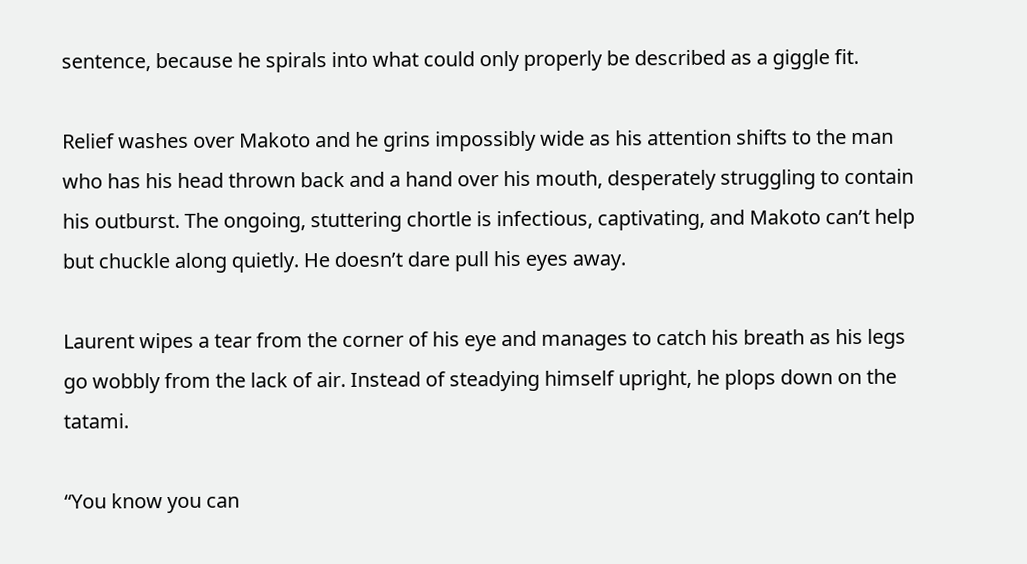sentence, because he spirals into what could only properly be described as a giggle fit.

Relief washes over Makoto and he grins impossibly wide as his attention shifts to the man who has his head thrown back and a hand over his mouth, desperately struggling to contain his outburst. The ongoing, stuttering chortle is infectious, captivating, and Makoto can’t help but chuckle along quietly. He doesn’t dare pull his eyes away.

Laurent wipes a tear from the corner of his eye and manages to catch his breath as his legs go wobbly from the lack of air. Instead of steadying himself upright, he plops down on the tatami.

“You know you can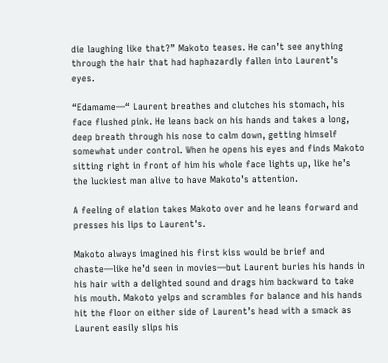die laughing like that?” Makoto teases. He can’t see anything through the hair that had haphazardly fallen into Laurent’s eyes.

“Edamame—“ Laurent breathes and clutches his stomach, his face flushed pink. He leans back on his hands and takes a long, deep breath through his nose to calm down, getting himself somewhat under control. When he opens his eyes and finds Makoto sitting right in front of him his whole face lights up, like he’s the luckiest man alive to have Makoto’s attention.

A feeling of elation takes Makoto over and he leans forward and presses his lips to Laurent's.

Makoto always imagined his first kiss would be brief and chaste—like he’d seen in movies—but Laurent buries his hands in his hair with a delighted sound and drags him backward to take his mouth. Makoto yelps and scrambles for balance and his hands hit the floor on either side of Laurent’s head with a smack as Laurent easily slips his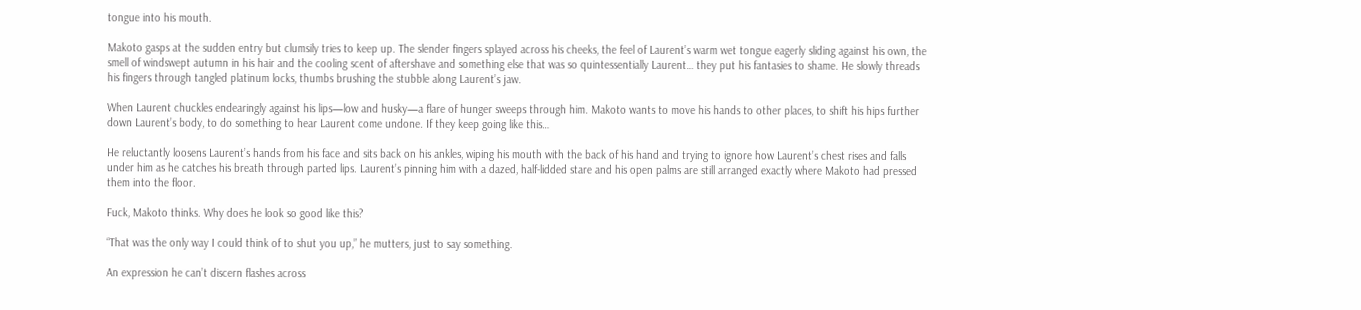tongue into his mouth.

Makoto gasps at the sudden entry but clumsily tries to keep up. The slender fingers splayed across his cheeks, the feel of Laurent’s warm wet tongue eagerly sliding against his own, the smell of windswept autumn in his hair and the cooling scent of aftershave and something else that was so quintessentially Laurent… they put his fantasies to shame. He slowly threads his fingers through tangled platinum locks, thumbs brushing the stubble along Laurent’s jaw.

When Laurent chuckles endearingly against his lips—low and husky—a flare of hunger sweeps through him. Makoto wants to move his hands to other places, to shift his hips further down Laurent’s body, to do something to hear Laurent come undone. If they keep going like this…

He reluctantly loosens Laurent’s hands from his face and sits back on his ankles, wiping his mouth with the back of his hand and trying to ignore how Laurent’s chest rises and falls under him as he catches his breath through parted lips. Laurent’s pinning him with a dazed, half-lidded stare and his open palms are still arranged exactly where Makoto had pressed them into the floor.

Fuck, Makoto thinks. Why does he look so good like this?

“That was the only way I could think of to shut you up,” he mutters, just to say something.

An expression he can’t discern flashes across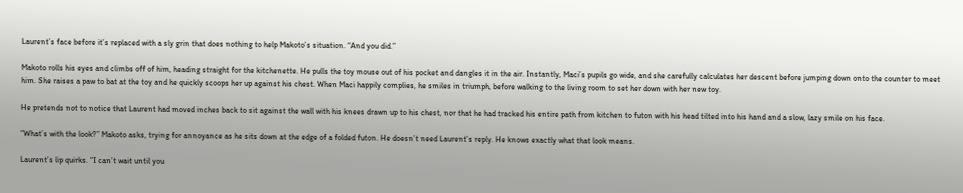Laurent’s face before it’s replaced with a sly grin that does nothing to help Makoto’s situation. “And you did.”

Makoto rolls his eyes and climbs off of him, heading straight for the kitchenette. He pulls the toy mouse out of his pocket and dangles it in the air. Instantly, Maci’s pupils go wide, and she carefully calculates her descent before jumping down onto the counter to meet him. She raises a paw to bat at the toy and he quickly scoops her up against his chest. When Maci happily complies, he smiles in triumph, before walking to the living room to set her down with her new toy.

He pretends not to notice that Laurent had moved inches back to sit against the wall with his knees drawn up to his chest, nor that he had tracked his entire path from kitchen to futon with his head tilted into his hand and a slow, lazy smile on his face.

“What’s with the look?” Makoto asks, trying for annoyance as he sits down at the edge of a folded futon. He doesn’t need Laurent’s reply. He knows exactly what that look means.

Laurent’s lip quirks. “I can’t wait until you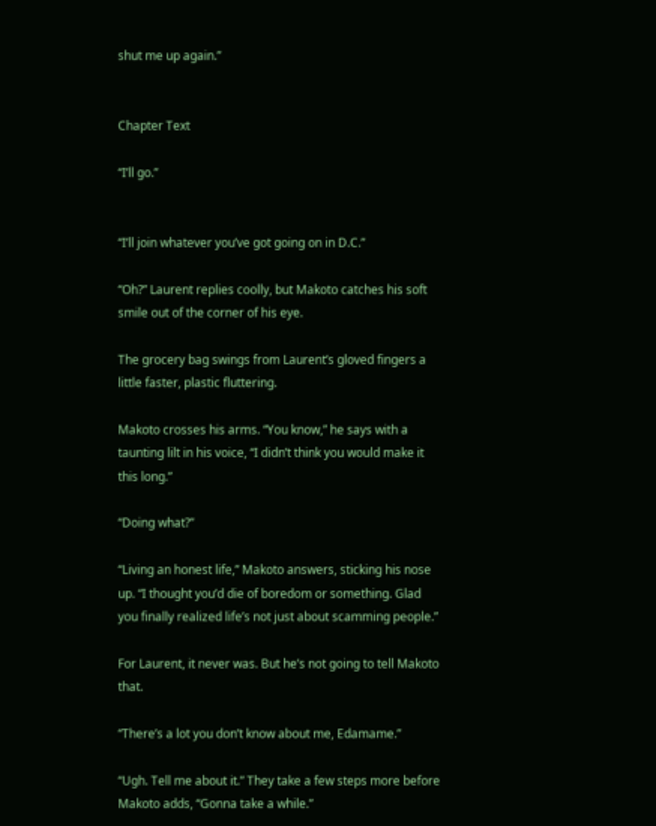shut me up again.”


Chapter Text

“I’ll go.”


“I’ll join whatever you’ve got going on in D.C.”

“Oh?” Laurent replies coolly, but Makoto catches his soft smile out of the corner of his eye.

The grocery bag swings from Laurent’s gloved fingers a little faster, plastic fluttering.

Makoto crosses his arms. “You know,” he says with a taunting lilt in his voice, “I didn’t think you would make it this long.”

“Doing what?”

“Living an honest life,” Makoto answers, sticking his nose up. “I thought you’d die of boredom or something. Glad you finally realized life’s not just about scamming people.”

For Laurent, it never was. But he’s not going to tell Makoto that.

“There’s a lot you don’t know about me, Edamame.”

“Ugh. Tell me about it.” They take a few steps more before Makoto adds, “Gonna take a while.”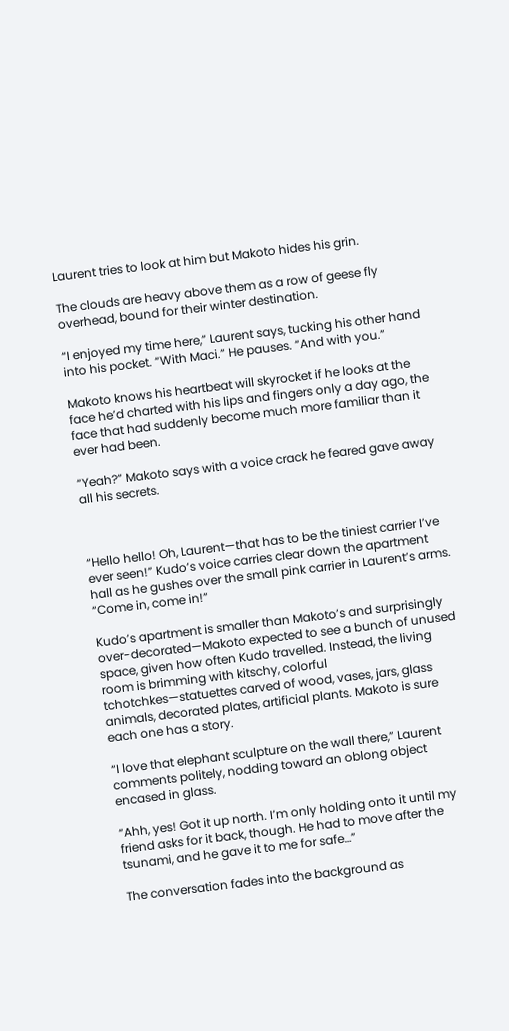Laurent tries to look at him but Makoto hides his grin.

The clouds are heavy above them as a row of geese fly overhead, bound for their winter destination.

“I enjoyed my time here,” Laurent says, tucking his other hand into his pocket. “With Maci.” He pauses. “And with you.”

Makoto knows his heartbeat will skyrocket if he looks at the face he’d charted with his lips and fingers only a day ago, the face that had suddenly become much more familiar than it ever had been.

“Yeah?” Makoto says with a voice crack he feared gave away all his secrets.



“Hello hello! Oh, Laurent—that has to be the tiniest carrier I’ve ever seen!” Kudo’s voice carries clear down the apartment hall as he gushes over the small pink carrier in Laurent’s arms. “Come in, come in!”

Kudo’s apartment is smaller than Makoto’s and surprisingly over-decorated—Makoto expected to see a bunch of unused space, given how often Kudo travelled. Instead, the living room is brimming with kitschy, colorful tchotchkes—statuettes carved of wood, vases, jars, glass animals, decorated plates, artificial plants. Makoto is sure each one has a story.

“I love that elephant sculpture on the wall there,” Laurent comments politely, nodding toward an oblong object encased in glass.

“Ahh, yes! Got it up north. I’m only holding onto it until my friend asks for it back, though. He had to move after the tsunami, and he gave it to me for safe…”

The conversation fades into the background as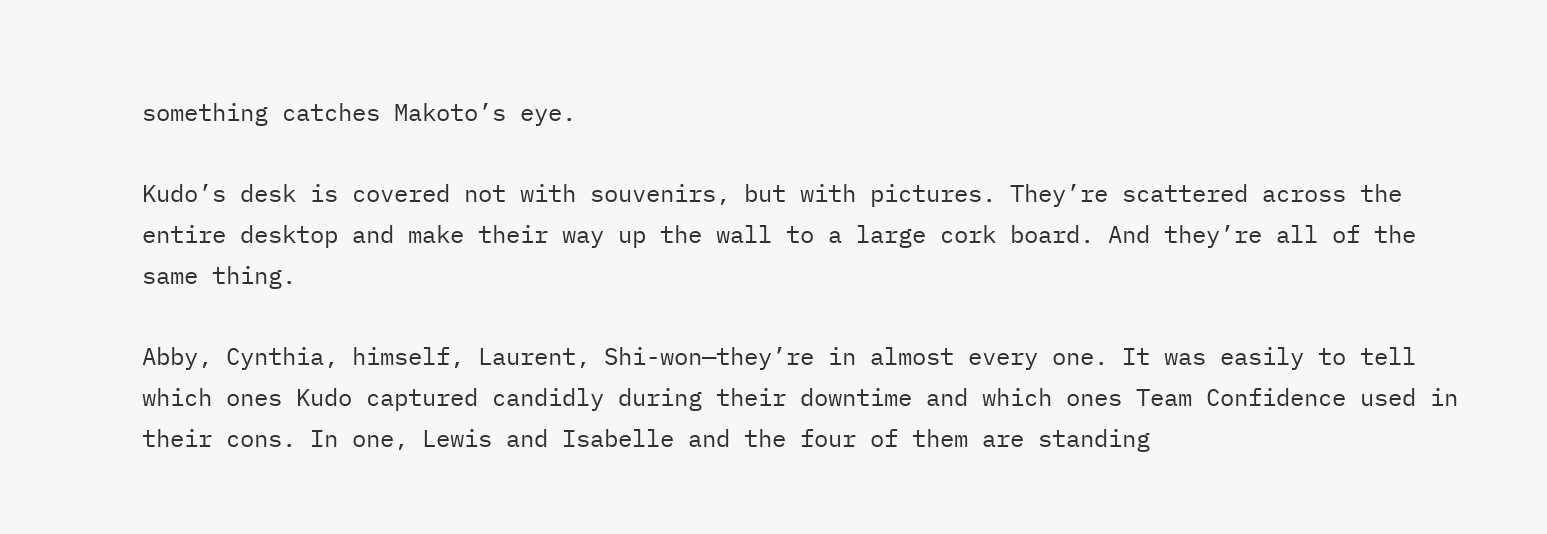something catches Makoto’s eye.

Kudo’s desk is covered not with souvenirs, but with pictures. They’re scattered across the entire desktop and make their way up the wall to a large cork board. And they’re all of the same thing.

Abby, Cynthia, himself, Laurent, Shi-won—they’re in almost every one. It was easily to tell which ones Kudo captured candidly during their downtime and which ones Team Confidence used in their cons. In one, Lewis and Isabelle and the four of them are standing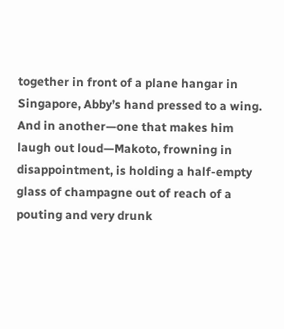together in front of a plane hangar in Singapore, Abby’s hand pressed to a wing. And in another—one that makes him laugh out loud—Makoto, frowning in disappointment, is holding a half-empty glass of champagne out of reach of a pouting and very drunk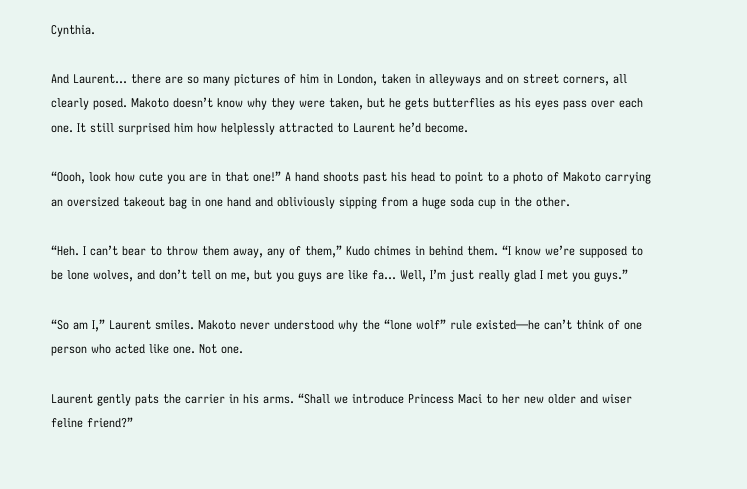Cynthia.

And Laurent… there are so many pictures of him in London, taken in alleyways and on street corners, all clearly posed. Makoto doesn’t know why they were taken, but he gets butterflies as his eyes pass over each one. It still surprised him how helplessly attracted to Laurent he’d become.

“Oooh, look how cute you are in that one!” A hand shoots past his head to point to a photo of Makoto carrying an oversized takeout bag in one hand and obliviously sipping from a huge soda cup in the other.

“Heh. I can’t bear to throw them away, any of them,” Kudo chimes in behind them. “I know we’re supposed to be lone wolves, and don’t tell on me, but you guys are like fa… Well, I’m just really glad I met you guys.”

“So am I,” Laurent smiles. Makoto never understood why the “lone wolf” rule existed—he can’t think of one person who acted like one. Not one.

Laurent gently pats the carrier in his arms. “Shall we introduce Princess Maci to her new older and wiser feline friend?”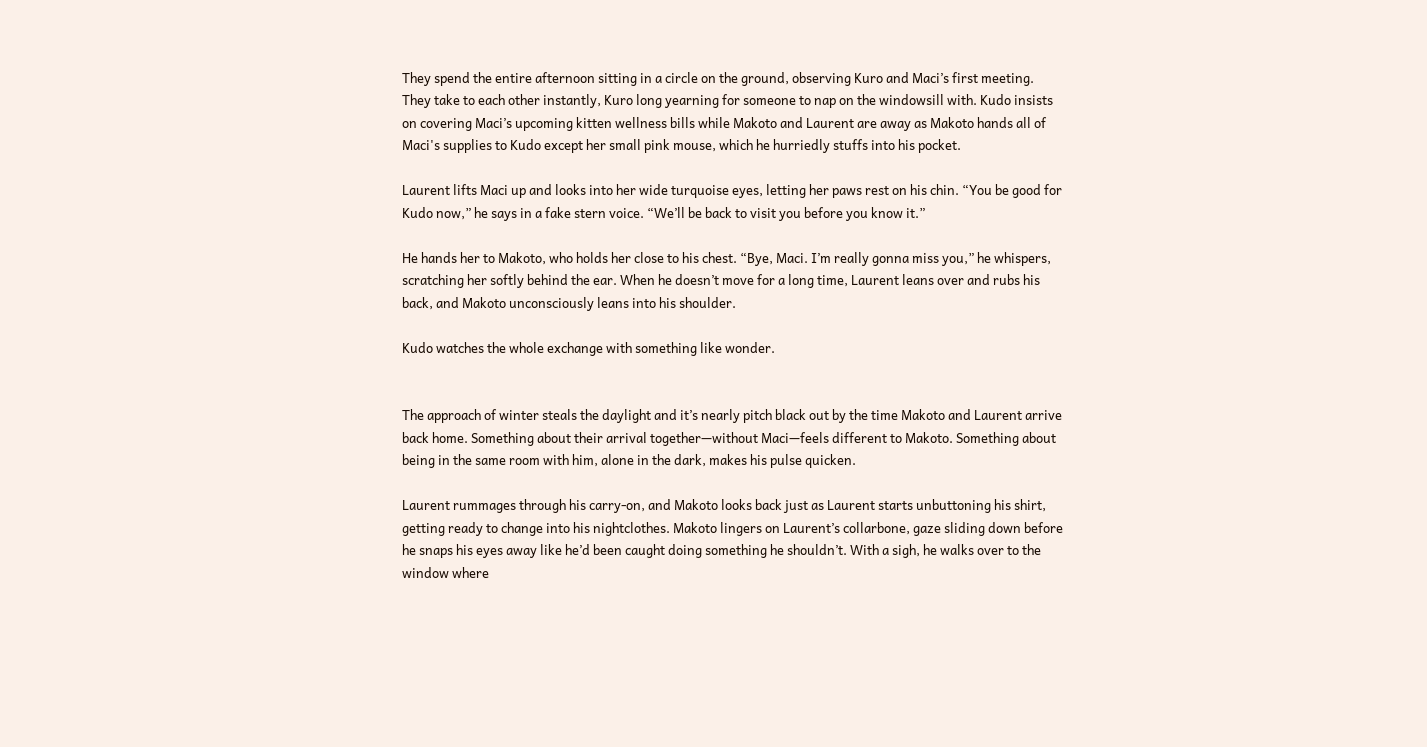They spend the entire afternoon sitting in a circle on the ground, observing Kuro and Maci’s first meeting. They take to each other instantly, Kuro long yearning for someone to nap on the windowsill with. Kudo insists on covering Maci’s upcoming kitten wellness bills while Makoto and Laurent are away as Makoto hands all of Maci's supplies to Kudo except her small pink mouse, which he hurriedly stuffs into his pocket.

Laurent lifts Maci up and looks into her wide turquoise eyes, letting her paws rest on his chin. “You be good for Kudo now,” he says in a fake stern voice. “We’ll be back to visit you before you know it.”

He hands her to Makoto, who holds her close to his chest. “Bye, Maci. I’m really gonna miss you,” he whispers, scratching her softly behind the ear. When he doesn’t move for a long time, Laurent leans over and rubs his back, and Makoto unconsciously leans into his shoulder.

Kudo watches the whole exchange with something like wonder.


The approach of winter steals the daylight and it’s nearly pitch black out by the time Makoto and Laurent arrive back home. Something about their arrival together—without Maci—feels different to Makoto. Something about being in the same room with him, alone in the dark, makes his pulse quicken.

Laurent rummages through his carry-on, and Makoto looks back just as Laurent starts unbuttoning his shirt, getting ready to change into his nightclothes. Makoto lingers on Laurent’s collarbone, gaze sliding down before he snaps his eyes away like he’d been caught doing something he shouldn’t. With a sigh, he walks over to the window where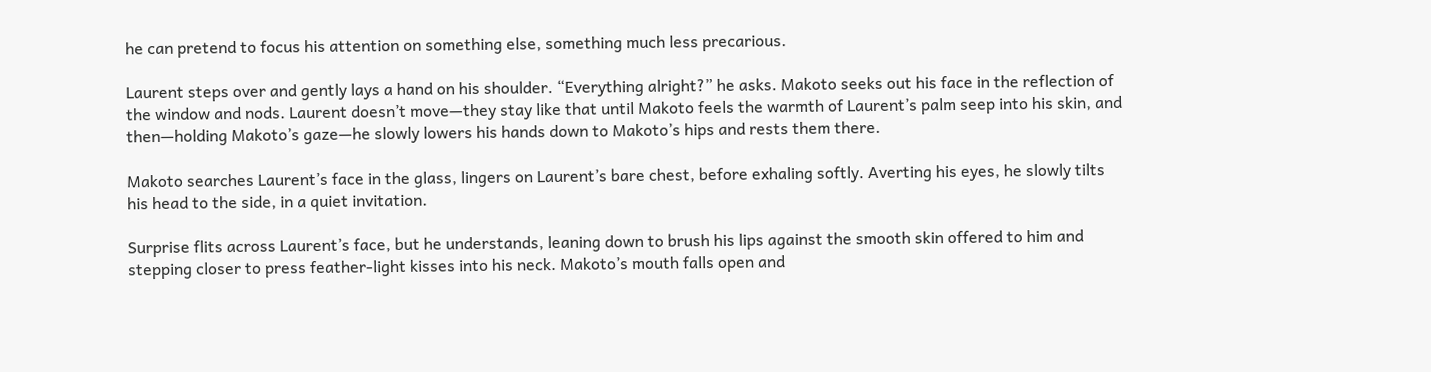he can pretend to focus his attention on something else, something much less precarious.

Laurent steps over and gently lays a hand on his shoulder. “Everything alright?” he asks. Makoto seeks out his face in the reflection of the window and nods. Laurent doesn’t move—they stay like that until Makoto feels the warmth of Laurent’s palm seep into his skin, and then—holding Makoto’s gaze—he slowly lowers his hands down to Makoto’s hips and rests them there.

Makoto searches Laurent’s face in the glass, lingers on Laurent’s bare chest, before exhaling softly. Averting his eyes, he slowly tilts his head to the side, in a quiet invitation.

Surprise flits across Laurent’s face, but he understands, leaning down to brush his lips against the smooth skin offered to him and stepping closer to press feather-light kisses into his neck. Makoto’s mouth falls open and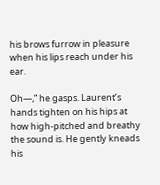his brows furrow in pleasure when his lips reach under his ear.

Oh—,” he gasps. Laurent’s hands tighten on his hips at how high-pitched and breathy the sound is. He gently kneads his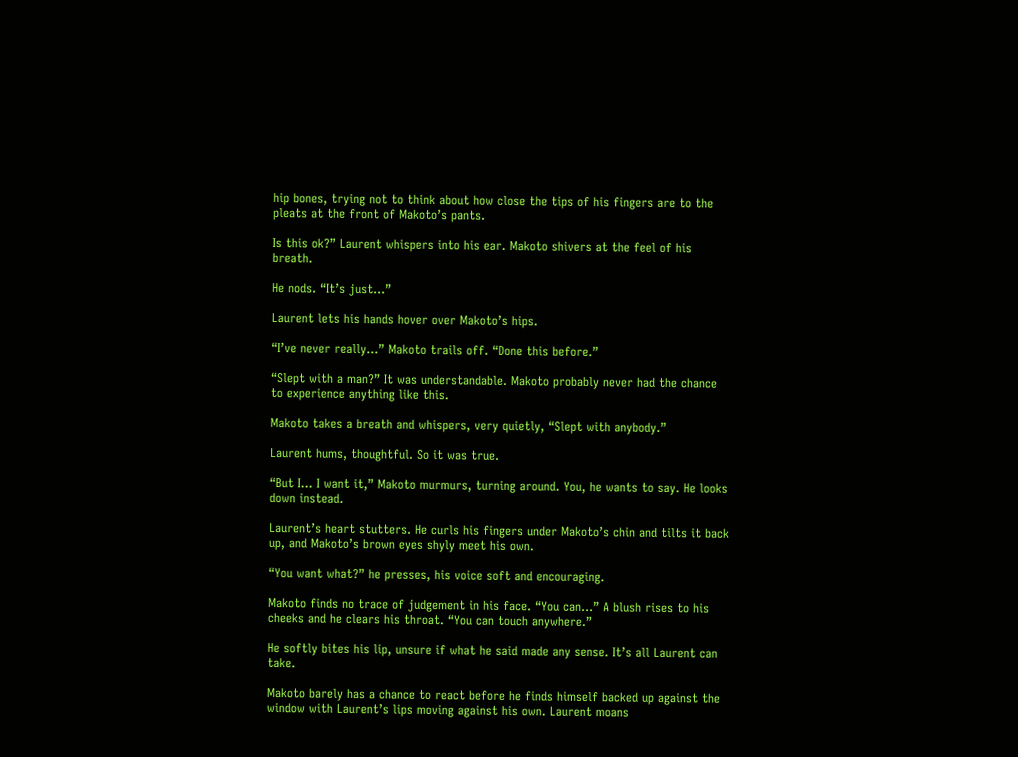hip bones, trying not to think about how close the tips of his fingers are to the pleats at the front of Makoto’s pants.

Is this ok?” Laurent whispers into his ear. Makoto shivers at the feel of his breath.

He nods. “It’s just…”

Laurent lets his hands hover over Makoto’s hips.

“I’ve never really…” Makoto trails off. “Done this before.”

“Slept with a man?” It was understandable. Makoto probably never had the chance to experience anything like this.

Makoto takes a breath and whispers, very quietly, “Slept with anybody.”

Laurent hums, thoughtful. So it was true.

“But I… I want it,” Makoto murmurs, turning around. You, he wants to say. He looks down instead.

Laurent’s heart stutters. He curls his fingers under Makoto’s chin and tilts it back up, and Makoto’s brown eyes shyly meet his own.

“You want what?” he presses, his voice soft and encouraging.

Makoto finds no trace of judgement in his face. “You can…” A blush rises to his cheeks and he clears his throat. “You can touch anywhere.”

He softly bites his lip, unsure if what he said made any sense. It’s all Laurent can take.

Makoto barely has a chance to react before he finds himself backed up against the window with Laurent’s lips moving against his own. Laurent moans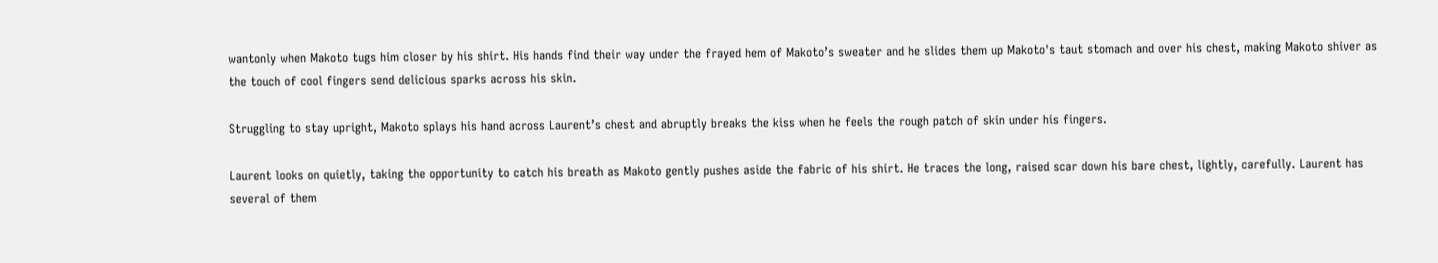wantonly when Makoto tugs him closer by his shirt. His hands find their way under the frayed hem of Makoto’s sweater and he slides them up Makoto's taut stomach and over his chest, making Makoto shiver as the touch of cool fingers send delicious sparks across his skin.

Struggling to stay upright, Makoto splays his hand across Laurent’s chest and abruptly breaks the kiss when he feels the rough patch of skin under his fingers.

Laurent looks on quietly, taking the opportunity to catch his breath as Makoto gently pushes aside the fabric of his shirt. He traces the long, raised scar down his bare chest, lightly, carefully. Laurent has several of them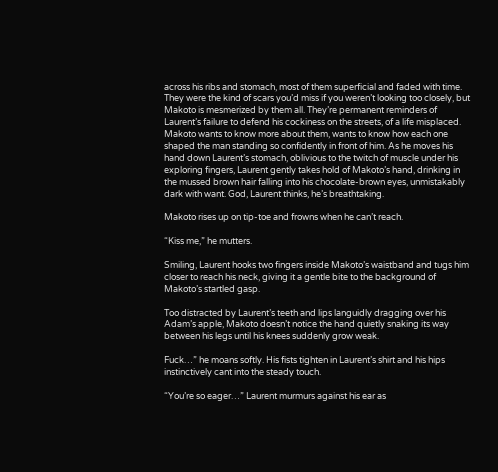across his ribs and stomach, most of them superficial and faded with time. They were the kind of scars you’d miss if you weren’t looking too closely, but Makoto is mesmerized by them all. They’re permanent reminders of Laurent’s failure to defend his cockiness on the streets, of a life misplaced. Makoto wants to know more about them, wants to know how each one shaped the man standing so confidently in front of him. As he moves his hand down Laurent’s stomach, oblivious to the twitch of muscle under his exploring fingers, Laurent gently takes hold of Makoto’s hand, drinking in the mussed brown hair falling into his chocolate-brown eyes, unmistakably dark with want. God, Laurent thinks, he’s breathtaking.

Makoto rises up on tip-toe and frowns when he can’t reach.

“Kiss me,” he mutters.

Smiling, Laurent hooks two fingers inside Makoto’s waistband and tugs him closer to reach his neck, giving it a gentle bite to the background of Makoto’s startled gasp.

Too distracted by Laurent’s teeth and lips languidly dragging over his Adam’s apple, Makoto doesn’t notice the hand quietly snaking its way between his legs until his knees suddenly grow weak.

Fuck…” he moans softly. His fists tighten in Laurent’s shirt and his hips instinctively cant into the steady touch.

“You’re so eager…” Laurent murmurs against his ear as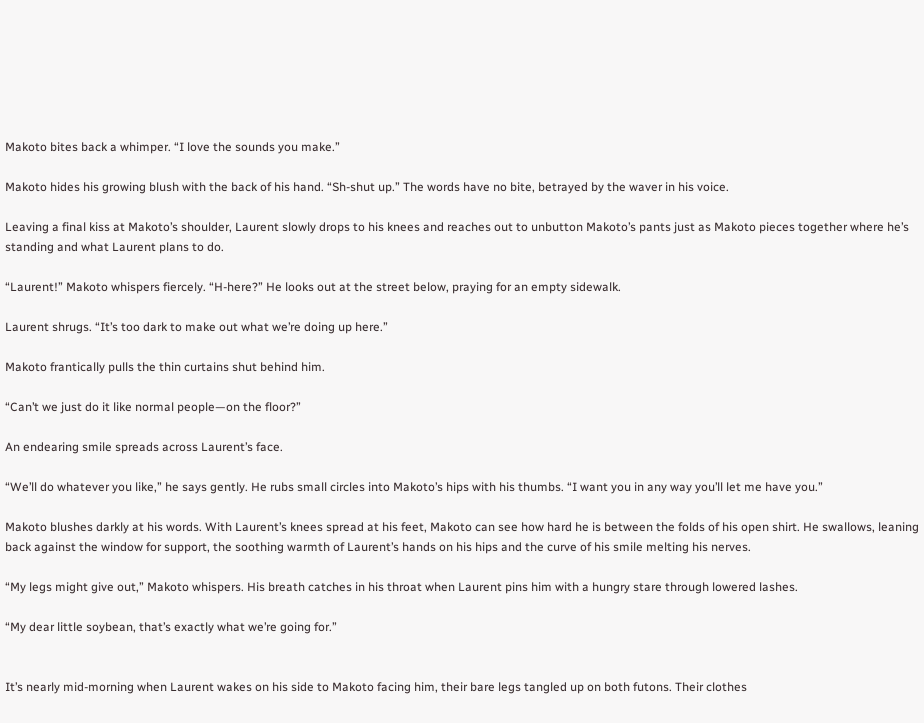Makoto bites back a whimper. “I love the sounds you make.”

Makoto hides his growing blush with the back of his hand. “Sh-shut up.” The words have no bite, betrayed by the waver in his voice.

Leaving a final kiss at Makoto’s shoulder, Laurent slowly drops to his knees and reaches out to unbutton Makoto’s pants just as Makoto pieces together where he’s standing and what Laurent plans to do.

“Laurent!” Makoto whispers fiercely. “H-here?” He looks out at the street below, praying for an empty sidewalk.

Laurent shrugs. “It’s too dark to make out what we’re doing up here.”

Makoto frantically pulls the thin curtains shut behind him.

“Can’t we just do it like normal people—on the floor?”

An endearing smile spreads across Laurent’s face.

“We’ll do whatever you like,” he says gently. He rubs small circles into Makoto’s hips with his thumbs. “I want you in any way you’ll let me have you.”

Makoto blushes darkly at his words. With Laurent’s knees spread at his feet, Makoto can see how hard he is between the folds of his open shirt. He swallows, leaning back against the window for support, the soothing warmth of Laurent’s hands on his hips and the curve of his smile melting his nerves.

“My legs might give out,” Makoto whispers. His breath catches in his throat when Laurent pins him with a hungry stare through lowered lashes.

“My dear little soybean, that’s exactly what we’re going for.”


It’s nearly mid-morning when Laurent wakes on his side to Makoto facing him, their bare legs tangled up on both futons. Their clothes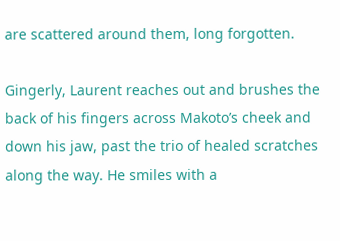are scattered around them, long forgotten.

Gingerly, Laurent reaches out and brushes the back of his fingers across Makoto’s cheek and down his jaw, past the trio of healed scratches along the way. He smiles with a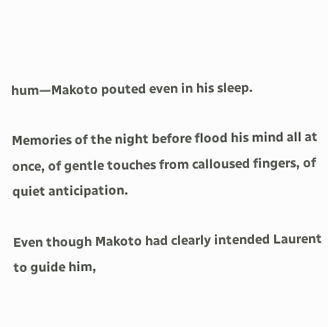hum—Makoto pouted even in his sleep.

Memories of the night before flood his mind all at once, of gentle touches from calloused fingers, of quiet anticipation.

Even though Makoto had clearly intended Laurent to guide him,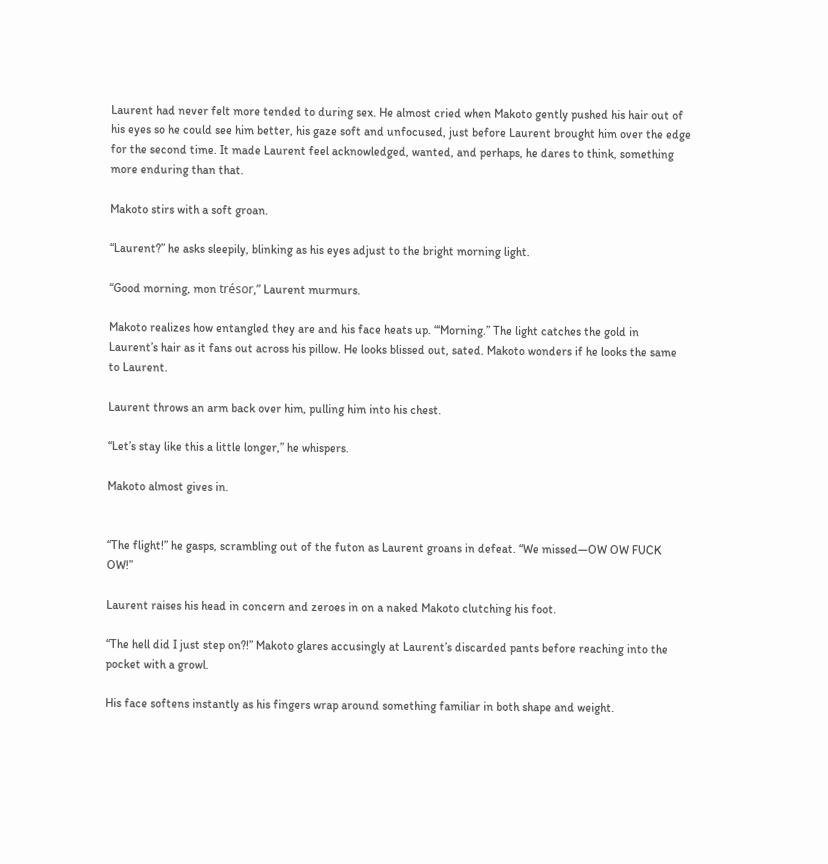Laurent had never felt more tended to during sex. He almost cried when Makoto gently pushed his hair out of his eyes so he could see him better, his gaze soft and unfocused, just before Laurent brought him over the edge for the second time. It made Laurent feel acknowledged, wanted, and perhaps, he dares to think, something more enduring than that.

Makoto stirs with a soft groan.

“Laurent?” he asks sleepily, blinking as his eyes adjust to the bright morning light.

“Good morning, mon trésor,” Laurent murmurs.

Makoto realizes how entangled they are and his face heats up. “‘Morning.” The light catches the gold in Laurent’s hair as it fans out across his pillow. He looks blissed out, sated. Makoto wonders if he looks the same to Laurent.

Laurent throws an arm back over him, pulling him into his chest.

“Let’s stay like this a little longer,” he whispers.

Makoto almost gives in.


“The flight!” he gasps, scrambling out of the futon as Laurent groans in defeat. “We missed—OW OW FUCK OW!”

Laurent raises his head in concern and zeroes in on a naked Makoto clutching his foot.

“The hell did I just step on?!” Makoto glares accusingly at Laurent’s discarded pants before reaching into the pocket with a growl.

His face softens instantly as his fingers wrap around something familiar in both shape and weight.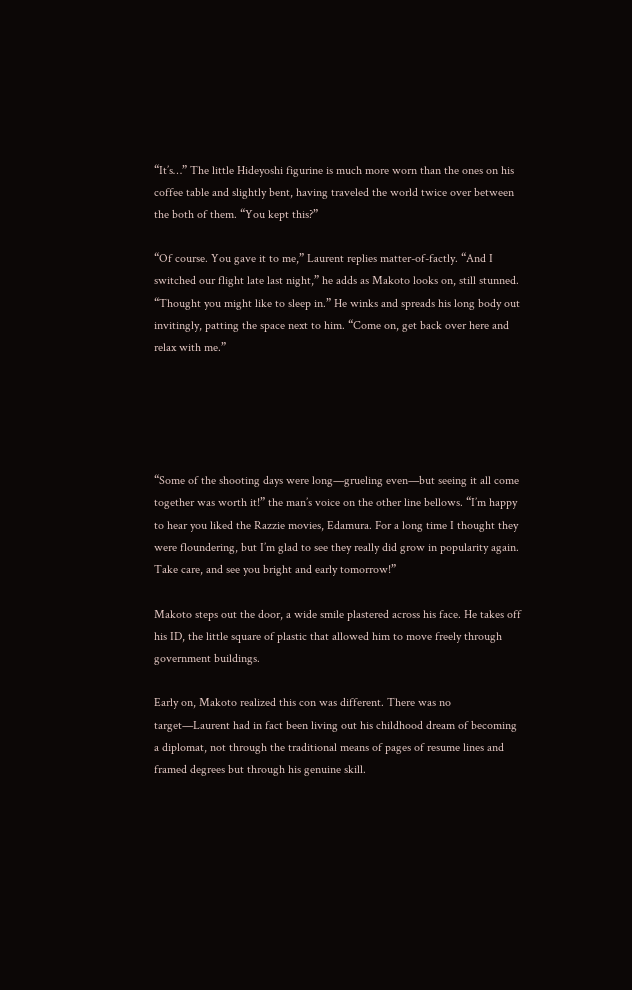“It’s…” The little Hideyoshi figurine is much more worn than the ones on his coffee table and slightly bent, having traveled the world twice over between the both of them. “You kept this?”

“Of course. You gave it to me,” Laurent replies matter-of-factly. “And I switched our flight late last night,” he adds as Makoto looks on, still stunned. “Thought you might like to sleep in.” He winks and spreads his long body out invitingly, patting the space next to him. “Come on, get back over here and relax with me.”





“Some of the shooting days were long—grueling even—but seeing it all come together was worth it!” the man’s voice on the other line bellows. “I’m happy to hear you liked the Razzie movies, Edamura. For a long time I thought they were floundering, but I’m glad to see they really did grow in popularity again. Take care, and see you bright and early tomorrow!”

Makoto steps out the door, a wide smile plastered across his face. He takes off his ID, the little square of plastic that allowed him to move freely through government buildings.

Early on, Makoto realized this con was different. There was no target—Laurent had in fact been living out his childhood dream of becoming a diplomat, not through the traditional means of pages of resume lines and framed degrees but through his genuine skill.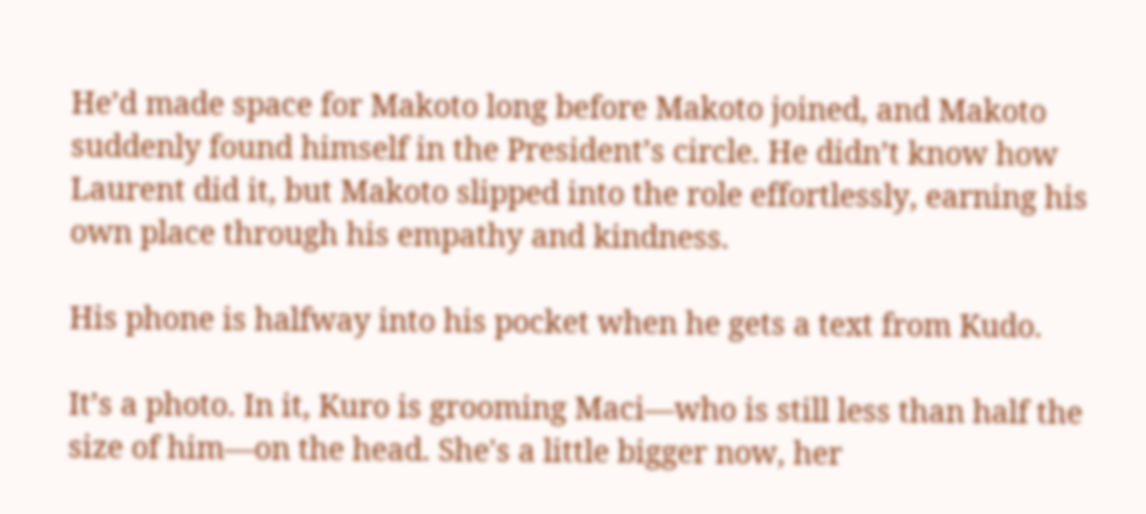He’d made space for Makoto long before Makoto joined, and Makoto suddenly found himself in the President’s circle. He didn’t know how Laurent did it, but Makoto slipped into the role effortlessly, earning his own place through his empathy and kindness.

His phone is halfway into his pocket when he gets a text from Kudo.

It’s a photo. In it, Kuro is grooming Maci—who is still less than half the size of him—on the head. She's a little bigger now, her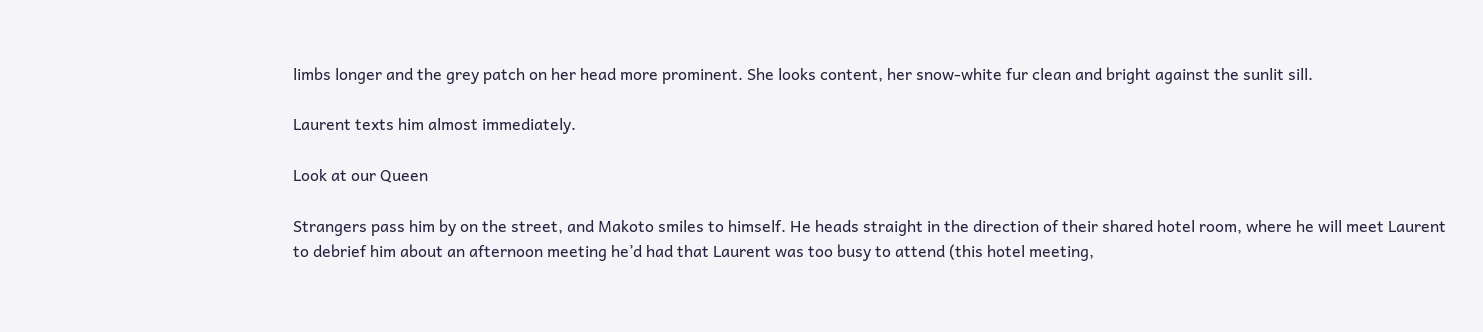limbs longer and the grey patch on her head more prominent. She looks content, her snow-white fur clean and bright against the sunlit sill.

Laurent texts him almost immediately.

Look at our Queen

Strangers pass him by on the street, and Makoto smiles to himself. He heads straight in the direction of their shared hotel room, where he will meet Laurent to debrief him about an afternoon meeting he’d had that Laurent was too busy to attend (this hotel meeting,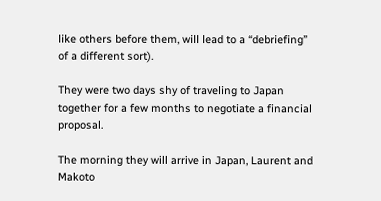like others before them, will lead to a “debriefing” of a different sort).

They were two days shy of traveling to Japan together for a few months to negotiate a financial proposal.

The morning they will arrive in Japan, Laurent and Makoto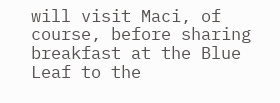will visit Maci, of course, before sharing breakfast at the Blue Leaf to the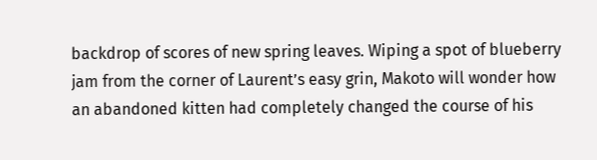backdrop of scores of new spring leaves. Wiping a spot of blueberry jam from the corner of Laurent’s easy grin, Makoto will wonder how an abandoned kitten had completely changed the course of his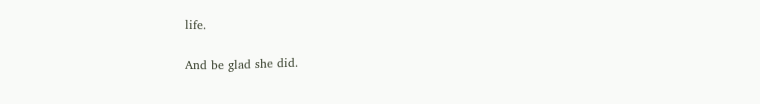life.

And be glad she did.